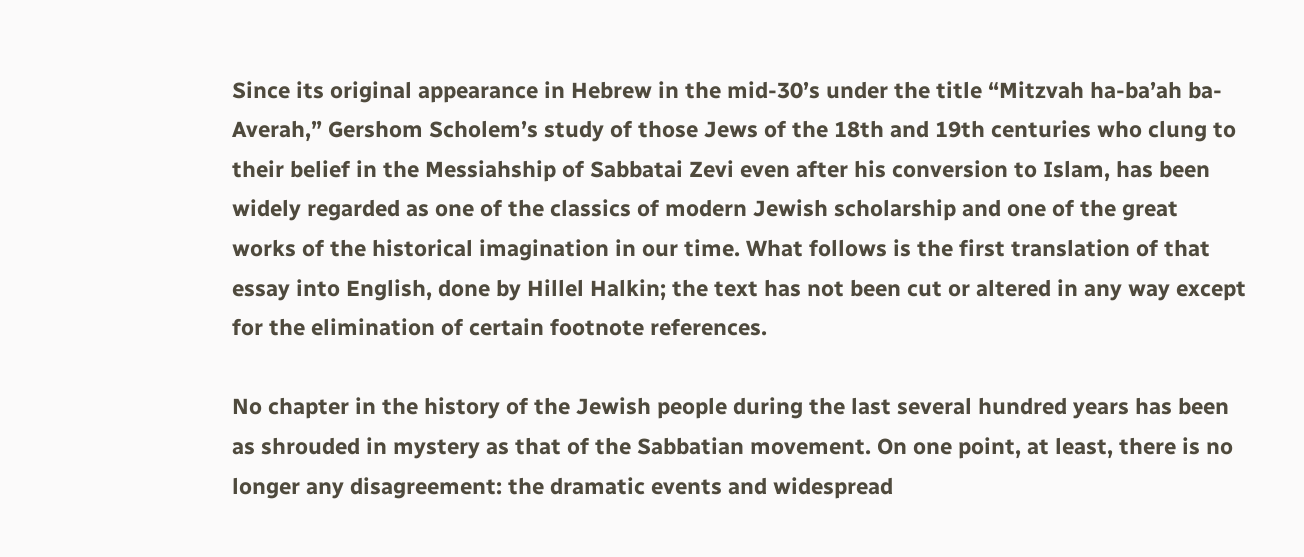Since its original appearance in Hebrew in the mid-30’s under the title “Mitzvah ha-ba’ah ba-Averah,” Gershom Scholem’s study of those Jews of the 18th and 19th centuries who clung to their belief in the Messiahship of Sabbatai Zevi even after his conversion to Islam, has been widely regarded as one of the classics of modern Jewish scholarship and one of the great works of the historical imagination in our time. What follows is the first translation of that essay into English, done by Hillel Halkin; the text has not been cut or altered in any way except for the elimination of certain footnote references.

No chapter in the history of the Jewish people during the last several hundred years has been as shrouded in mystery as that of the Sabbatian movement. On one point, at least, there is no longer any disagreement: the dramatic events and widespread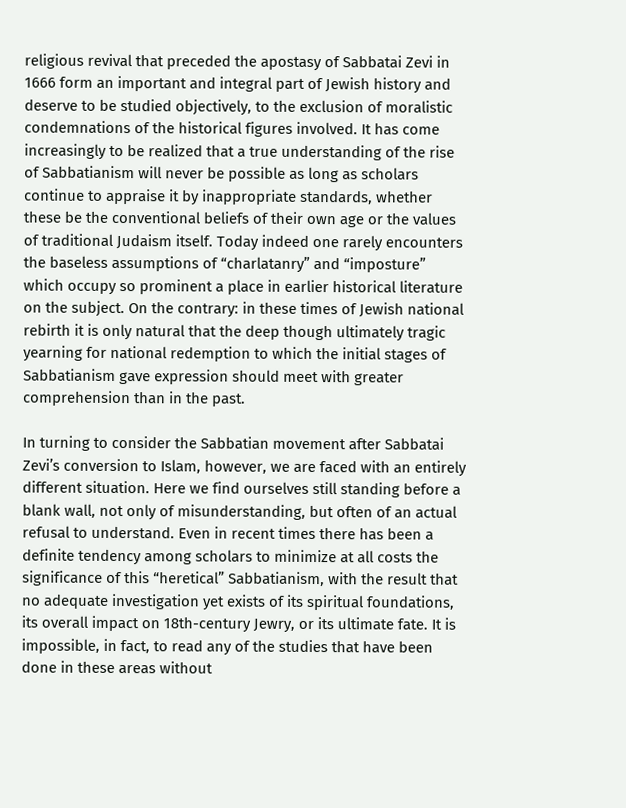religious revival that preceded the apostasy of Sabbatai Zevi in 1666 form an important and integral part of Jewish history and deserve to be studied objectively, to the exclusion of moralistic condemnations of the historical figures involved. It has come increasingly to be realized that a true understanding of the rise of Sabbatianism will never be possible as long as scholars continue to appraise it by inappropriate standards, whether these be the conventional beliefs of their own age or the values of traditional Judaism itself. Today indeed one rarely encounters the baseless assumptions of “charlatanry” and “imposture” which occupy so prominent a place in earlier historical literature on the subject. On the contrary: in these times of Jewish national rebirth it is only natural that the deep though ultimately tragic yearning for national redemption to which the initial stages of Sabbatianism gave expression should meet with greater comprehension than in the past.

In turning to consider the Sabbatian movement after Sabbatai Zevi’s conversion to Islam, however, we are faced with an entirely different situation. Here we find ourselves still standing before a blank wall, not only of misunderstanding, but often of an actual refusal to understand. Even in recent times there has been a definite tendency among scholars to minimize at all costs the significance of this “heretical” Sabbatianism, with the result that no adequate investigation yet exists of its spiritual foundations, its overall impact on 18th-century Jewry, or its ultimate fate. It is impossible, in fact, to read any of the studies that have been done in these areas without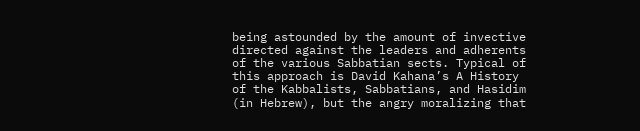being astounded by the amount of invective directed against the leaders and adherents of the various Sabbatian sects. Typical of this approach is David Kahana’s A History of the Kabbalists, Sabbatians, and Hasidim (in Hebrew), but the angry moralizing that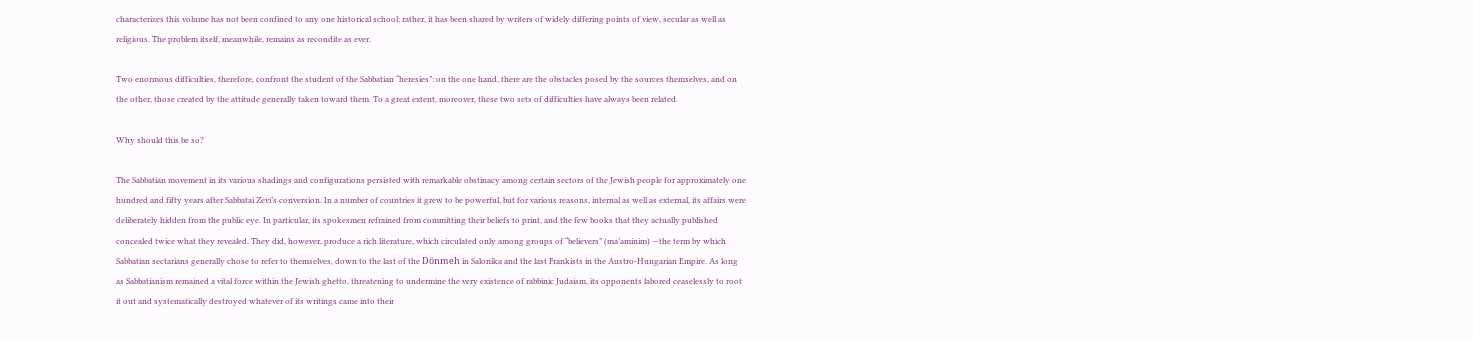characterizes this volume has not been confined to any one historical school; rather, it has been shared by writers of widely differing points of view, secular as well as religious. The problem itself, meanwhile, remains as recondite as ever.

Two enormous difficulties, therefore, confront the student of the Sabbatian “heresies”: on the one hand, there are the obstacles posed by the sources themselves, and on the other, those created by the attitude generally taken toward them. To a great extent, moreover, these two sets of difficulties have always been related.

Why should this be so?

The Sabbatian movement in its various shadings and configurations persisted with remarkable obstinacy among certain sectors of the Jewish people for approximately one hundred and fifty years after Sabbatai Zevi’s conversion. In a number of countries it grew to be powerful, but for various reasons, internal as well as external, its affairs were deliberately hidden from the public eye. In particular, its spokesmen refrained from committing their beliefs to print, and the few books that they actually published concealed twice what they revealed. They did, however, produce a rich literature, which circulated only among groups of “believers” (ma’aminim) —the term by which Sabbatian sectarians generally chose to refer to themselves, down to the last of the Dönmeh in Salonika and the last Frankists in the Austro-Hungarian Empire. As long as Sabbatianism remained a vital force within the Jewish ghetto, threatening to undermine the very existence of rabbinic Judaism, its opponents labored ceaselessly to root it out and systematically destroyed whatever of its writings came into their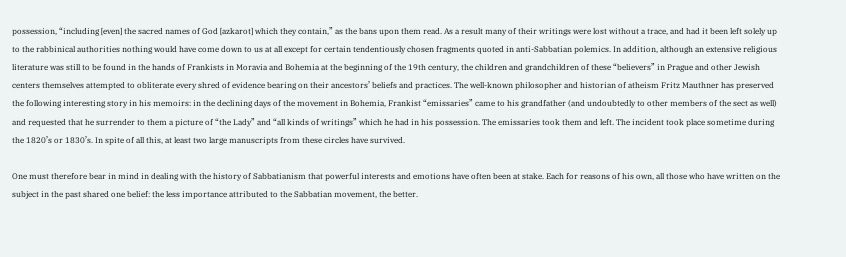possession, “including [even] the sacred names of God [azkarot] which they contain,” as the bans upon them read. As a result many of their writings were lost without a trace, and had it been left solely up to the rabbinical authorities nothing would have come down to us at all except for certain tendentiously chosen fragments quoted in anti-Sabbatian polemics. In addition, although an extensive religious literature was still to be found in the hands of Frankists in Moravia and Bohemia at the beginning of the 19th century, the children and grandchildren of these “believers” in Prague and other Jewish centers themselves attempted to obliterate every shred of evidence bearing on their ancestors’ beliefs and practices. The well-known philosopher and historian of atheism Fritz Mauthner has preserved the following interesting story in his memoirs: in the declining days of the movement in Bohemia, Frankist “emissaries” came to his grandfather (and undoubtedly to other members of the sect as well) and requested that he surrender to them a picture of “the Lady” and “all kinds of writings” which he had in his possession. The emissaries took them and left. The incident took place sometime during the 1820’s or 1830’s. In spite of all this, at least two large manuscripts from these circles have survived.

One must therefore bear in mind in dealing with the history of Sabbatianism that powerful interests and emotions have often been at stake. Each for reasons of his own, all those who have written on the subject in the past shared one belief: the less importance attributed to the Sabbatian movement, the better.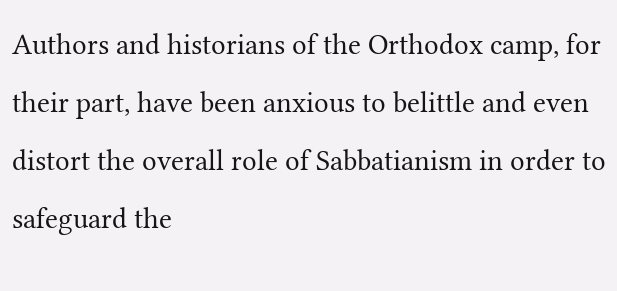Authors and historians of the Orthodox camp, for their part, have been anxious to belittle and even distort the overall role of Sabbatianism in order to safeguard the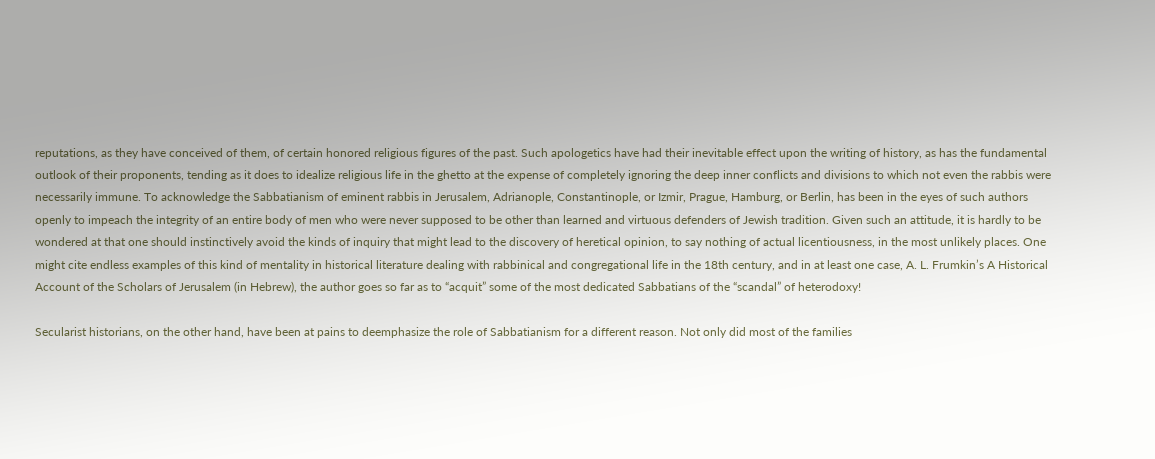reputations, as they have conceived of them, of certain honored religious figures of the past. Such apologetics have had their inevitable effect upon the writing of history, as has the fundamental outlook of their proponents, tending as it does to idealize religious life in the ghetto at the expense of completely ignoring the deep inner conflicts and divisions to which not even the rabbis were necessarily immune. To acknowledge the Sabbatianism of eminent rabbis in Jerusalem, Adrianople, Constantinople, or Izmir, Prague, Hamburg, or Berlin, has been in the eyes of such authors openly to impeach the integrity of an entire body of men who were never supposed to be other than learned and virtuous defenders of Jewish tradition. Given such an attitude, it is hardly to be wondered at that one should instinctively avoid the kinds of inquiry that might lead to the discovery of heretical opinion, to say nothing of actual licentiousness, in the most unlikely places. One might cite endless examples of this kind of mentality in historical literature dealing with rabbinical and congregational life in the 18th century, and in at least one case, A. L. Frumkin’s A Historical Account of the Scholars of Jerusalem (in Hebrew), the author goes so far as to “acquit” some of the most dedicated Sabbatians of the “scandal” of heterodoxy!

Secularist historians, on the other hand, have been at pains to deemphasize the role of Sabbatianism for a different reason. Not only did most of the families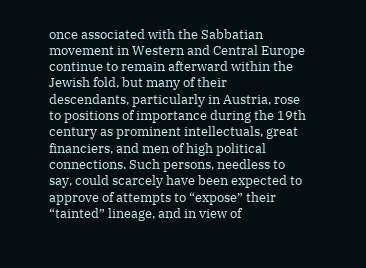once associated with the Sabbatian movement in Western and Central Europe continue to remain afterward within the Jewish fold, but many of their descendants, particularly in Austria, rose to positions of importance during the 19th century as prominent intellectuals, great financiers, and men of high political connections. Such persons, needless to say, could scarcely have been expected to approve of attempts to “expose” their “tainted” lineage, and in view of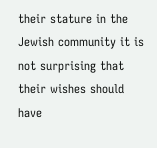their stature in the Jewish community it is not surprising that their wishes should have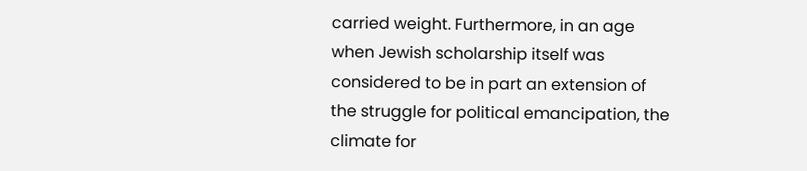carried weight. Furthermore, in an age when Jewish scholarship itself was considered to be in part an extension of the struggle for political emancipation, the climate for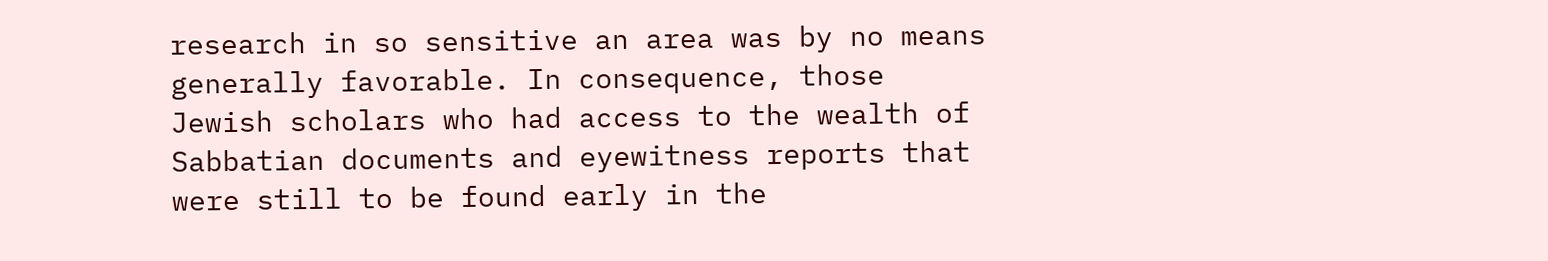research in so sensitive an area was by no means generally favorable. In consequence, those Jewish scholars who had access to the wealth of Sabbatian documents and eyewitness reports that were still to be found early in the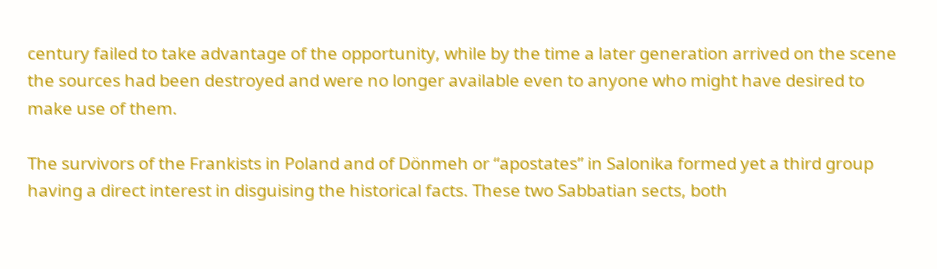century failed to take advantage of the opportunity, while by the time a later generation arrived on the scene the sources had been destroyed and were no longer available even to anyone who might have desired to make use of them.

The survivors of the Frankists in Poland and of Dönmeh or “apostates” in Salonika formed yet a third group having a direct interest in disguising the historical facts. These two Sabbatian sects, both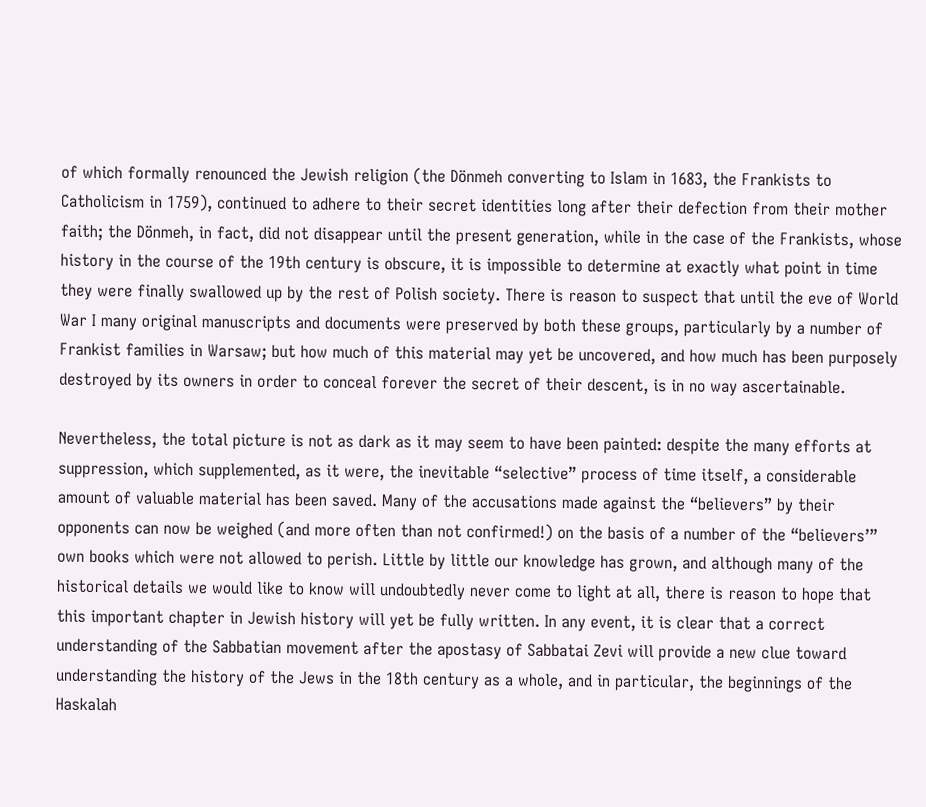of which formally renounced the Jewish religion (the Dönmeh converting to Islam in 1683, the Frankists to Catholicism in 1759), continued to adhere to their secret identities long after their defection from their mother faith; the Dönmeh, in fact, did not disappear until the present generation, while in the case of the Frankists, whose history in the course of the 19th century is obscure, it is impossible to determine at exactly what point in time they were finally swallowed up by the rest of Polish society. There is reason to suspect that until the eve of World War I many original manuscripts and documents were preserved by both these groups, particularly by a number of Frankist families in Warsaw; but how much of this material may yet be uncovered, and how much has been purposely destroyed by its owners in order to conceal forever the secret of their descent, is in no way ascertainable.

Nevertheless, the total picture is not as dark as it may seem to have been painted: despite the many efforts at suppression, which supplemented, as it were, the inevitable “selective” process of time itself, a considerable amount of valuable material has been saved. Many of the accusations made against the “believers” by their opponents can now be weighed (and more often than not confirmed!) on the basis of a number of the “believers’” own books which were not allowed to perish. Little by little our knowledge has grown, and although many of the historical details we would like to know will undoubtedly never come to light at all, there is reason to hope that this important chapter in Jewish history will yet be fully written. In any event, it is clear that a correct understanding of the Sabbatian movement after the apostasy of Sabbatai Zevi will provide a new clue toward understanding the history of the Jews in the 18th century as a whole, and in particular, the beginnings of the Haskalah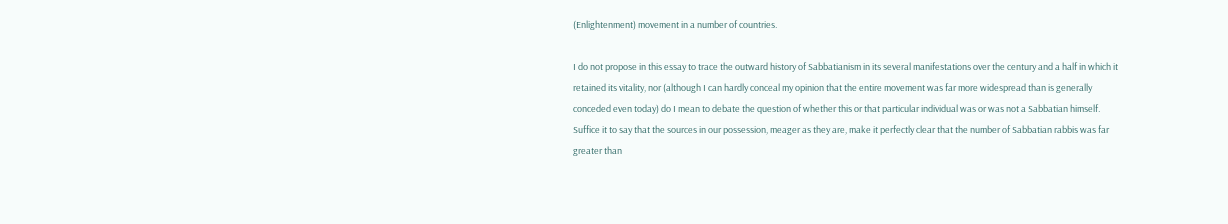(Enlightenment) movement in a number of countries.

I do not propose in this essay to trace the outward history of Sabbatianism in its several manifestations over the century and a half in which it retained its vitality, nor (although I can hardly conceal my opinion that the entire movement was far more widespread than is generally conceded even today) do I mean to debate the question of whether this or that particular individual was or was not a Sabbatian himself. Suffice it to say that the sources in our possession, meager as they are, make it perfectly clear that the number of Sabbatian rabbis was far greater than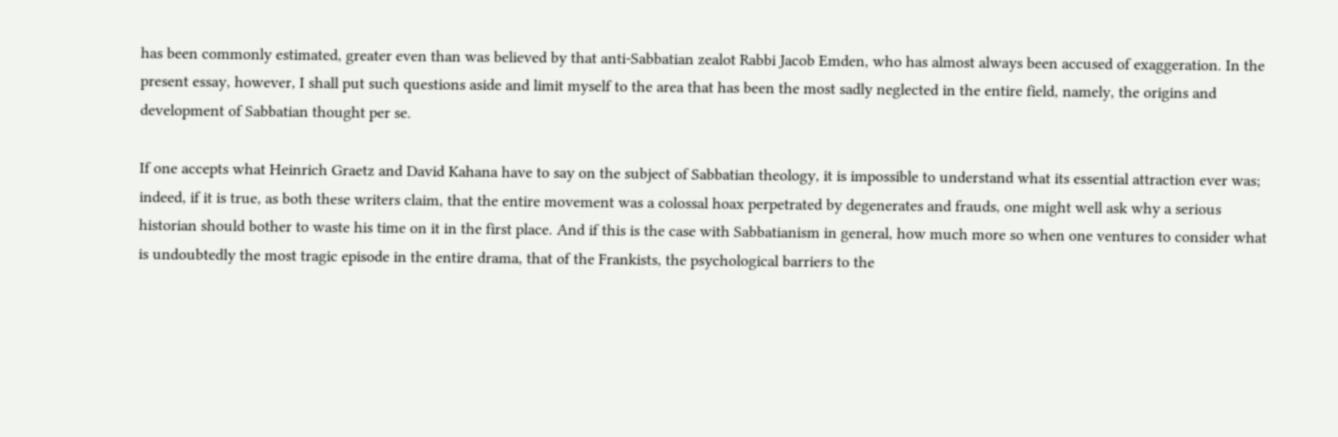has been commonly estimated, greater even than was believed by that anti-Sabbatian zealot Rabbi Jacob Emden, who has almost always been accused of exaggeration. In the present essay, however, I shall put such questions aside and limit myself to the area that has been the most sadly neglected in the entire field, namely, the origins and development of Sabbatian thought per se.

If one accepts what Heinrich Graetz and David Kahana have to say on the subject of Sabbatian theology, it is impossible to understand what its essential attraction ever was; indeed, if it is true, as both these writers claim, that the entire movement was a colossal hoax perpetrated by degenerates and frauds, one might well ask why a serious historian should bother to waste his time on it in the first place. And if this is the case with Sabbatianism in general, how much more so when one ventures to consider what is undoubtedly the most tragic episode in the entire drama, that of the Frankists, the psychological barriers to the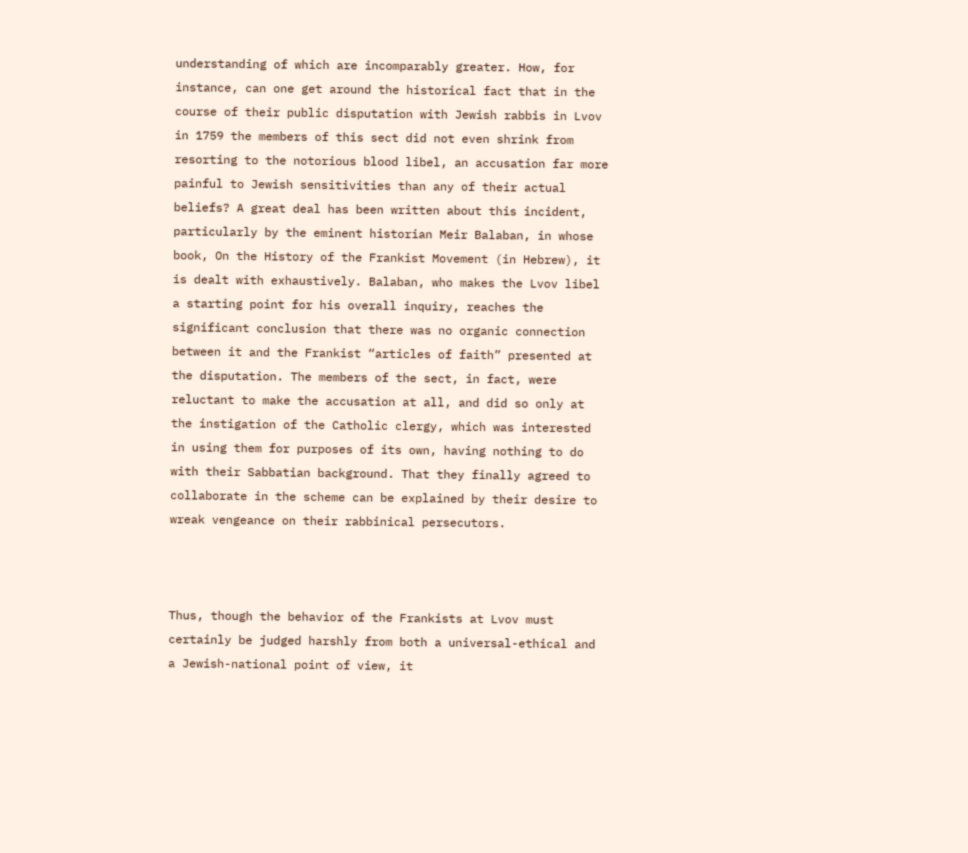understanding of which are incomparably greater. How, for instance, can one get around the historical fact that in the course of their public disputation with Jewish rabbis in Lvov in 1759 the members of this sect did not even shrink from resorting to the notorious blood libel, an accusation far more painful to Jewish sensitivities than any of their actual beliefs? A great deal has been written about this incident, particularly by the eminent historian Meir Balaban, in whose book, On the History of the Frankist Movement (in Hebrew), it is dealt with exhaustively. Balaban, who makes the Lvov libel a starting point for his overall inquiry, reaches the significant conclusion that there was no organic connection between it and the Frankist “articles of faith” presented at the disputation. The members of the sect, in fact, were reluctant to make the accusation at all, and did so only at the instigation of the Catholic clergy, which was interested in using them for purposes of its own, having nothing to do with their Sabbatian background. That they finally agreed to collaborate in the scheme can be explained by their desire to wreak vengeance on their rabbinical persecutors.



Thus, though the behavior of the Frankists at Lvov must certainly be judged harshly from both a universal-ethical and a Jewish-national point of view, it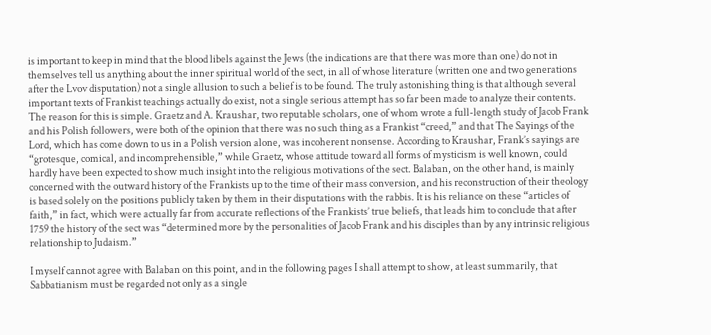is important to keep in mind that the blood libels against the Jews (the indications are that there was more than one) do not in themselves tell us anything about the inner spiritual world of the sect, in all of whose literature (written one and two generations after the Lvov disputation) not a single allusion to such a belief is to be found. The truly astonishing thing is that although several important texts of Frankist teachings actually do exist, not a single serious attempt has so far been made to analyze their contents. The reason for this is simple. Graetz and A. Kraushar, two reputable scholars, one of whom wrote a full-length study of Jacob Frank and his Polish followers, were both of the opinion that there was no such thing as a Frankist “creed,” and that The Sayings of the Lord, which has come down to us in a Polish version alone, was incoherent nonsense. According to Kraushar, Frank’s sayings are “grotesque, comical, and incomprehensible,” while Graetz, whose attitude toward all forms of mysticism is well known, could hardly have been expected to show much insight into the religious motivations of the sect. Balaban, on the other hand, is mainly concerned with the outward history of the Frankists up to the time of their mass conversion, and his reconstruction of their theology is based solely on the positions publicly taken by them in their disputations with the rabbis. It is his reliance on these “articles of faith,” in fact, which were actually far from accurate reflections of the Frankists’ true beliefs, that leads him to conclude that after 1759 the history of the sect was “determined more by the personalities of Jacob Frank and his disciples than by any intrinsic religious relationship to Judaism.”

I myself cannot agree with Balaban on this point, and in the following pages I shall attempt to show, at least summarily, that Sabbatianism must be regarded not only as a single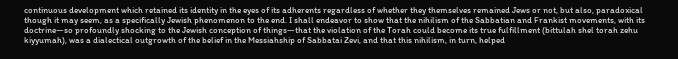continuous development which retained its identity in the eyes of its adherents regardless of whether they themselves remained Jews or not, but also, paradoxical though it may seem, as a specifically Jewish phenomenon to the end. I shall endeavor to show that the nihilism of the Sabbatian and Frankist movements, with its doctrine—so profoundly shocking to the Jewish conception of things—that the violation of the Torah could become its true fulfillment (bittulah shel torah zehu kiyyumah), was a dialectical outgrowth of the belief in the Messiahship of Sabbatai Zevi, and that this nihilism, in turn, helped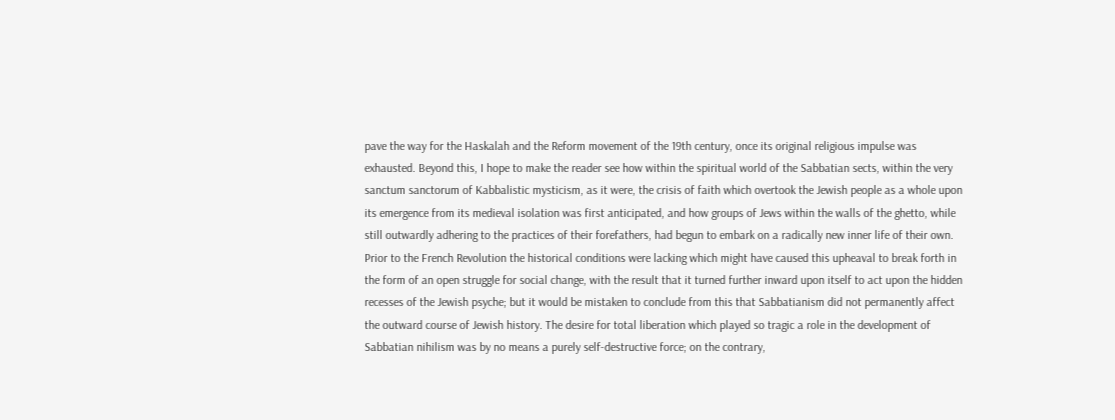pave the way for the Haskalah and the Reform movement of the 19th century, once its original religious impulse was exhausted. Beyond this, I hope to make the reader see how within the spiritual world of the Sabbatian sects, within the very sanctum sanctorum of Kabbalistic mysticism, as it were, the crisis of faith which overtook the Jewish people as a whole upon its emergence from its medieval isolation was first anticipated, and how groups of Jews within the walls of the ghetto, while still outwardly adhering to the practices of their forefathers, had begun to embark on a radically new inner life of their own. Prior to the French Revolution the historical conditions were lacking which might have caused this upheaval to break forth in the form of an open struggle for social change, with the result that it turned further inward upon itself to act upon the hidden recesses of the Jewish psyche; but it would be mistaken to conclude from this that Sabbatianism did not permanently affect the outward course of Jewish history. The desire for total liberation which played so tragic a role in the development of Sabbatian nihilism was by no means a purely self-destructive force; on the contrary,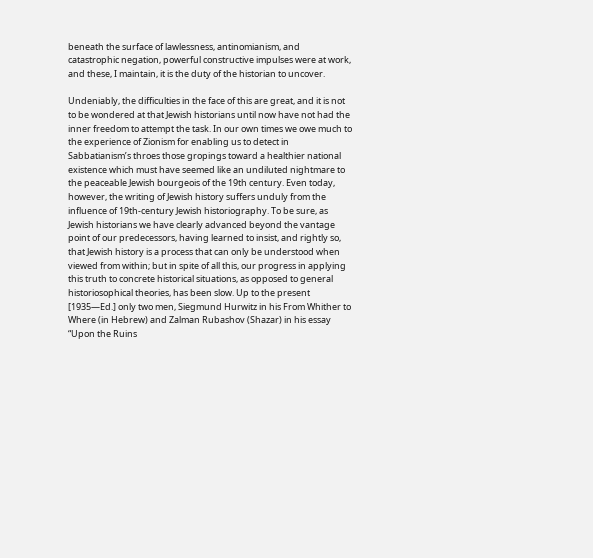beneath the surface of lawlessness, antinomianism, and catastrophic negation, powerful constructive impulses were at work, and these, I maintain, it is the duty of the historian to uncover.

Undeniably, the difficulties in the face of this are great, and it is not to be wondered at that Jewish historians until now have not had the inner freedom to attempt the task. In our own times we owe much to the experience of Zionism for enabling us to detect in Sabbatianism’s throes those gropings toward a healthier national existence which must have seemed like an undiluted nightmare to the peaceable Jewish bourgeois of the 19th century. Even today, however, the writing of Jewish history suffers unduly from the influence of 19th-century Jewish historiography. To be sure, as Jewish historians we have clearly advanced beyond the vantage point of our predecessors, having learned to insist, and rightly so, that Jewish history is a process that can only be understood when viewed from within; but in spite of all this, our progress in applying this truth to concrete historical situations, as opposed to general historiosophical theories, has been slow. Up to the present [1935—Ed.] only two men, Siegmund Hurwitz in his From Whither to Where (in Hebrew) and Zalman Rubashov (Shazar) in his essay “Upon the Ruins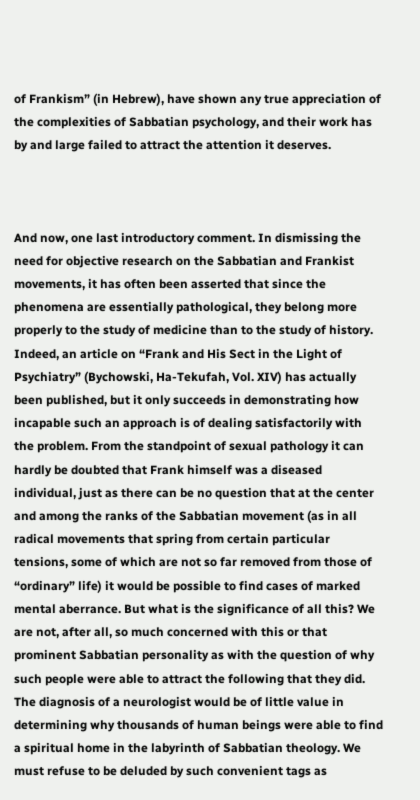of Frankism” (in Hebrew), have shown any true appreciation of the complexities of Sabbatian psychology, and their work has by and large failed to attract the attention it deserves.



And now, one last introductory comment. In dismissing the need for objective research on the Sabbatian and Frankist movements, it has often been asserted that since the phenomena are essentially pathological, they belong more properly to the study of medicine than to the study of history. Indeed, an article on “Frank and His Sect in the Light of Psychiatry” (Bychowski, Ha-Tekufah, Vol. XIV) has actually been published, but it only succeeds in demonstrating how incapable such an approach is of dealing satisfactorily with the problem. From the standpoint of sexual pathology it can hardly be doubted that Frank himself was a diseased individual, just as there can be no question that at the center and among the ranks of the Sabbatian movement (as in all radical movements that spring from certain particular tensions, some of which are not so far removed from those of “ordinary” life) it would be possible to find cases of marked mental aberrance. But what is the significance of all this? We are not, after all, so much concerned with this or that prominent Sabbatian personality as with the question of why such people were able to attract the following that they did. The diagnosis of a neurologist would be of little value in determining why thousands of human beings were able to find a spiritual home in the labyrinth of Sabbatian theology. We must refuse to be deluded by such convenient tags as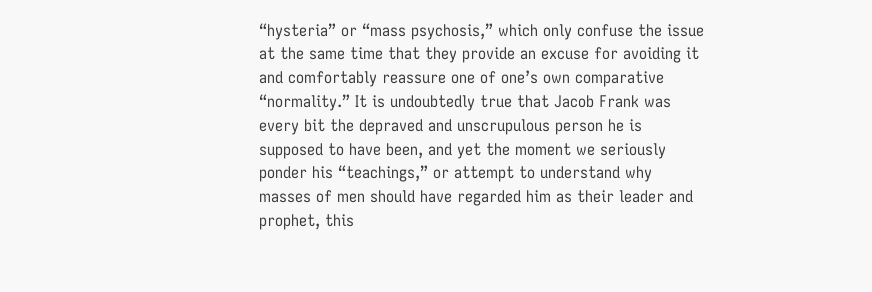“hysteria” or “mass psychosis,” which only confuse the issue at the same time that they provide an excuse for avoiding it and comfortably reassure one of one’s own comparative “normality.” It is undoubtedly true that Jacob Frank was every bit the depraved and unscrupulous person he is supposed to have been, and yet the moment we seriously ponder his “teachings,” or attempt to understand why masses of men should have regarded him as their leader and prophet, this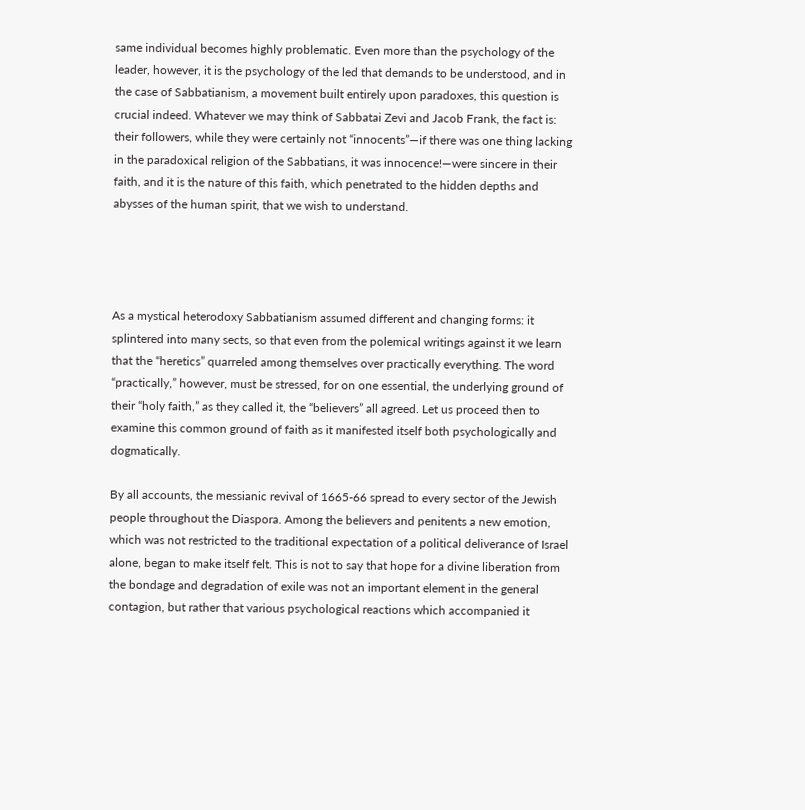same individual becomes highly problematic. Even more than the psychology of the leader, however, it is the psychology of the led that demands to be understood, and in the case of Sabbatianism, a movement built entirely upon paradoxes, this question is crucial indeed. Whatever we may think of Sabbatai Zevi and Jacob Frank, the fact is: their followers, while they were certainly not “innocents”—if there was one thing lacking in the paradoxical religion of the Sabbatians, it was innocence!—were sincere in their faith, and it is the nature of this faith, which penetrated to the hidden depths and abysses of the human spirit, that we wish to understand.




As a mystical heterodoxy Sabbatianism assumed different and changing forms: it splintered into many sects, so that even from the polemical writings against it we learn that the “heretics” quarreled among themselves over practically everything. The word “practically,” however, must be stressed, for on one essential, the underlying ground of their “holy faith,” as they called it, the “believers” all agreed. Let us proceed then to examine this common ground of faith as it manifested itself both psychologically and dogmatically.

By all accounts, the messianic revival of 1665-66 spread to every sector of the Jewish people throughout the Diaspora. Among the believers and penitents a new emotion, which was not restricted to the traditional expectation of a political deliverance of Israel alone, began to make itself felt. This is not to say that hope for a divine liberation from the bondage and degradation of exile was not an important element in the general contagion, but rather that various psychological reactions which accompanied it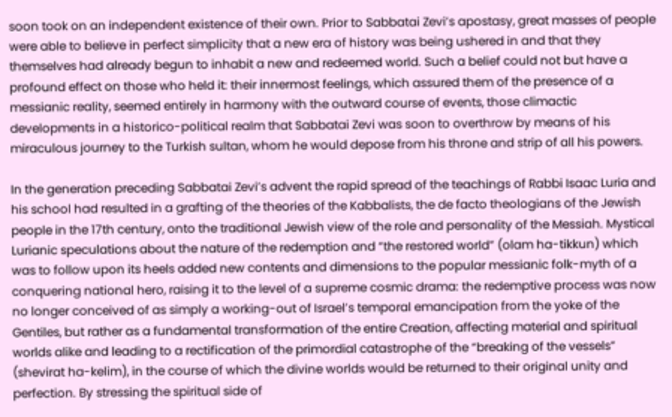soon took on an independent existence of their own. Prior to Sabbatai Zevi’s apostasy, great masses of people were able to believe in perfect simplicity that a new era of history was being ushered in and that they themselves had already begun to inhabit a new and redeemed world. Such a belief could not but have a profound effect on those who held it: their innermost feelings, which assured them of the presence of a messianic reality, seemed entirely in harmony with the outward course of events, those climactic developments in a historico-political realm that Sabbatai Zevi was soon to overthrow by means of his miraculous journey to the Turkish sultan, whom he would depose from his throne and strip of all his powers.

In the generation preceding Sabbatai Zevi’s advent the rapid spread of the teachings of Rabbi Isaac Luria and his school had resulted in a grafting of the theories of the Kabbalists, the de facto theologians of the Jewish people in the 17th century, onto the traditional Jewish view of the role and personality of the Messiah. Mystical Lurianic speculations about the nature of the redemption and “the restored world” (olam ha-tikkun) which was to follow upon its heels added new contents and dimensions to the popular messianic folk-myth of a conquering national hero, raising it to the level of a supreme cosmic drama: the redemptive process was now no longer conceived of as simply a working-out of Israel’s temporal emancipation from the yoke of the Gentiles, but rather as a fundamental transformation of the entire Creation, affecting material and spiritual worlds alike and leading to a rectification of the primordial catastrophe of the “breaking of the vessels” (shevirat ha-kelim), in the course of which the divine worlds would be returned to their original unity and perfection. By stressing the spiritual side of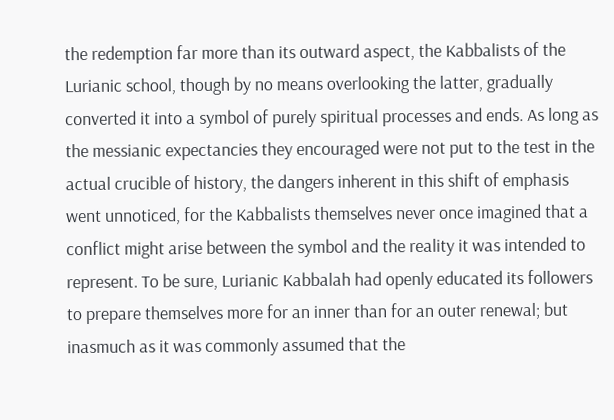the redemption far more than its outward aspect, the Kabbalists of the Lurianic school, though by no means overlooking the latter, gradually converted it into a symbol of purely spiritual processes and ends. As long as the messianic expectancies they encouraged were not put to the test in the actual crucible of history, the dangers inherent in this shift of emphasis went unnoticed, for the Kabbalists themselves never once imagined that a conflict might arise between the symbol and the reality it was intended to represent. To be sure, Lurianic Kabbalah had openly educated its followers to prepare themselves more for an inner than for an outer renewal; but inasmuch as it was commonly assumed that the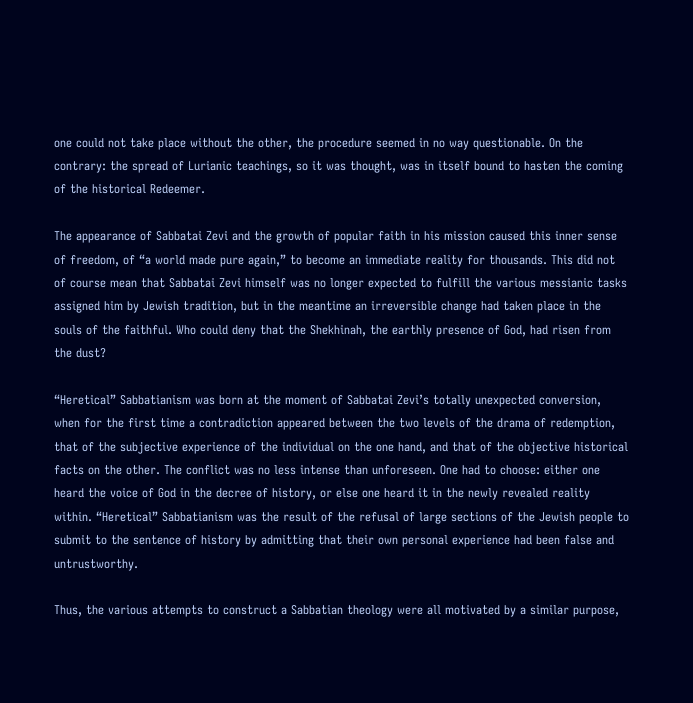one could not take place without the other, the procedure seemed in no way questionable. On the contrary: the spread of Lurianic teachings, so it was thought, was in itself bound to hasten the coming of the historical Redeemer.

The appearance of Sabbatai Zevi and the growth of popular faith in his mission caused this inner sense of freedom, of “a world made pure again,” to become an immediate reality for thousands. This did not of course mean that Sabbatai Zevi himself was no longer expected to fulfill the various messianic tasks assigned him by Jewish tradition, but in the meantime an irreversible change had taken place in the souls of the faithful. Who could deny that the Shekhinah, the earthly presence of God, had risen from the dust?

“Heretical” Sabbatianism was born at the moment of Sabbatai Zevi’s totally unexpected conversion, when for the first time a contradiction appeared between the two levels of the drama of redemption, that of the subjective experience of the individual on the one hand, and that of the objective historical facts on the other. The conflict was no less intense than unforeseen. One had to choose: either one heard the voice of God in the decree of history, or else one heard it in the newly revealed reality within. “Heretical” Sabbatianism was the result of the refusal of large sections of the Jewish people to submit to the sentence of history by admitting that their own personal experience had been false and untrustworthy.

Thus, the various attempts to construct a Sabbatian theology were all motivated by a similar purpose,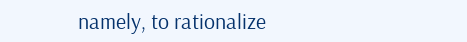namely, to rationalize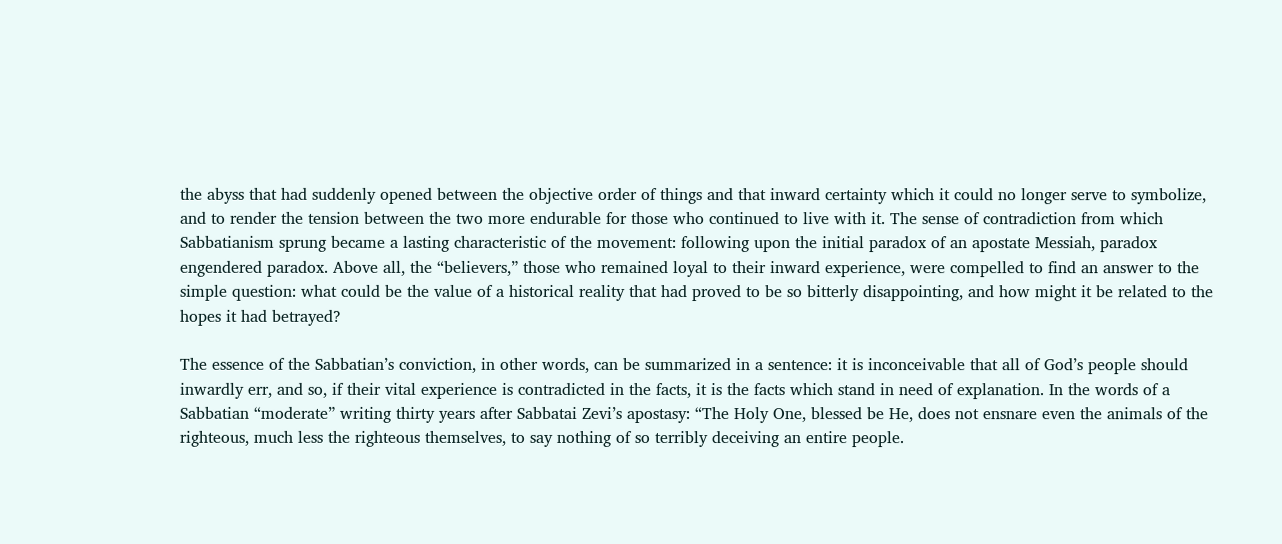the abyss that had suddenly opened between the objective order of things and that inward certainty which it could no longer serve to symbolize, and to render the tension between the two more endurable for those who continued to live with it. The sense of contradiction from which Sabbatianism sprung became a lasting characteristic of the movement: following upon the initial paradox of an apostate Messiah, paradox engendered paradox. Above all, the “believers,” those who remained loyal to their inward experience, were compelled to find an answer to the simple question: what could be the value of a historical reality that had proved to be so bitterly disappointing, and how might it be related to the hopes it had betrayed?

The essence of the Sabbatian’s conviction, in other words, can be summarized in a sentence: it is inconceivable that all of God’s people should inwardly err, and so, if their vital experience is contradicted in the facts, it is the facts which stand in need of explanation. In the words of a Sabbatian “moderate” writing thirty years after Sabbatai Zevi’s apostasy: “The Holy One, blessed be He, does not ensnare even the animals of the righteous, much less the righteous themselves, to say nothing of so terribly deceiving an entire people.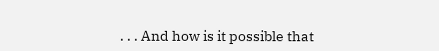. . . And how is it possible that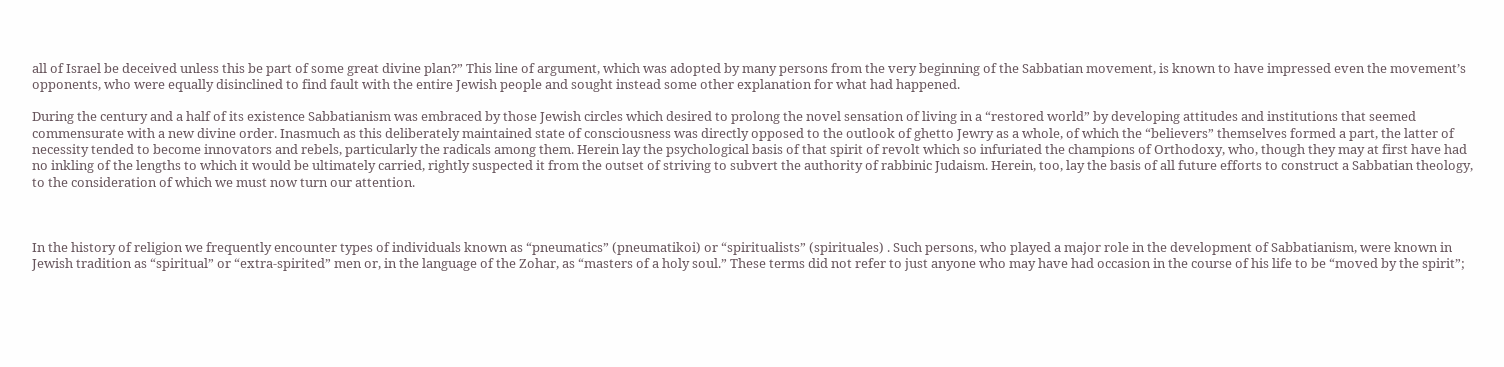all of Israel be deceived unless this be part of some great divine plan?” This line of argument, which was adopted by many persons from the very beginning of the Sabbatian movement, is known to have impressed even the movement’s opponents, who were equally disinclined to find fault with the entire Jewish people and sought instead some other explanation for what had happened.

During the century and a half of its existence Sabbatianism was embraced by those Jewish circles which desired to prolong the novel sensation of living in a “restored world” by developing attitudes and institutions that seemed commensurate with a new divine order. Inasmuch as this deliberately maintained state of consciousness was directly opposed to the outlook of ghetto Jewry as a whole, of which the “believers” themselves formed a part, the latter of necessity tended to become innovators and rebels, particularly the radicals among them. Herein lay the psychological basis of that spirit of revolt which so infuriated the champions of Orthodoxy, who, though they may at first have had no inkling of the lengths to which it would be ultimately carried, rightly suspected it from the outset of striving to subvert the authority of rabbinic Judaism. Herein, too, lay the basis of all future efforts to construct a Sabbatian theology, to the consideration of which we must now turn our attention.



In the history of religion we frequently encounter types of individuals known as “pneumatics” (pneumatikoi) or “spiritualists” (spirituales) . Such persons, who played a major role in the development of Sabbatianism, were known in Jewish tradition as “spiritual” or “extra-spirited” men or, in the language of the Zohar, as “masters of a holy soul.” These terms did not refer to just anyone who may have had occasion in the course of his life to be “moved by the spirit”;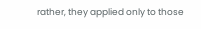rather, they applied only to those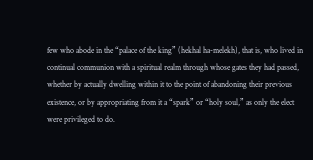few who abode in the “palace of the king” (hekhal ha-melekh), that is, who lived in continual communion with a spiritual realm through whose gates they had passed, whether by actually dwelling within it to the point of abandoning their previous existence, or by appropriating from it a “spark” or “holy soul,” as only the elect were privileged to do.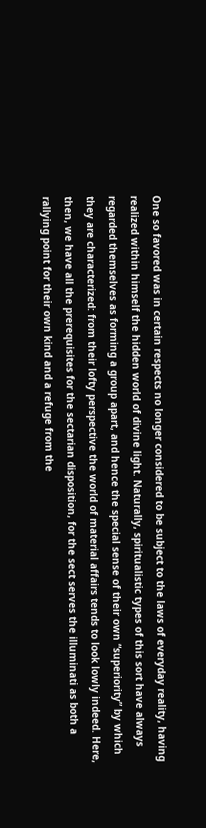One so favored was in certain respects no longer considered to be subject to the laws of everyday reality, having realized within himself the hidden world of divine light. Naturally, spiritualistic types of this sort have always regarded themselves as forming a group apart, and hence the special sense of their own “superiority” by which they are characterized: from their lofty perspective the world of material affairs tends to look lowly indeed. Here, then, we have all the prerequisites for the sectarian disposition, for the sect serves the illuminati as both a rallying point for their own kind and a refuge from the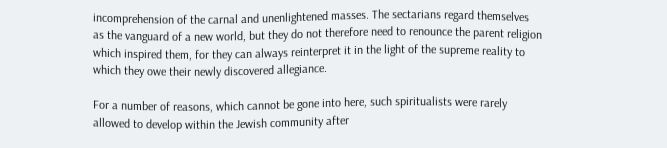incomprehension of the carnal and unenlightened masses. The sectarians regard themselves as the vanguard of a new world, but they do not therefore need to renounce the parent religion which inspired them, for they can always reinterpret it in the light of the supreme reality to which they owe their newly discovered allegiance.

For a number of reasons, which cannot be gone into here, such spiritualists were rarely allowed to develop within the Jewish community after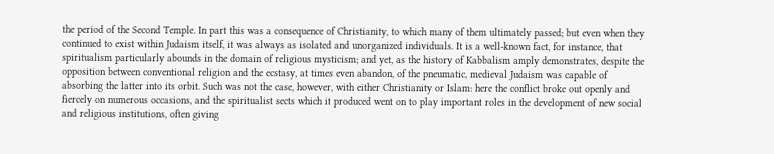the period of the Second Temple. In part this was a consequence of Christianity, to which many of them ultimately passed; but even when they continued to exist within Judaism itself, it was always as isolated and unorganized individuals. It is a well-known fact, for instance, that spiritualism particularly abounds in the domain of religious mysticism; and yet, as the history of Kabbalism amply demonstrates, despite the opposition between conventional religion and the ecstasy, at times even abandon, of the pneumatic, medieval Judaism was capable of absorbing the latter into its orbit. Such was not the case, however, with either Christianity or Islam: here the conflict broke out openly and fiercely on numerous occasions, and the spiritualist sects which it produced went on to play important roles in the development of new social and religious institutions, often giving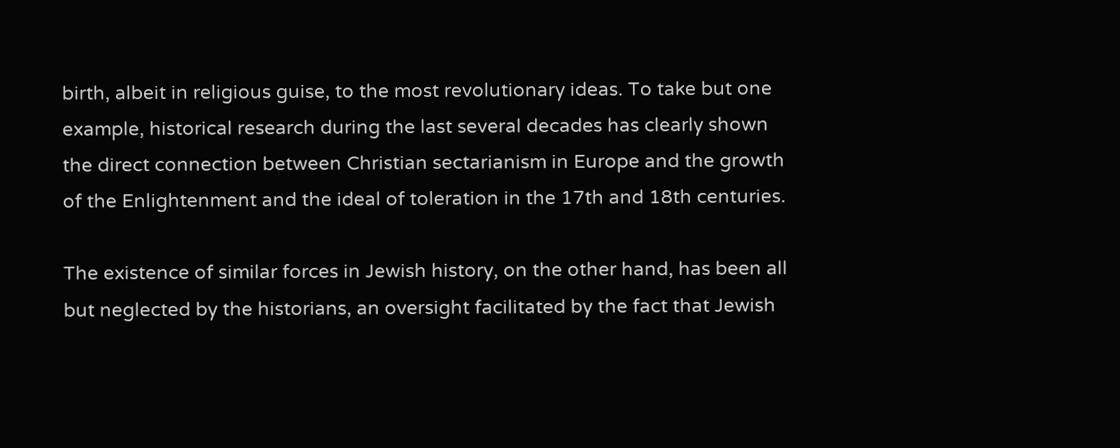birth, albeit in religious guise, to the most revolutionary ideas. To take but one example, historical research during the last several decades has clearly shown the direct connection between Christian sectarianism in Europe and the growth of the Enlightenment and the ideal of toleration in the 17th and 18th centuries.

The existence of similar forces in Jewish history, on the other hand, has been all but neglected by the historians, an oversight facilitated by the fact that Jewish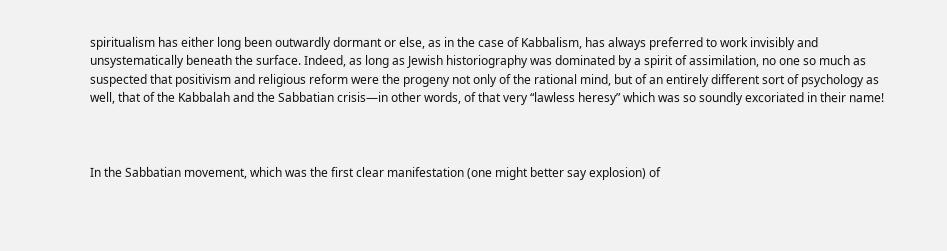spiritualism has either long been outwardly dormant or else, as in the case of Kabbalism, has always preferred to work invisibly and unsystematically beneath the surface. Indeed, as long as Jewish historiography was dominated by a spirit of assimilation, no one so much as suspected that positivism and religious reform were the progeny not only of the rational mind, but of an entirely different sort of psychology as well, that of the Kabbalah and the Sabbatian crisis—in other words, of that very “lawless heresy” which was so soundly excoriated in their name!



In the Sabbatian movement, which was the first clear manifestation (one might better say explosion) of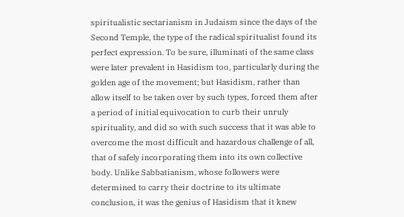spiritualistic sectarianism in Judaism since the days of the Second Temple, the type of the radical spiritualist found its perfect expression. To be sure, illuminati of the same class were later prevalent in Hasidism too, particularly during the golden age of the movement; but Hasidism, rather than allow itself to be taken over by such types, forced them after a period of initial equivocation to curb their unruly spirituality, and did so with such success that it was able to overcome the most difficult and hazardous challenge of all, that of safely incorporating them into its own collective body. Unlike Sabbatianism, whose followers were determined to carry their doctrine to its ultimate conclusion, it was the genius of Hasidism that it knew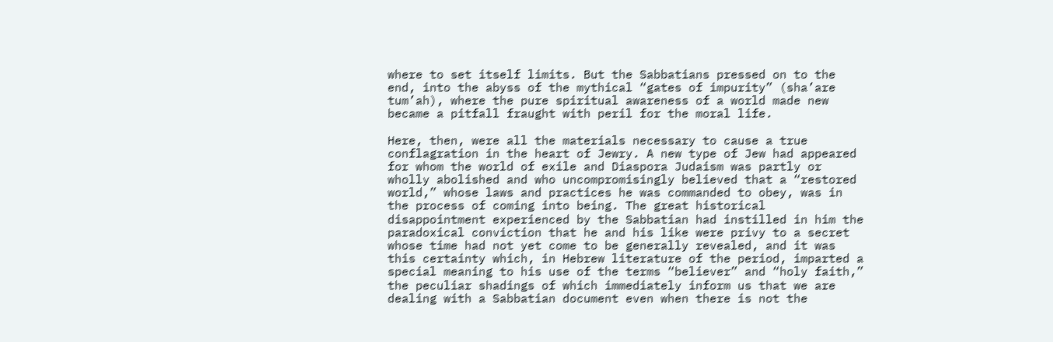where to set itself limits. But the Sabbatians pressed on to the end, into the abyss of the mythical “gates of impurity” (sha’are tum’ah), where the pure spiritual awareness of a world made new became a pitfall fraught with peril for the moral life.

Here, then, were all the materials necessary to cause a true conflagration in the heart of Jewry. A new type of Jew had appeared for whom the world of exile and Diaspora Judaism was partly or wholly abolished and who uncompromisingly believed that a “restored world,” whose laws and practices he was commanded to obey, was in the process of coming into being. The great historical disappointment experienced by the Sabbatian had instilled in him the paradoxical conviction that he and his like were privy to a secret whose time had not yet come to be generally revealed, and it was this certainty which, in Hebrew literature of the period, imparted a special meaning to his use of the terms “believer” and “holy faith,” the peculiar shadings of which immediately inform us that we are dealing with a Sabbatian document even when there is not the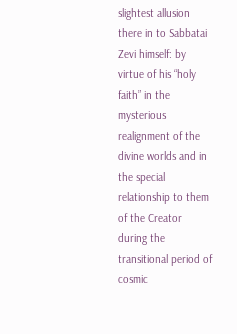slightest allusion there in to Sabbatai Zevi himself: by virtue of his “holy faith” in the mysterious realignment of the divine worlds and in the special relationship to them of the Creator during the transitional period of cosmic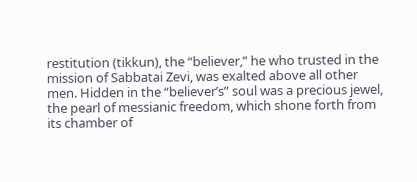restitution (tikkun), the “believer,” he who trusted in the mission of Sabbatai Zevi, was exalted above all other men. Hidden in the “believer’s” soul was a precious jewel, the pearl of messianic freedom, which shone forth from its chamber of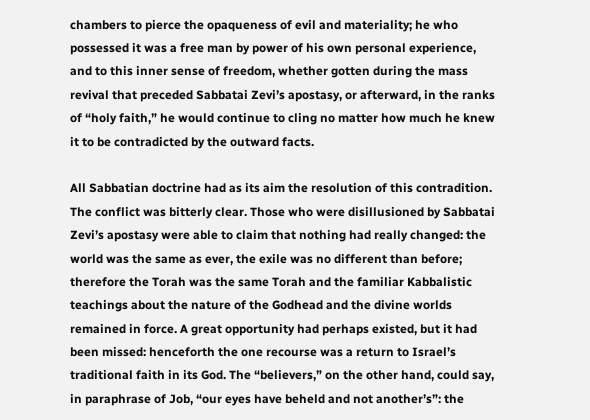chambers to pierce the opaqueness of evil and materiality; he who possessed it was a free man by power of his own personal experience, and to this inner sense of freedom, whether gotten during the mass revival that preceded Sabbatai Zevi’s apostasy, or afterward, in the ranks of “holy faith,” he would continue to cling no matter how much he knew it to be contradicted by the outward facts.

All Sabbatian doctrine had as its aim the resolution of this contradition. The conflict was bitterly clear. Those who were disillusioned by Sabbatai Zevi’s apostasy were able to claim that nothing had really changed: the world was the same as ever, the exile was no different than before; therefore the Torah was the same Torah and the familiar Kabbalistic teachings about the nature of the Godhead and the divine worlds remained in force. A great opportunity had perhaps existed, but it had been missed: henceforth the one recourse was a return to Israel’s traditional faith in its God. The “believers,” on the other hand, could say, in paraphrase of Job, “our eyes have beheld and not another’s”: the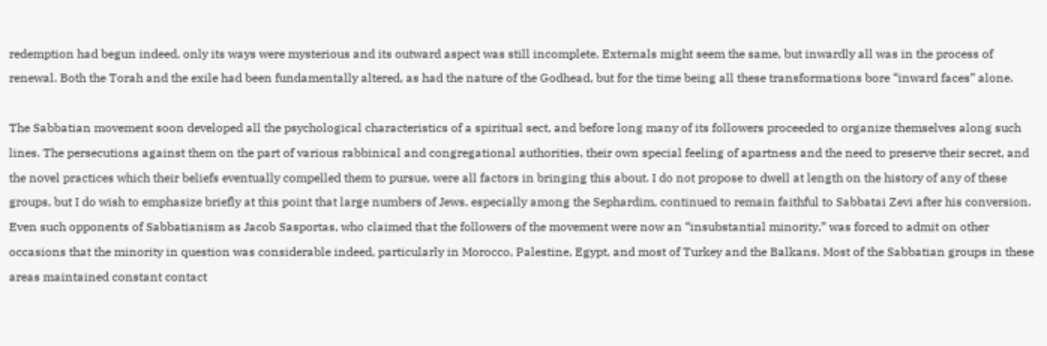redemption had begun indeed, only its ways were mysterious and its outward aspect was still incomplete. Externals might seem the same, but inwardly all was in the process of renewal. Both the Torah and the exile had been fundamentally altered, as had the nature of the Godhead, but for the time being all these transformations bore “inward faces” alone.

The Sabbatian movement soon developed all the psychological characteristics of a spiritual sect, and before long many of its followers proceeded to organize themselves along such lines. The persecutions against them on the part of various rabbinical and congregational authorities, their own special feeling of apartness and the need to preserve their secret, and the novel practices which their beliefs eventually compelled them to pursue, were all factors in bringing this about. I do not propose to dwell at length on the history of any of these groups, but I do wish to emphasize briefly at this point that large numbers of Jews, especially among the Sephardim, continued to remain faithful to Sabbatai Zevi after his conversion. Even such opponents of Sabbatianism as Jacob Sasportas, who claimed that the followers of the movement were now an “insubstantial minority,” was forced to admit on other occasions that the minority in question was considerable indeed, particularly in Morocco, Palestine, Egypt, and most of Turkey and the Balkans. Most of the Sabbatian groups in these areas maintained constant contact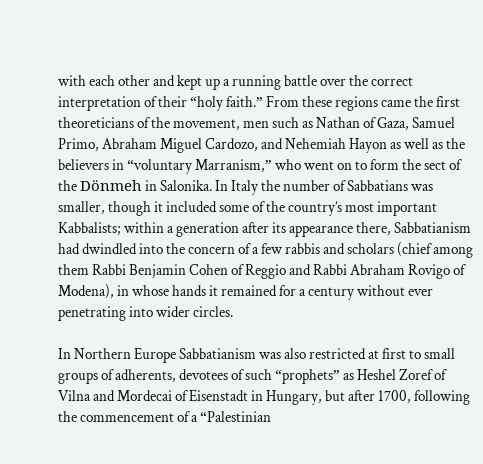with each other and kept up a running battle over the correct interpretation of their “holy faith.” From these regions came the first theoreticians of the movement, men such as Nathan of Gaza, Samuel Primo, Abraham Miguel Cardozo, and Nehemiah Hayon as well as the believers in “voluntary Marranism,” who went on to form the sect of the Dönmeh in Salonika. In Italy the number of Sabbatians was smaller, though it included some of the country’s most important Kabbalists; within a generation after its appearance there, Sabbatianism had dwindled into the concern of a few rabbis and scholars (chief among them Rabbi Benjamin Cohen of Reggio and Rabbi Abraham Rovigo of Modena), in whose hands it remained for a century without ever penetrating into wider circles.

In Northern Europe Sabbatianism was also restricted at first to small groups of adherents, devotees of such “prophets” as Heshel Zoref of Vilna and Mordecai of Eisenstadt in Hungary, but after 1700, following the commencement of a “Palestinian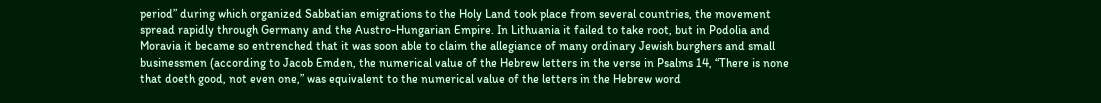period” during which organized Sabbatian emigrations to the Holy Land took place from several countries, the movement spread rapidly through Germany and the Austro-Hungarian Empire. In Lithuania it failed to take root, but in Podolia and Moravia it became so entrenched that it was soon able to claim the allegiance of many ordinary Jewish burghers and small businessmen (according to Jacob Emden, the numerical value of the Hebrew letters in the verse in Psalms 14, “There is none that doeth good, not even one,” was equivalent to the numerical value of the letters in the Hebrew word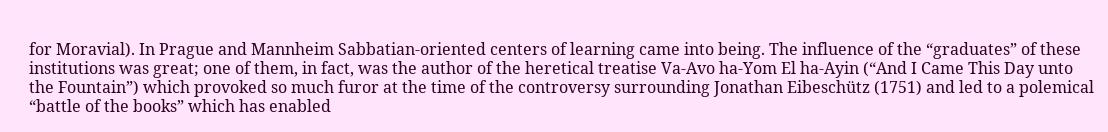for Moravial). In Prague and Mannheim Sabbatian-oriented centers of learning came into being. The influence of the “graduates” of these institutions was great; one of them, in fact, was the author of the heretical treatise Va-Avo ha-Yom El ha-Ayin (“And I Came This Day unto the Fountain”) which provoked so much furor at the time of the controversy surrounding Jonathan Eibeschütz (1751) and led to a polemical “battle of the books” which has enabled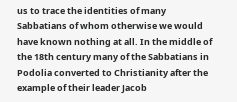us to trace the identities of many Sabbatians of whom otherwise we would have known nothing at all. In the middle of the 18th century many of the Sabbatians in Podolia converted to Christianity after the example of their leader Jacob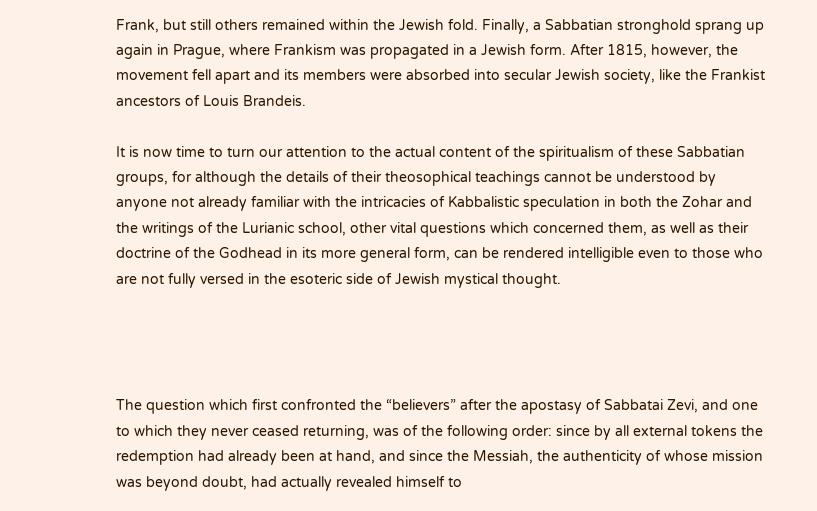Frank, but still others remained within the Jewish fold. Finally, a Sabbatian stronghold sprang up again in Prague, where Frankism was propagated in a Jewish form. After 1815, however, the movement fell apart and its members were absorbed into secular Jewish society, like the Frankist ancestors of Louis Brandeis.

It is now time to turn our attention to the actual content of the spiritualism of these Sabbatian groups, for although the details of their theosophical teachings cannot be understood by anyone not already familiar with the intricacies of Kabbalistic speculation in both the Zohar and the writings of the Lurianic school, other vital questions which concerned them, as well as their doctrine of the Godhead in its more general form, can be rendered intelligible even to those who are not fully versed in the esoteric side of Jewish mystical thought.




The question which first confronted the “believers” after the apostasy of Sabbatai Zevi, and one to which they never ceased returning, was of the following order: since by all external tokens the redemption had already been at hand, and since the Messiah, the authenticity of whose mission was beyond doubt, had actually revealed himself to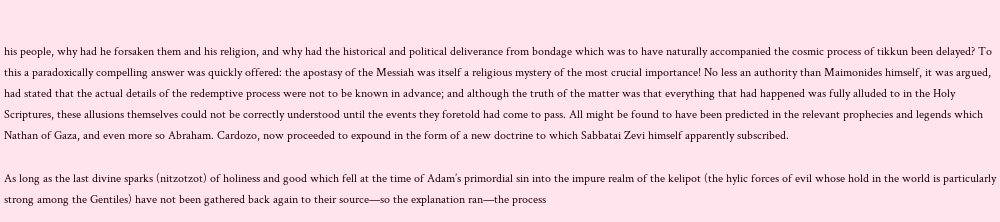his people, why had he forsaken them and his religion, and why had the historical and political deliverance from bondage which was to have naturally accompanied the cosmic process of tikkun been delayed? To this a paradoxically compelling answer was quickly offered: the apostasy of the Messiah was itself a religious mystery of the most crucial importance! No less an authority than Maimonides himself, it was argued, had stated that the actual details of the redemptive process were not to be known in advance; and although the truth of the matter was that everything that had happened was fully alluded to in the Holy Scriptures, these allusions themselves could not be correctly understood until the events they foretold had come to pass. All might be found to have been predicted in the relevant prophecies and legends which Nathan of Gaza, and even more so Abraham. Cardozo, now proceeded to expound in the form of a new doctrine to which Sabbatai Zevi himself apparently subscribed.

As long as the last divine sparks (nitzotzot) of holiness and good which fell at the time of Adam’s primordial sin into the impure realm of the kelipot (the hylic forces of evil whose hold in the world is particularly strong among the Gentiles) have not been gathered back again to their source—so the explanation ran—the process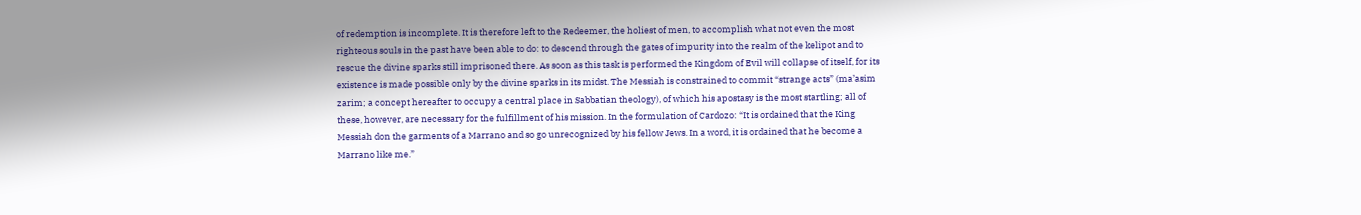of redemption is incomplete. It is therefore left to the Redeemer, the holiest of men, to accomplish what not even the most righteous souls in the past have been able to do: to descend through the gates of impurity into the realm of the kelipot and to rescue the divine sparks still imprisoned there. As soon as this task is performed the Kingdom of Evil will collapse of itself, for its existence is made possible only by the divine sparks in its midst. The Messiah is constrained to commit “strange acts” (ma’asim zarim; a concept hereafter to occupy a central place in Sabbatian theology), of which his apostasy is the most startling; all of these, however, are necessary for the fulfillment of his mission. In the formulation of Cardozo: “It is ordained that the King Messiah don the garments of a Marrano and so go unrecognized by his fellow Jews. In a word, it is ordained that he become a Marrano like me.”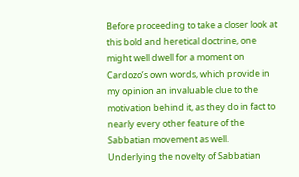Before proceeding to take a closer look at this bold and heretical doctrine, one might well dwell for a moment on Cardozo’s own words, which provide in my opinion an invaluable clue to the motivation behind it, as they do in fact to nearly every other feature of the Sabbatian movement as well. Underlying the novelty of Sabbatian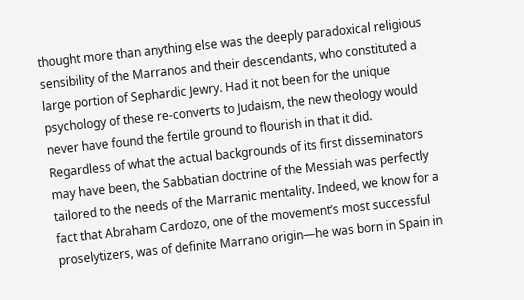thought more than anything else was the deeply paradoxical religious sensibility of the Marranos and their descendants, who constituted a large portion of Sephardic Jewry. Had it not been for the unique psychology of these re-converts to Judaism, the new theology would never have found the fertile ground to flourish in that it did. Regardless of what the actual backgrounds of its first disseminators may have been, the Sabbatian doctrine of the Messiah was perfectly tailored to the needs of the Marranic mentality. Indeed, we know for a fact that Abraham Cardozo, one of the movement’s most successful proselytizers, was of definite Marrano origin—he was born in Spain in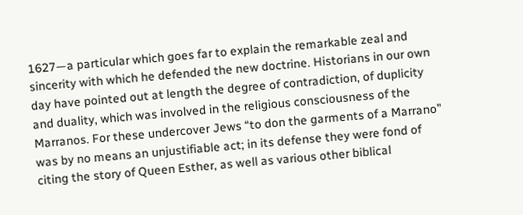1627—a particular which goes far to explain the remarkable zeal and sincerity with which he defended the new doctrine. Historians in our own day have pointed out at length the degree of contradiction, of duplicity and duality, which was involved in the religious consciousness of the Marranos. For these undercover Jews “to don the garments of a Marrano” was by no means an unjustifiable act; in its defense they were fond of citing the story of Queen Esther, as well as various other biblical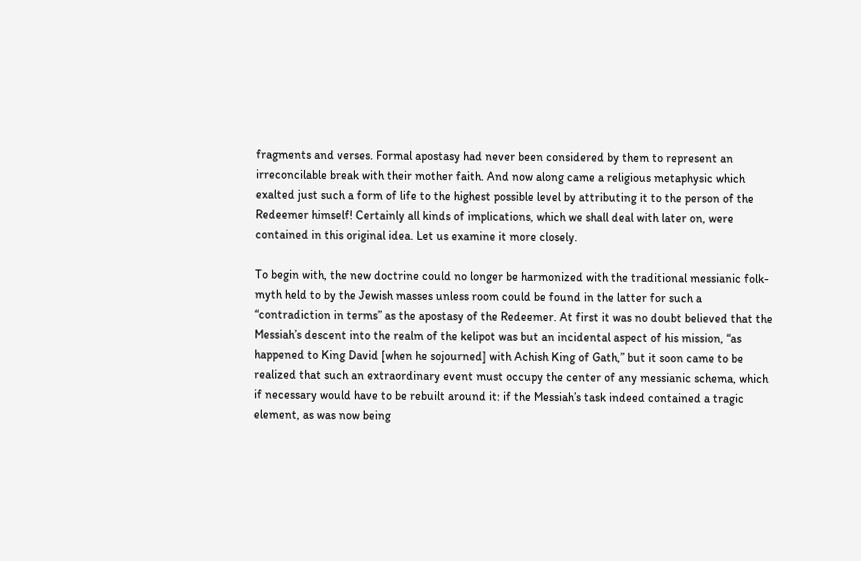fragments and verses. Formal apostasy had never been considered by them to represent an irreconcilable break with their mother faith. And now along came a religious metaphysic which exalted just such a form of life to the highest possible level by attributing it to the person of the Redeemer himself! Certainly all kinds of implications, which we shall deal with later on, were contained in this original idea. Let us examine it more closely.

To begin with, the new doctrine could no longer be harmonized with the traditional messianic folk-myth held to by the Jewish masses unless room could be found in the latter for such a “contradiction in terms” as the apostasy of the Redeemer. At first it was no doubt believed that the Messiah’s descent into the realm of the kelipot was but an incidental aspect of his mission, “as happened to King David [when he sojourned] with Achish King of Gath,” but it soon came to be realized that such an extraordinary event must occupy the center of any messianic schema, which if necessary would have to be rebuilt around it: if the Messiah’s task indeed contained a tragic element, as was now being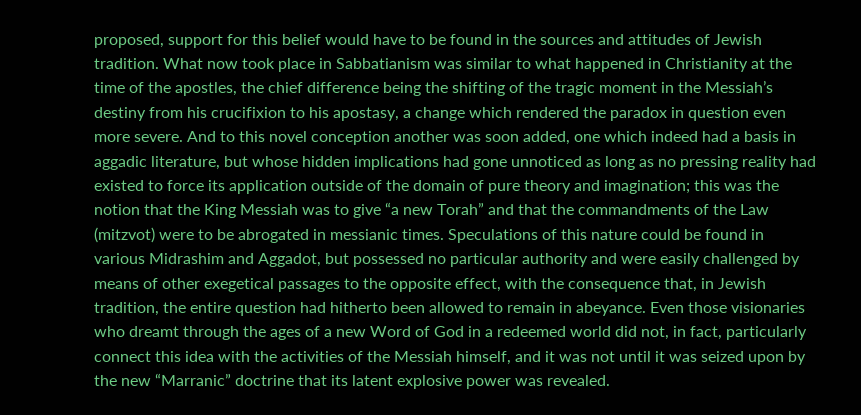proposed, support for this belief would have to be found in the sources and attitudes of Jewish tradition. What now took place in Sabbatianism was similar to what happened in Christianity at the time of the apostles, the chief difference being the shifting of the tragic moment in the Messiah’s destiny from his crucifixion to his apostasy, a change which rendered the paradox in question even more severe. And to this novel conception another was soon added, one which indeed had a basis in aggadic literature, but whose hidden implications had gone unnoticed as long as no pressing reality had existed to force its application outside of the domain of pure theory and imagination; this was the notion that the King Messiah was to give “a new Torah” and that the commandments of the Law (mitzvot) were to be abrogated in messianic times. Speculations of this nature could be found in various Midrashim and Aggadot, but possessed no particular authority and were easily challenged by means of other exegetical passages to the opposite effect, with the consequence that, in Jewish tradition, the entire question had hitherto been allowed to remain in abeyance. Even those visionaries who dreamt through the ages of a new Word of God in a redeemed world did not, in fact, particularly connect this idea with the activities of the Messiah himself, and it was not until it was seized upon by the new “Marranic” doctrine that its latent explosive power was revealed.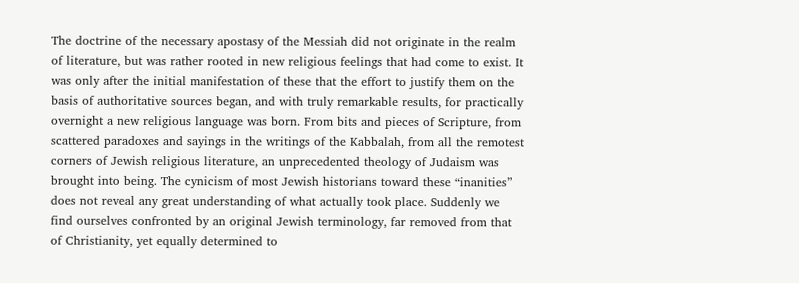The doctrine of the necessary apostasy of the Messiah did not originate in the realm of literature, but was rather rooted in new religious feelings that had come to exist. It was only after the initial manifestation of these that the effort to justify them on the basis of authoritative sources began, and with truly remarkable results, for practically overnight a new religious language was born. From bits and pieces of Scripture, from scattered paradoxes and sayings in the writings of the Kabbalah, from all the remotest corners of Jewish religious literature, an unprecedented theology of Judaism was brought into being. The cynicism of most Jewish historians toward these “inanities” does not reveal any great understanding of what actually took place. Suddenly we find ourselves confronted by an original Jewish terminology, far removed from that of Christianity, yet equally determined to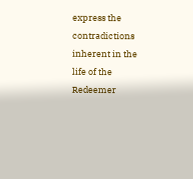express the contradictions inherent in the life of the Redeemer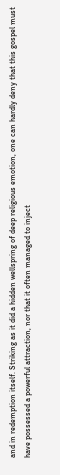and in redemption itself. Striking as it did a hidden wellspring of deep religious emotion, one can hardly deny that this gospel must have possessed a powerful attraction, nor that it often managed to inject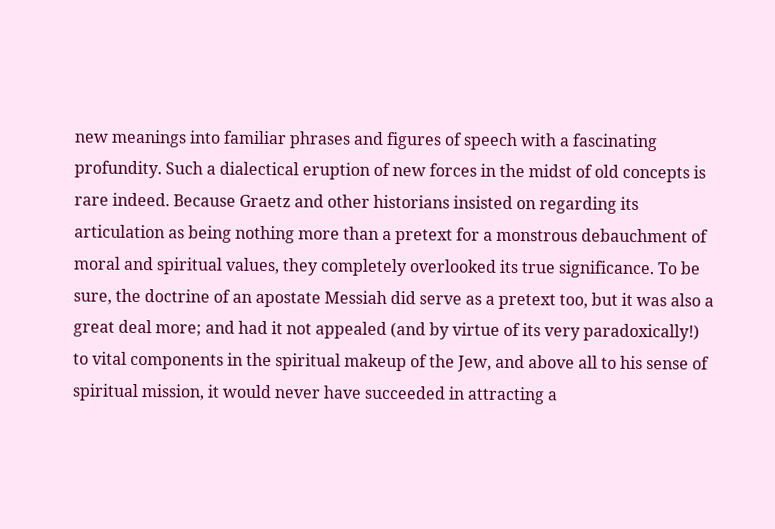new meanings into familiar phrases and figures of speech with a fascinating profundity. Such a dialectical eruption of new forces in the midst of old concepts is rare indeed. Because Graetz and other historians insisted on regarding its articulation as being nothing more than a pretext for a monstrous debauchment of moral and spiritual values, they completely overlooked its true significance. To be sure, the doctrine of an apostate Messiah did serve as a pretext too, but it was also a great deal more; and had it not appealed (and by virtue of its very paradoxically!) to vital components in the spiritual makeup of the Jew, and above all to his sense of spiritual mission, it would never have succeeded in attracting a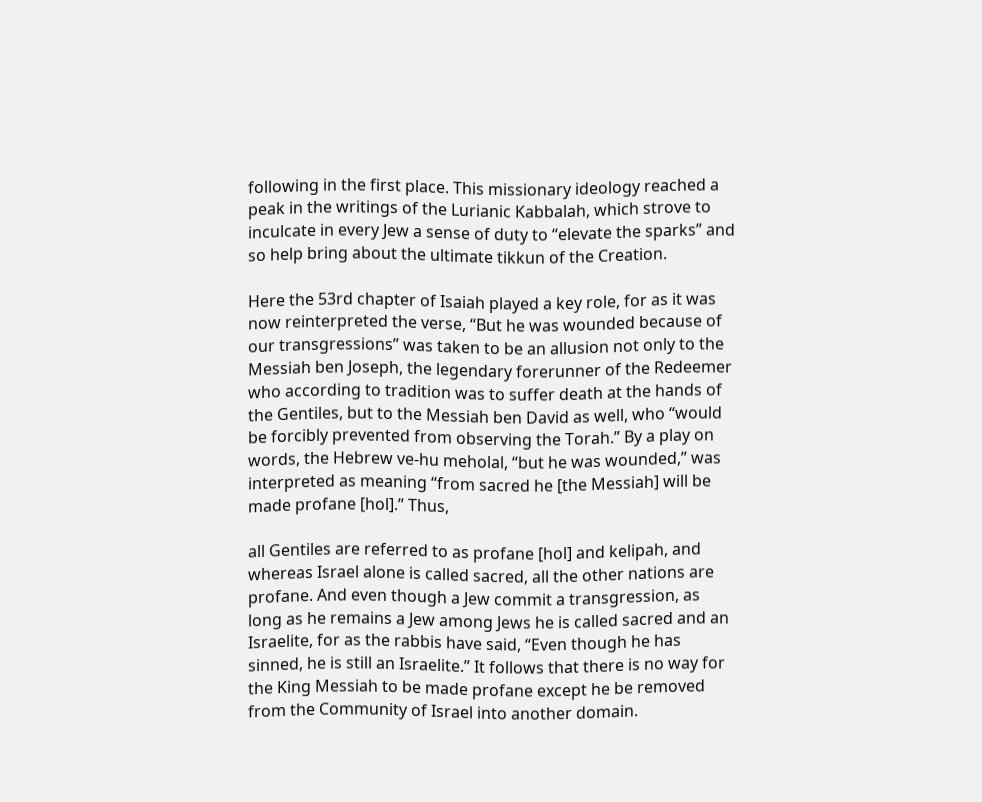following in the first place. This missionary ideology reached a peak in the writings of the Lurianic Kabbalah, which strove to inculcate in every Jew a sense of duty to “elevate the sparks” and so help bring about the ultimate tikkun of the Creation.

Here the 53rd chapter of Isaiah played a key role, for as it was now reinterpreted the verse, “But he was wounded because of our transgressions” was taken to be an allusion not only to the Messiah ben Joseph, the legendary forerunner of the Redeemer who according to tradition was to suffer death at the hands of the Gentiles, but to the Messiah ben David as well, who “would be forcibly prevented from observing the Torah.” By a play on words, the Hebrew ve-hu meholal, “but he was wounded,” was interpreted as meaning “from sacred he [the Messiah] will be made profane [hol].” Thus,

all Gentiles are referred to as profane [hol] and kelipah, and whereas Israel alone is called sacred, all the other nations are profane. And even though a Jew commit a transgression, as long as he remains a Jew among Jews he is called sacred and an Israelite, for as the rabbis have said, “Even though he has sinned, he is still an Israelite.” It follows that there is no way for the King Messiah to be made profane except he be removed from the Community of Israel into another domain.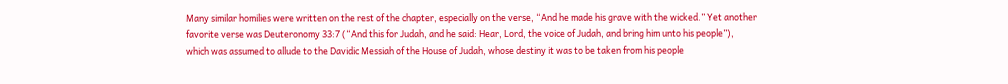Many similar homilies were written on the rest of the chapter, especially on the verse, “And he made his grave with the wicked.” Yet another favorite verse was Deuteronomy 33:7 (“And this for Judah, and he said: Hear, Lord, the voice of Judah, and bring him unto his people”), which was assumed to allude to the Davidic Messiah of the House of Judah, whose destiny it was to be taken from his people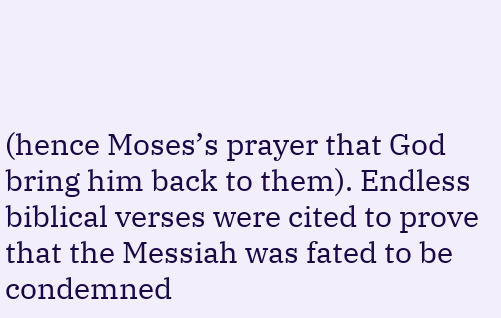(hence Moses’s prayer that God bring him back to them). Endless biblical verses were cited to prove that the Messiah was fated to be condemned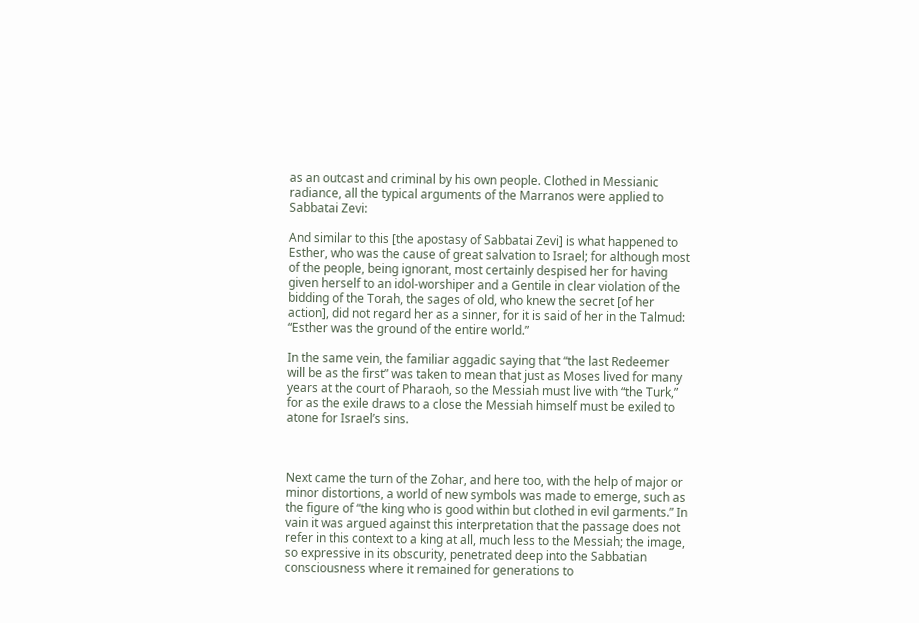as an outcast and criminal by his own people. Clothed in Messianic radiance, all the typical arguments of the Marranos were applied to Sabbatai Zevi:

And similar to this [the apostasy of Sabbatai Zevi] is what happened to Esther, who was the cause of great salvation to Israel; for although most of the people, being ignorant, most certainly despised her for having given herself to an idol-worshiper and a Gentile in clear violation of the bidding of the Torah, the sages of old, who knew the secret [of her action], did not regard her as a sinner, for it is said of her in the Talmud: “Esther was the ground of the entire world.”

In the same vein, the familiar aggadic saying that “the last Redeemer will be as the first” was taken to mean that just as Moses lived for many years at the court of Pharaoh, so the Messiah must live with “the Turk,” for as the exile draws to a close the Messiah himself must be exiled to atone for Israel’s sins.



Next came the turn of the Zohar, and here too, with the help of major or minor distortions, a world of new symbols was made to emerge, such as the figure of “the king who is good within but clothed in evil garments.” In vain it was argued against this interpretation that the passage does not refer in this context to a king at all, much less to the Messiah; the image, so expressive in its obscurity, penetrated deep into the Sabbatian consciousness where it remained for generations to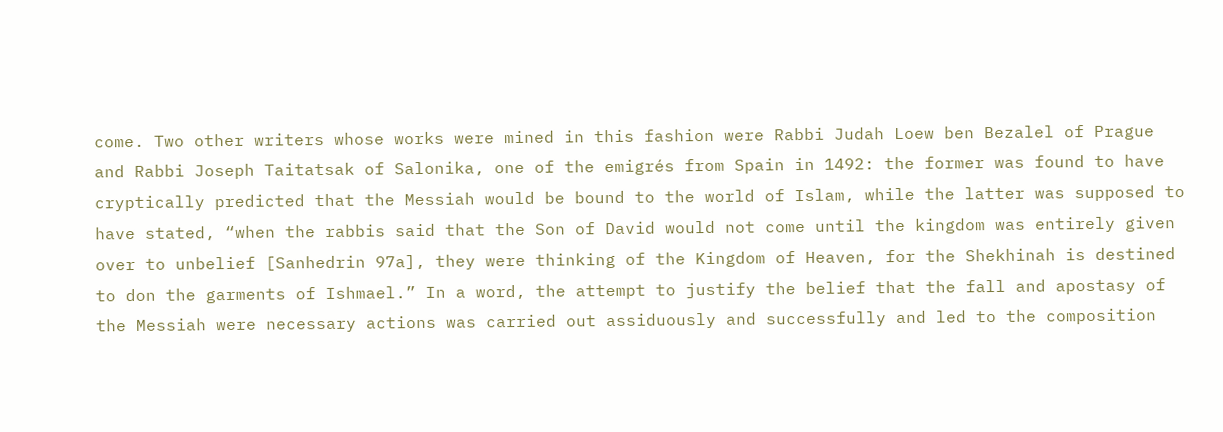come. Two other writers whose works were mined in this fashion were Rabbi Judah Loew ben Bezalel of Prague and Rabbi Joseph Taitatsak of Salonika, one of the emigrés from Spain in 1492: the former was found to have cryptically predicted that the Messiah would be bound to the world of Islam, while the latter was supposed to have stated, “when the rabbis said that the Son of David would not come until the kingdom was entirely given over to unbelief [Sanhedrin 97a], they were thinking of the Kingdom of Heaven, for the Shekhinah is destined to don the garments of Ishmael.” In a word, the attempt to justify the belief that the fall and apostasy of the Messiah were necessary actions was carried out assiduously and successfully and led to the composition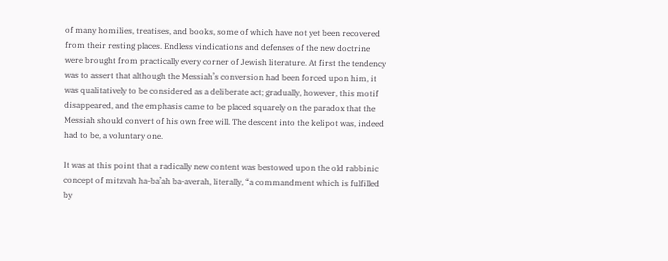of many homilies, treatises, and books, some of which have not yet been recovered from their resting places. Endless vindications and defenses of the new doctrine were brought from practically every corner of Jewish literature. At first the tendency was to assert that although the Messiah’s conversion had been forced upon him, it was qualitatively to be considered as a deliberate act; gradually, however, this motif disappeared, and the emphasis came to be placed squarely on the paradox that the Messiah should convert of his own free will. The descent into the kelipot was, indeed had to be, a voluntary one.

It was at this point that a radically new content was bestowed upon the old rabbinic concept of mitzvah ha-ba’ah ba-averah, literally, “a commandment which is fulfilled by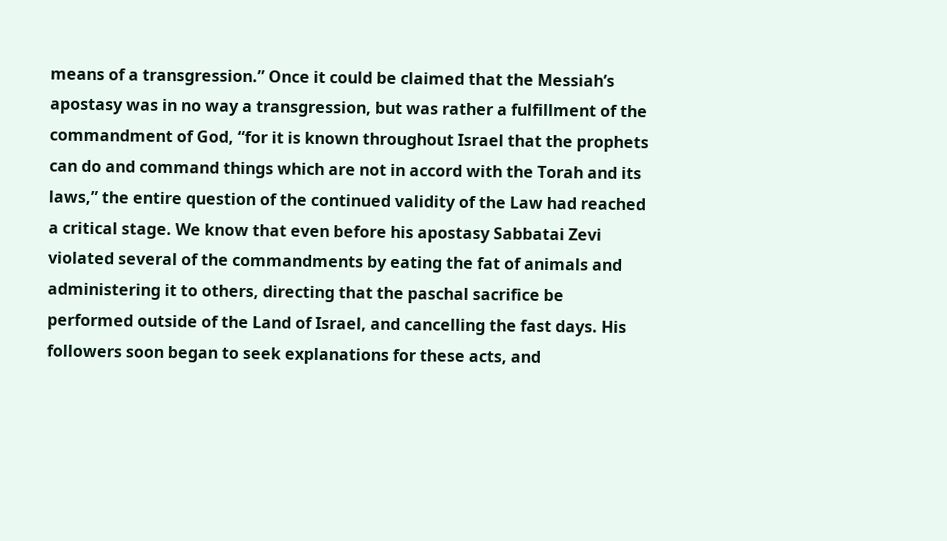means of a transgression.” Once it could be claimed that the Messiah’s apostasy was in no way a transgression, but was rather a fulfillment of the commandment of God, “for it is known throughout Israel that the prophets can do and command things which are not in accord with the Torah and its laws,” the entire question of the continued validity of the Law had reached a critical stage. We know that even before his apostasy Sabbatai Zevi violated several of the commandments by eating the fat of animals and administering it to others, directing that the paschal sacrifice be performed outside of the Land of Israel, and cancelling the fast days. His followers soon began to seek explanations for these acts, and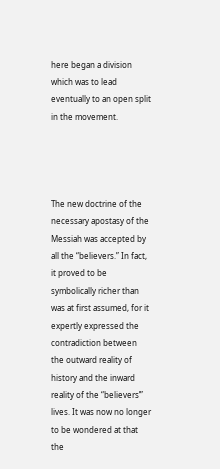here began a division which was to lead eventually to an open split in the movement.




The new doctrine of the necessary apostasy of the Messiah was accepted by all the “believers.” In fact, it proved to be symbolically richer than was at first assumed, for it expertly expressed the contradiction between the outward reality of history and the inward reality of the “believers’” lives. It was now no longer to be wondered at that the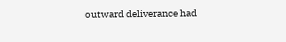outward deliverance had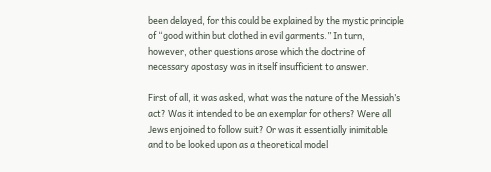been delayed, for this could be explained by the mystic principle of “good within but clothed in evil garments.” In turn, however, other questions arose which the doctrine of necessary apostasy was in itself insufficient to answer.

First of all, it was asked, what was the nature of the Messiah’s act? Was it intended to be an exemplar for others? Were all Jews enjoined to follow suit? Or was it essentially inimitable and to be looked upon as a theoretical model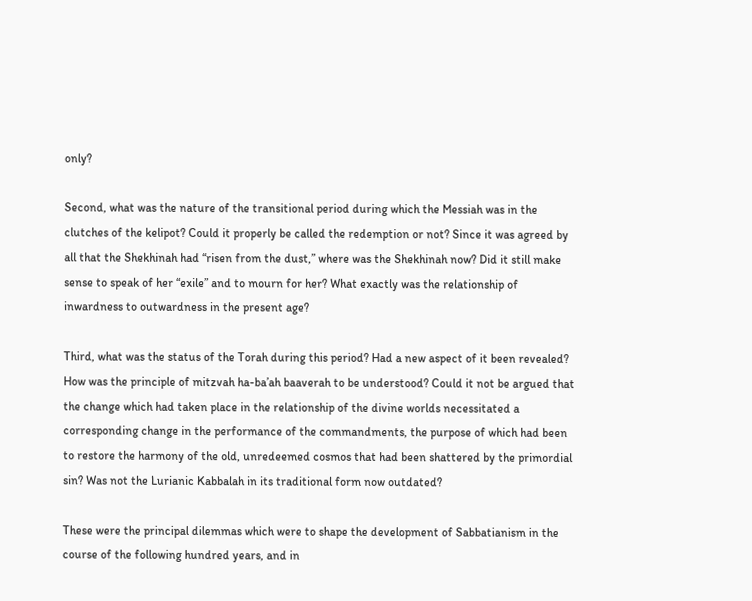only?

Second, what was the nature of the transitional period during which the Messiah was in the clutches of the kelipot? Could it properly be called the redemption or not? Since it was agreed by all that the Shekhinah had “risen from the dust,” where was the Shekhinah now? Did it still make sense to speak of her “exile” and to mourn for her? What exactly was the relationship of inwardness to outwardness in the present age?

Third, what was the status of the Torah during this period? Had a new aspect of it been revealed? How was the principle of mitzvah ha-ba’ah baaverah to be understood? Could it not be argued that the change which had taken place in the relationship of the divine worlds necessitated a corresponding change in the performance of the commandments, the purpose of which had been to restore the harmony of the old, unredeemed cosmos that had been shattered by the primordial sin? Was not the Lurianic Kabbalah in its traditional form now outdated?

These were the principal dilemmas which were to shape the development of Sabbatianism in the course of the following hundred years, and in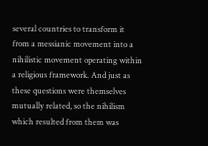several countries to transform it from a messianic movement into a nihilistic movement operating within a religious framework. And just as these questions were themselves mutually related, so the nihilism which resulted from them was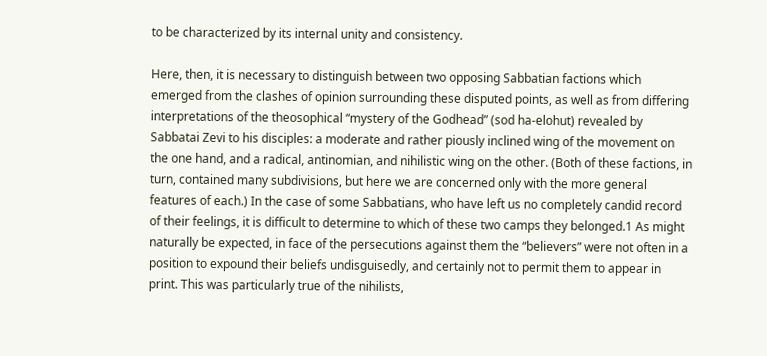to be characterized by its internal unity and consistency.

Here, then, it is necessary to distinguish between two opposing Sabbatian factions which emerged from the clashes of opinion surrounding these disputed points, as well as from differing interpretations of the theosophical “mystery of the Godhead” (sod ha-elohut) revealed by Sabbatai Zevi to his disciples: a moderate and rather piously inclined wing of the movement on the one hand, and a radical, antinomian, and nihilistic wing on the other. (Both of these factions, in turn, contained many subdivisions, but here we are concerned only with the more general features of each.) In the case of some Sabbatians, who have left us no completely candid record of their feelings, it is difficult to determine to which of these two camps they belonged.1 As might naturally be expected, in face of the persecutions against them the “believers” were not often in a position to expound their beliefs undisguisedly, and certainly not to permit them to appear in print. This was particularly true of the nihilists,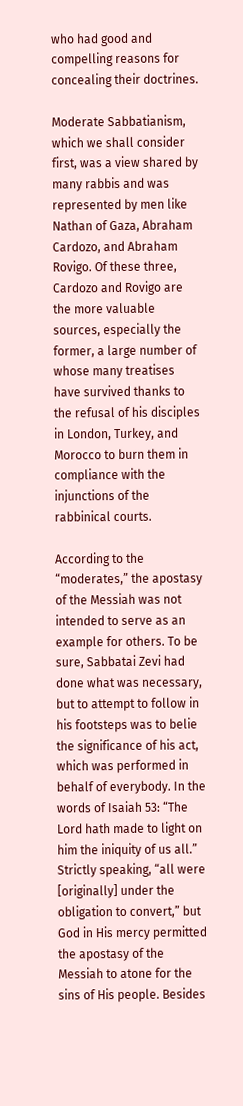who had good and compelling reasons for concealing their doctrines.

Moderate Sabbatianism, which we shall consider first, was a view shared by many rabbis and was represented by men like Nathan of Gaza, Abraham Cardozo, and Abraham Rovigo. Of these three, Cardozo and Rovigo are the more valuable sources, especially the former, a large number of whose many treatises have survived thanks to the refusal of his disciples in London, Turkey, and Morocco to burn them in compliance with the injunctions of the rabbinical courts.

According to the “moderates,” the apostasy of the Messiah was not intended to serve as an example for others. To be sure, Sabbatai Zevi had done what was necessary, but to attempt to follow in his footsteps was to belie the significance of his act, which was performed in behalf of everybody. In the words of Isaiah 53: “The Lord hath made to light on him the iniquity of us all.” Strictly speaking, “all were [originally] under the obligation to convert,” but God in His mercy permitted the apostasy of the Messiah to atone for the sins of His people. Besides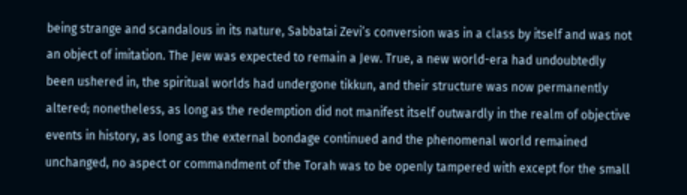being strange and scandalous in its nature, Sabbatai Zevi’s conversion was in a class by itself and was not an object of imitation. The Jew was expected to remain a Jew. True, a new world-era had undoubtedly been ushered in, the spiritual worlds had undergone tikkun, and their structure was now permanently altered; nonetheless, as long as the redemption did not manifest itself outwardly in the realm of objective events in history, as long as the external bondage continued and the phenomenal world remained unchanged, no aspect or commandment of the Torah was to be openly tampered with except for the small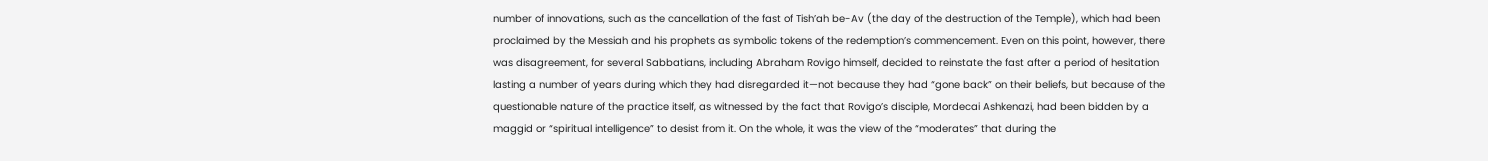number of innovations, such as the cancellation of the fast of Tish’ah be-Av (the day of the destruction of the Temple), which had been proclaimed by the Messiah and his prophets as symbolic tokens of the redemption’s commencement. Even on this point, however, there was disagreement, for several Sabbatians, including Abraham Rovigo himself, decided to reinstate the fast after a period of hesitation lasting a number of years during which they had disregarded it—not because they had “gone back” on their beliefs, but because of the questionable nature of the practice itself, as witnessed by the fact that Rovigo’s disciple, Mordecai Ashkenazi, had been bidden by a maggid or “spiritual intelligence” to desist from it. On the whole, it was the view of the “moderates” that during the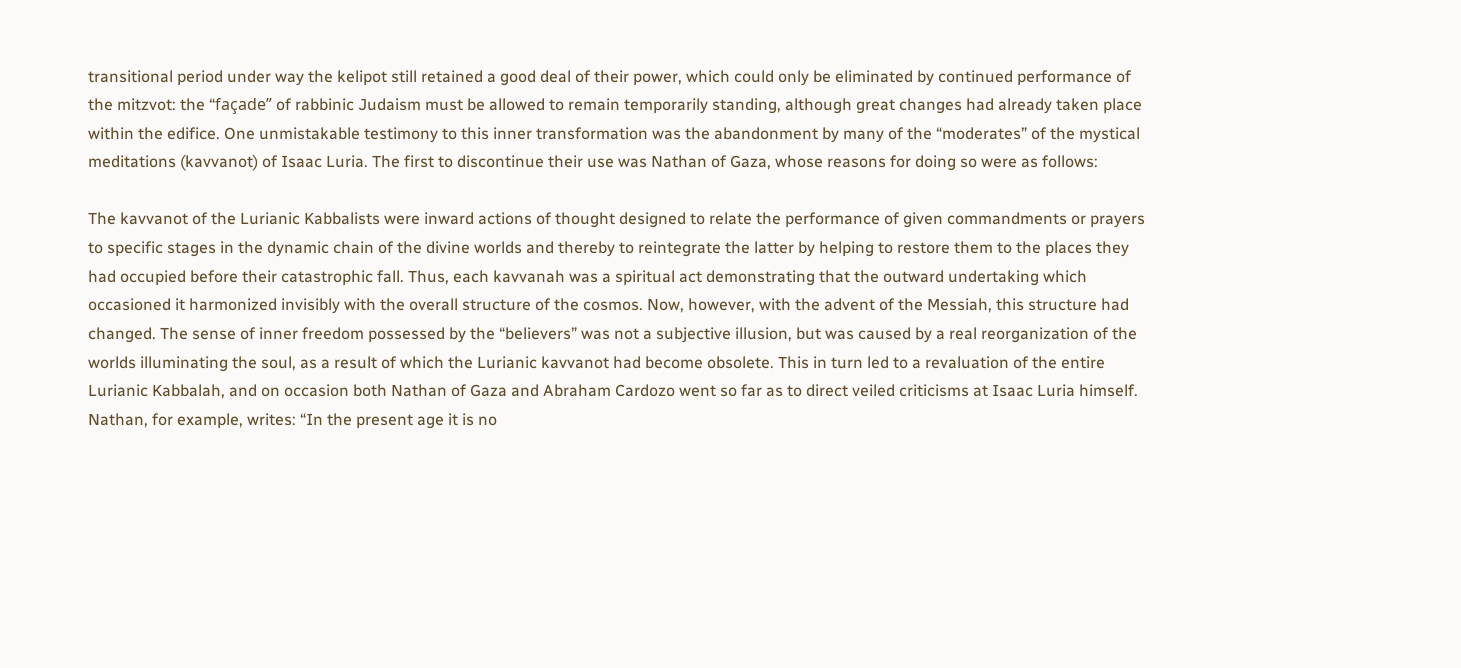transitional period under way the kelipot still retained a good deal of their power, which could only be eliminated by continued performance of the mitzvot: the “façade” of rabbinic Judaism must be allowed to remain temporarily standing, although great changes had already taken place within the edifice. One unmistakable testimony to this inner transformation was the abandonment by many of the “moderates” of the mystical meditations (kavvanot) of Isaac Luria. The first to discontinue their use was Nathan of Gaza, whose reasons for doing so were as follows:

The kavvanot of the Lurianic Kabbalists were inward actions of thought designed to relate the performance of given commandments or prayers to specific stages in the dynamic chain of the divine worlds and thereby to reintegrate the latter by helping to restore them to the places they had occupied before their catastrophic fall. Thus, each kavvanah was a spiritual act demonstrating that the outward undertaking which occasioned it harmonized invisibly with the overall structure of the cosmos. Now, however, with the advent of the Messiah, this structure had changed. The sense of inner freedom possessed by the “believers” was not a subjective illusion, but was caused by a real reorganization of the worlds illuminating the soul, as a result of which the Lurianic kavvanot had become obsolete. This in turn led to a revaluation of the entire Lurianic Kabbalah, and on occasion both Nathan of Gaza and Abraham Cardozo went so far as to direct veiled criticisms at Isaac Luria himself. Nathan, for example, writes: “In the present age it is no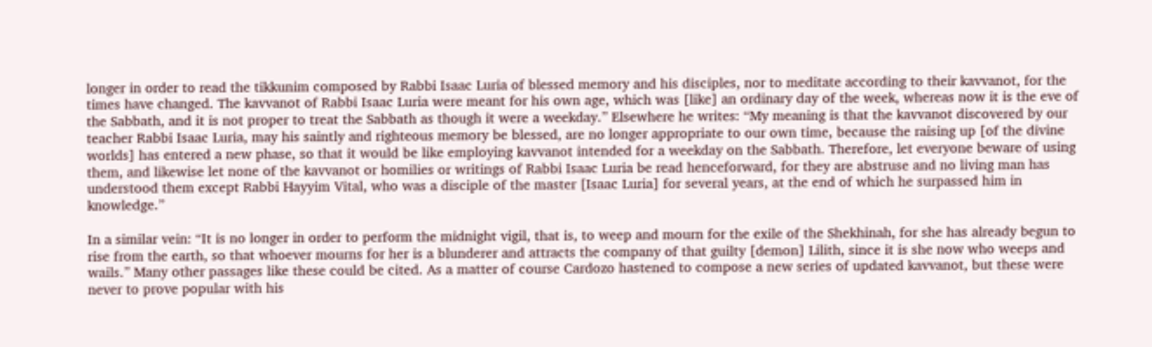longer in order to read the tikkunim composed by Rabbi Isaac Luria of blessed memory and his disciples, nor to meditate according to their kavvanot, for the times have changed. The kavvanot of Rabbi Isaac Luria were meant for his own age, which was [like] an ordinary day of the week, whereas now it is the eve of the Sabbath, and it is not proper to treat the Sabbath as though it were a weekday.” Elsewhere he writes: “My meaning is that the kavvanot discovered by our teacher Rabbi Isaac Luria, may his saintly and righteous memory be blessed, are no longer appropriate to our own time, because the raising up [of the divine worlds] has entered a new phase, so that it would be like employing kavvanot intended for a weekday on the Sabbath. Therefore, let everyone beware of using them, and likewise let none of the kavvanot or homilies or writings of Rabbi Isaac Luria be read henceforward, for they are abstruse and no living man has understood them except Rabbi Hayyim Vital, who was a disciple of the master [Isaac Luria] for several years, at the end of which he surpassed him in knowledge.”

In a similar vein: “It is no longer in order to perform the midnight vigil, that is, to weep and mourn for the exile of the Shekhinah, for she has already begun to rise from the earth, so that whoever mourns for her is a blunderer and attracts the company of that guilty [demon] Lilith, since it is she now who weeps and wails.” Many other passages like these could be cited. As a matter of course Cardozo hastened to compose a new series of updated kavvanot, but these were never to prove popular with his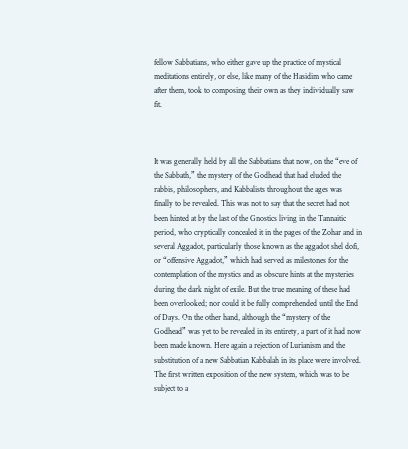fellow Sabbatians, who either gave up the practice of mystical meditations entirely, or else, like many of the Hasidim who came after them, took to composing their own as they individually saw fit.



It was generally held by all the Sabbatians that now, on the “eve of the Sabbath,” the mystery of the Godhead that had eluded the rabbis, philosophers, and Kabbalists throughout the ages was finally to be revealed. This was not to say that the secret had not been hinted at by the last of the Gnostics living in the Tannaitic period, who cryptically concealed it in the pages of the Zohar and in several Aggadot, particularly those known as the aggadot shel dofi, or “offensive Aggadot,” which had served as milestones for the contemplation of the mystics and as obscure hints at the mysteries during the dark night of exile. But the true meaning of these had been overlooked; nor could it be fully comprehended until the End of Days. On the other hand, although the “mystery of the Godhead” was yet to be revealed in its entirety, a part of it had now been made known. Here again a rejection of Lurianism and the substitution of a new Sabbatian Kabbalah in its place were involved. The first written exposition of the new system, which was to be subject to a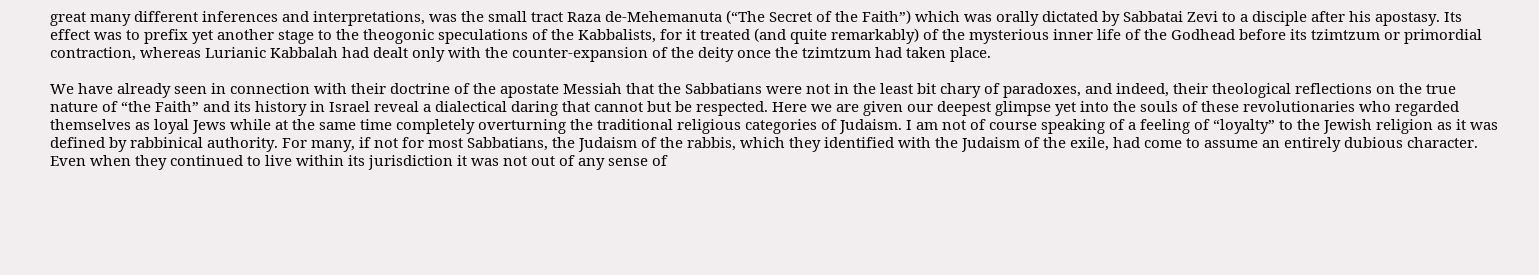great many different inferences and interpretations, was the small tract Raza de-Mehemanuta (“The Secret of the Faith”) which was orally dictated by Sabbatai Zevi to a disciple after his apostasy. Its effect was to prefix yet another stage to the theogonic speculations of the Kabbalists, for it treated (and quite remarkably) of the mysterious inner life of the Godhead before its tzimtzum or primordial contraction, whereas Lurianic Kabbalah had dealt only with the counter-expansion of the deity once the tzimtzum had taken place.

We have already seen in connection with their doctrine of the apostate Messiah that the Sabbatians were not in the least bit chary of paradoxes, and indeed, their theological reflections on the true nature of “the Faith” and its history in Israel reveal a dialectical daring that cannot but be respected. Here we are given our deepest glimpse yet into the souls of these revolutionaries who regarded themselves as loyal Jews while at the same time completely overturning the traditional religious categories of Judaism. I am not of course speaking of a feeling of “loyalty” to the Jewish religion as it was defined by rabbinical authority. For many, if not for most Sabbatians, the Judaism of the rabbis, which they identified with the Judaism of the exile, had come to assume an entirely dubious character. Even when they continued to live within its jurisdiction it was not out of any sense of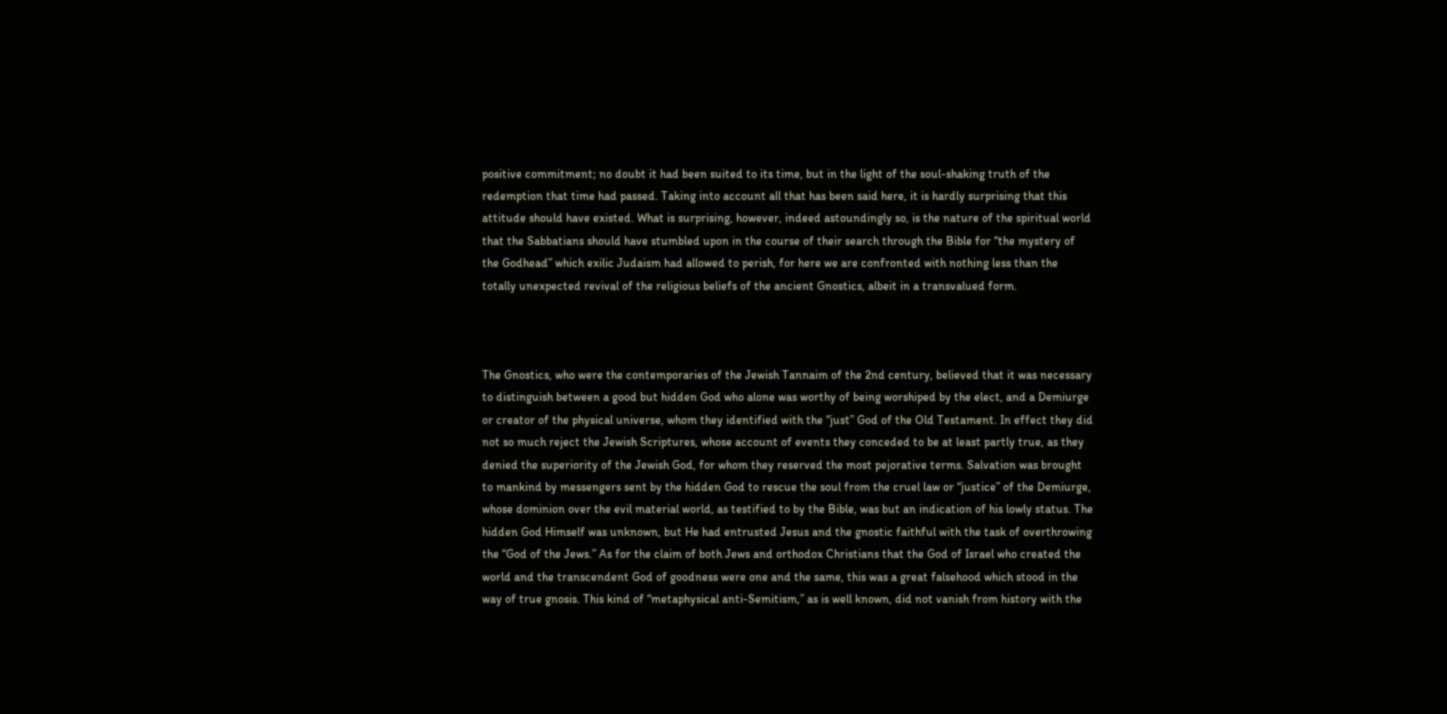positive commitment; no doubt it had been suited to its time, but in the light of the soul-shaking truth of the redemption that time had passed. Taking into account all that has been said here, it is hardly surprising that this attitude should have existed. What is surprising, however, indeed astoundingly so, is the nature of the spiritual world that the Sabbatians should have stumbled upon in the course of their search through the Bible for “the mystery of the Godhead” which exilic Judaism had allowed to perish, for here we are confronted with nothing less than the totally unexpected revival of the religious beliefs of the ancient Gnostics, albeit in a transvalued form.



The Gnostics, who were the contemporaries of the Jewish Tannaim of the 2nd century, believed that it was necessary to distinguish between a good but hidden God who alone was worthy of being worshiped by the elect, and a Demiurge or creator of the physical universe, whom they identified with the “just” God of the Old Testament. In effect they did not so much reject the Jewish Scriptures, whose account of events they conceded to be at least partly true, as they denied the superiority of the Jewish God, for whom they reserved the most pejorative terms. Salvation was brought to mankind by messengers sent by the hidden God to rescue the soul from the cruel law or “justice” of the Demiurge, whose dominion over the evil material world, as testified to by the Bible, was but an indication of his lowly status. The hidden God Himself was unknown, but He had entrusted Jesus and the gnostic faithful with the task of overthrowing the “God of the Jews.” As for the claim of both Jews and orthodox Christians that the God of Israel who created the world and the transcendent God of goodness were one and the same, this was a great falsehood which stood in the way of true gnosis. This kind of “metaphysical anti-Semitism,” as is well known, did not vanish from history with the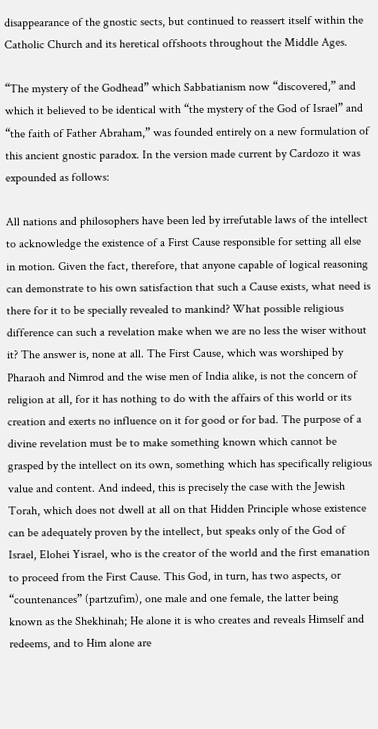disappearance of the gnostic sects, but continued to reassert itself within the Catholic Church and its heretical offshoots throughout the Middle Ages.

“The mystery of the Godhead” which Sabbatianism now “discovered,” and which it believed to be identical with “the mystery of the God of Israel” and “the faith of Father Abraham,” was founded entirely on a new formulation of this ancient gnostic paradox. In the version made current by Cardozo it was expounded as follows:

All nations and philosophers have been led by irrefutable laws of the intellect to acknowledge the existence of a First Cause responsible for setting all else in motion. Given the fact, therefore, that anyone capable of logical reasoning can demonstrate to his own satisfaction that such a Cause exists, what need is there for it to be specially revealed to mankind? What possible religious difference can such a revelation make when we are no less the wiser without it? The answer is, none at all. The First Cause, which was worshiped by Pharaoh and Nimrod and the wise men of India alike, is not the concern of religion at all, for it has nothing to do with the affairs of this world or its creation and exerts no influence on it for good or for bad. The purpose of a divine revelation must be to make something known which cannot be grasped by the intellect on its own, something which has specifically religious value and content. And indeed, this is precisely the case with the Jewish Torah, which does not dwell at all on that Hidden Principle whose existence can be adequately proven by the intellect, but speaks only of the God of Israel, Elohei Yisrael, who is the creator of the world and the first emanation to proceed from the First Cause. This God, in turn, has two aspects, or “countenances” (partzufim), one male and one female, the latter being known as the Shekhinah; He alone it is who creates and reveals Himself and redeems, and to Him alone are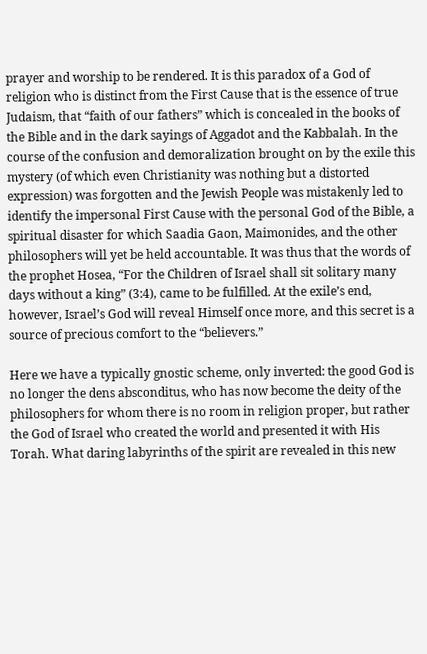prayer and worship to be rendered. It is this paradox of a God of religion who is distinct from the First Cause that is the essence of true Judaism, that “faith of our fathers” which is concealed in the books of the Bible and in the dark sayings of Aggadot and the Kabbalah. In the course of the confusion and demoralization brought on by the exile this mystery (of which even Christianity was nothing but a distorted expression) was forgotten and the Jewish People was mistakenly led to identify the impersonal First Cause with the personal God of the Bible, a spiritual disaster for which Saadia Gaon, Maimonides, and the other philosophers will yet be held accountable. It was thus that the words of the prophet Hosea, “For the Children of Israel shall sit solitary many days without a king” (3:4), came to be fulfilled. At the exile’s end, however, Israel’s God will reveal Himself once more, and this secret is a source of precious comfort to the “believers.”

Here we have a typically gnostic scheme, only inverted: the good God is no longer the dens absconditus, who has now become the deity of the philosophers for whom there is no room in religion proper, but rather the God of Israel who created the world and presented it with His Torah. What daring labyrinths of the spirit are revealed in this new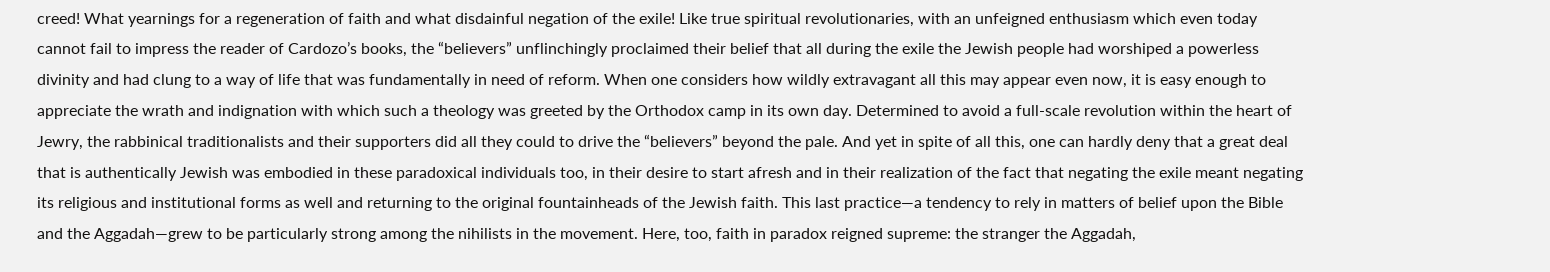creed! What yearnings for a regeneration of faith and what disdainful negation of the exile! Like true spiritual revolutionaries, with an unfeigned enthusiasm which even today cannot fail to impress the reader of Cardozo’s books, the “believers” unflinchingly proclaimed their belief that all during the exile the Jewish people had worshiped a powerless divinity and had clung to a way of life that was fundamentally in need of reform. When one considers how wildly extravagant all this may appear even now, it is easy enough to appreciate the wrath and indignation with which such a theology was greeted by the Orthodox camp in its own day. Determined to avoid a full-scale revolution within the heart of Jewry, the rabbinical traditionalists and their supporters did all they could to drive the “believers” beyond the pale. And yet in spite of all this, one can hardly deny that a great deal that is authentically Jewish was embodied in these paradoxical individuals too, in their desire to start afresh and in their realization of the fact that negating the exile meant negating its religious and institutional forms as well and returning to the original fountainheads of the Jewish faith. This last practice—a tendency to rely in matters of belief upon the Bible and the Aggadah—grew to be particularly strong among the nihilists in the movement. Here, too, faith in paradox reigned supreme: the stranger the Aggadah,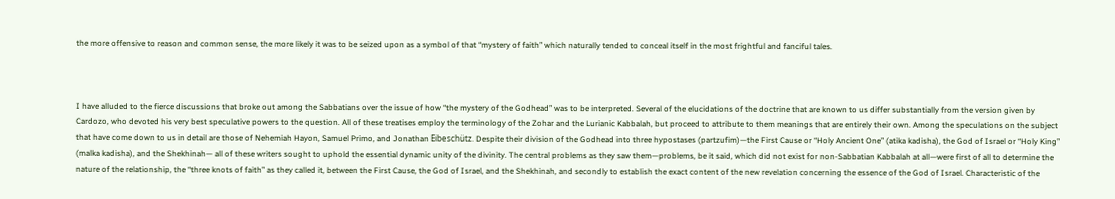the more offensive to reason and common sense, the more likely it was to be seized upon as a symbol of that “mystery of faith” which naturally tended to conceal itself in the most frightful and fanciful tales.



I have alluded to the fierce discussions that broke out among the Sabbatians over the issue of how “the mystery of the Godhead” was to be interpreted. Several of the elucidations of the doctrine that are known to us differ substantially from the version given by Cardozo, who devoted his very best speculative powers to the question. All of these treatises employ the terminology of the Zohar and the Lurianic Kabbalah, but proceed to attribute to them meanings that are entirely their own. Among the speculations on the subject that have come down to us in detail are those of Nehemiah Hayon, Samuel Primo, and Jonathan Eibeschütz. Despite their division of the Godhead into three hypostases (partzufim)—the First Cause or “Holy Ancient One” (atika kadisha), the God of Israel or “Holy King” (malka kadisha), and the Shekhinah— all of these writers sought to uphold the essential dynamic unity of the divinity. The central problems as they saw them—problems, be it said, which did not exist for non-Sabbatian Kabbalah at all—were first of all to determine the nature of the relationship, the “three knots of faith” as they called it, between the First Cause, the God of Israel, and the Shekhinah, and secondly to establish the exact content of the new revelation concerning the essence of the God of Israel. Characteristic of the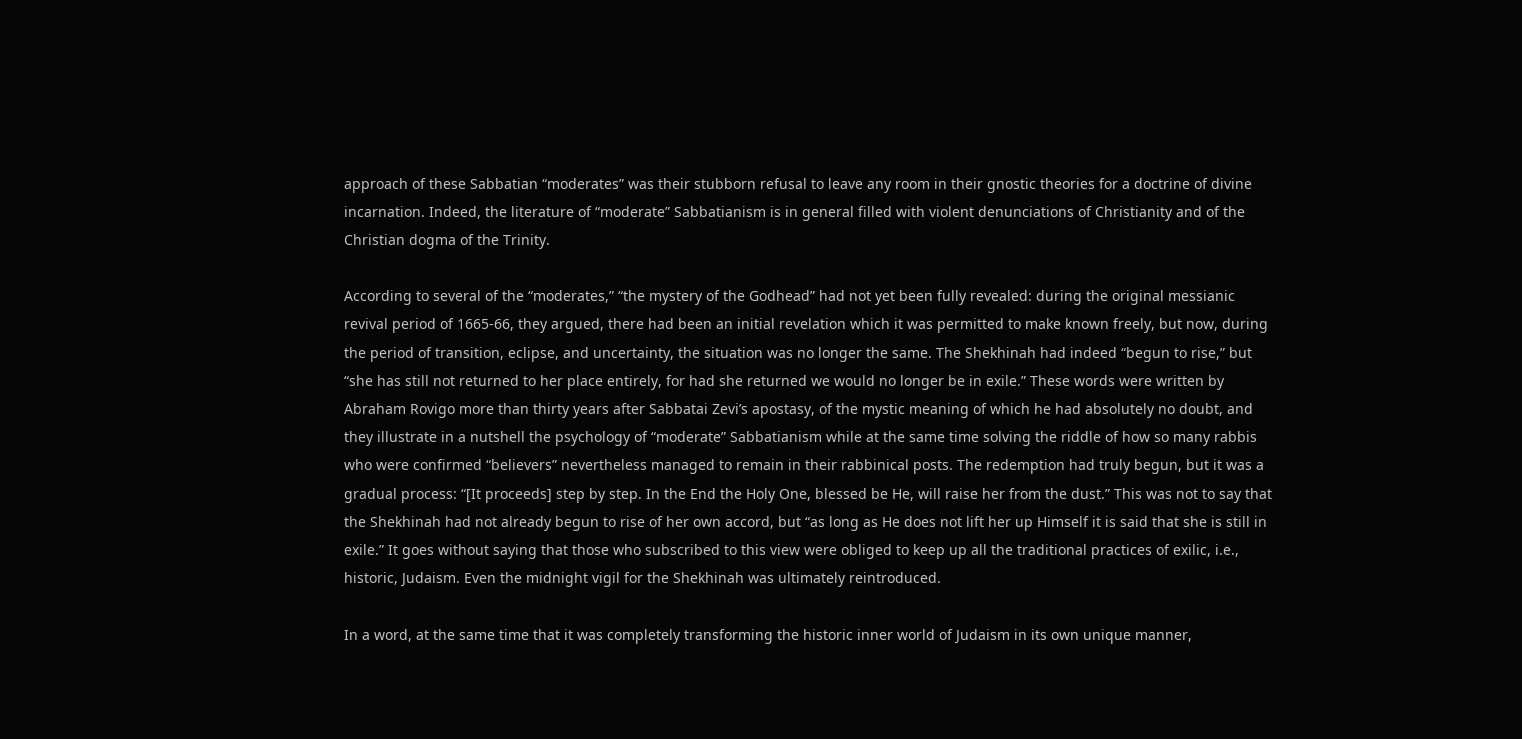approach of these Sabbatian “moderates” was their stubborn refusal to leave any room in their gnostic theories for a doctrine of divine incarnation. Indeed, the literature of “moderate” Sabbatianism is in general filled with violent denunciations of Christianity and of the Christian dogma of the Trinity.

According to several of the “moderates,” “the mystery of the Godhead” had not yet been fully revealed: during the original messianic revival period of 1665-66, they argued, there had been an initial revelation which it was permitted to make known freely, but now, during the period of transition, eclipse, and uncertainty, the situation was no longer the same. The Shekhinah had indeed “begun to rise,” but “she has still not returned to her place entirely, for had she returned we would no longer be in exile.” These words were written by Abraham Rovigo more than thirty years after Sabbatai Zevi’s apostasy, of the mystic meaning of which he had absolutely no doubt, and they illustrate in a nutshell the psychology of “moderate” Sabbatianism while at the same time solving the riddle of how so many rabbis who were confirmed “believers” nevertheless managed to remain in their rabbinical posts. The redemption had truly begun, but it was a gradual process: “[It proceeds] step by step. In the End the Holy One, blessed be He, will raise her from the dust.” This was not to say that the Shekhinah had not already begun to rise of her own accord, but “as long as He does not lift her up Himself it is said that she is still in exile.” It goes without saying that those who subscribed to this view were obliged to keep up all the traditional practices of exilic, i.e., historic, Judaism. Even the midnight vigil for the Shekhinah was ultimately reintroduced.

In a word, at the same time that it was completely transforming the historic inner world of Judaism in its own unique manner,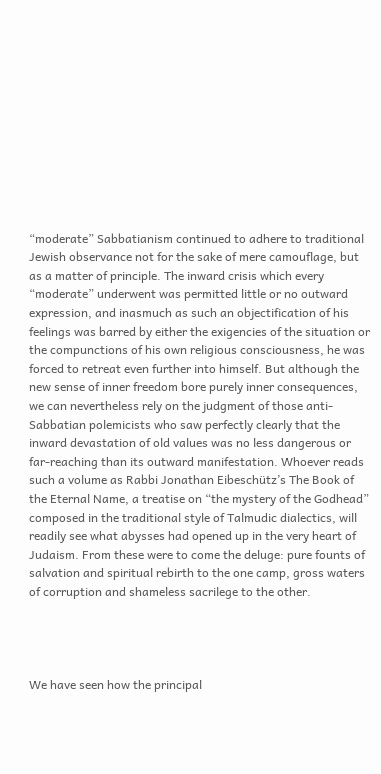“moderate” Sabbatianism continued to adhere to traditional Jewish observance not for the sake of mere camouflage, but as a matter of principle. The inward crisis which every “moderate” underwent was permitted little or no outward expression, and inasmuch as such an objectification of his feelings was barred by either the exigencies of the situation or the compunctions of his own religious consciousness, he was forced to retreat even further into himself. But although the new sense of inner freedom bore purely inner consequences, we can nevertheless rely on the judgment of those anti-Sabbatian polemicists who saw perfectly clearly that the inward devastation of old values was no less dangerous or far-reaching than its outward manifestation. Whoever reads such a volume as Rabbi Jonathan Eibeschütz’s The Book of the Eternal Name, a treatise on “the mystery of the Godhead” composed in the traditional style of Talmudic dialectics, will readily see what abysses had opened up in the very heart of Judaism. From these were to come the deluge: pure founts of salvation and spiritual rebirth to the one camp, gross waters of corruption and shameless sacrilege to the other.




We have seen how the principal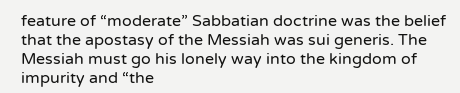feature of “moderate” Sabbatian doctrine was the belief that the apostasy of the Messiah was sui generis. The Messiah must go his lonely way into the kingdom of impurity and “the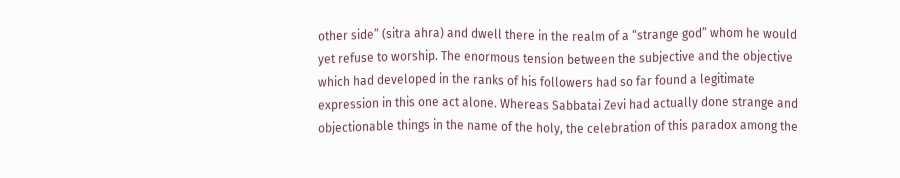other side” (sitra ahra) and dwell there in the realm of a “strange god” whom he would yet refuse to worship. The enormous tension between the subjective and the objective which had developed in the ranks of his followers had so far found a legitimate expression in this one act alone. Whereas Sabbatai Zevi had actually done strange and objectionable things in the name of the holy, the celebration of this paradox among the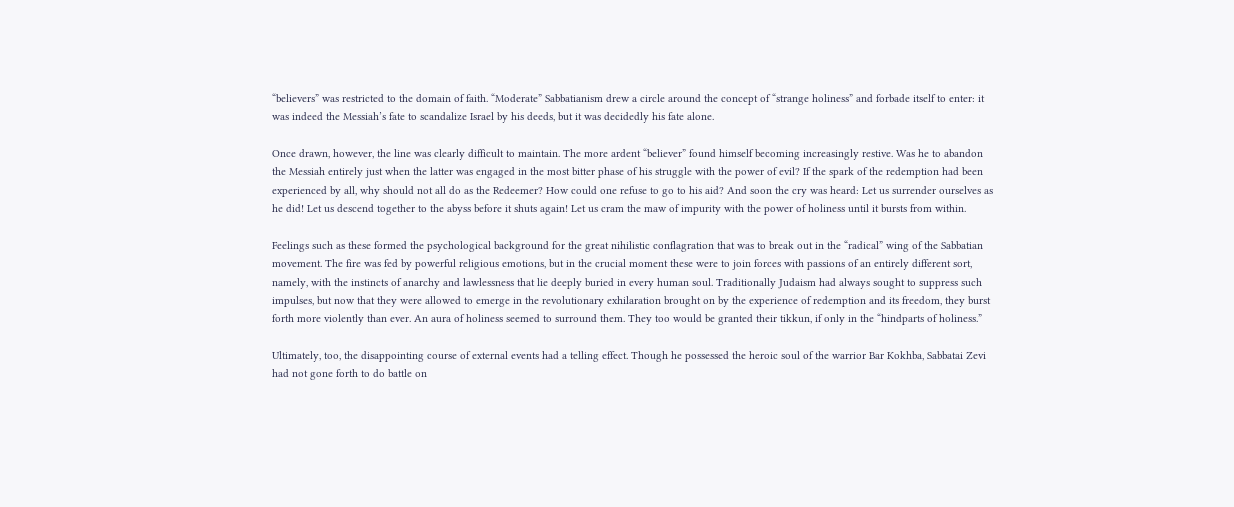“believers” was restricted to the domain of faith. “Moderate” Sabbatianism drew a circle around the concept of “strange holiness” and forbade itself to enter: it was indeed the Messiah’s fate to scandalize Israel by his deeds, but it was decidedly his fate alone.

Once drawn, however, the line was clearly difficult to maintain. The more ardent “believer” found himself becoming increasingly restive. Was he to abandon the Messiah entirely just when the latter was engaged in the most bitter phase of his struggle with the power of evil? If the spark of the redemption had been experienced by all, why should not all do as the Redeemer? How could one refuse to go to his aid? And soon the cry was heard: Let us surrender ourselves as he did! Let us descend together to the abyss before it shuts again! Let us cram the maw of impurity with the power of holiness until it bursts from within.

Feelings such as these formed the psychological background for the great nihilistic conflagration that was to break out in the “radical” wing of the Sabbatian movement. The fire was fed by powerful religious emotions, but in the crucial moment these were to join forces with passions of an entirely different sort, namely, with the instincts of anarchy and lawlessness that lie deeply buried in every human soul. Traditionally Judaism had always sought to suppress such impulses, but now that they were allowed to emerge in the revolutionary exhilaration brought on by the experience of redemption and its freedom, they burst forth more violently than ever. An aura of holiness seemed to surround them. They too would be granted their tikkun, if only in the “hindparts of holiness.”

Ultimately, too, the disappointing course of external events had a telling effect. Though he possessed the heroic soul of the warrior Bar Kokhba, Sabbatai Zevi had not gone forth to do battle on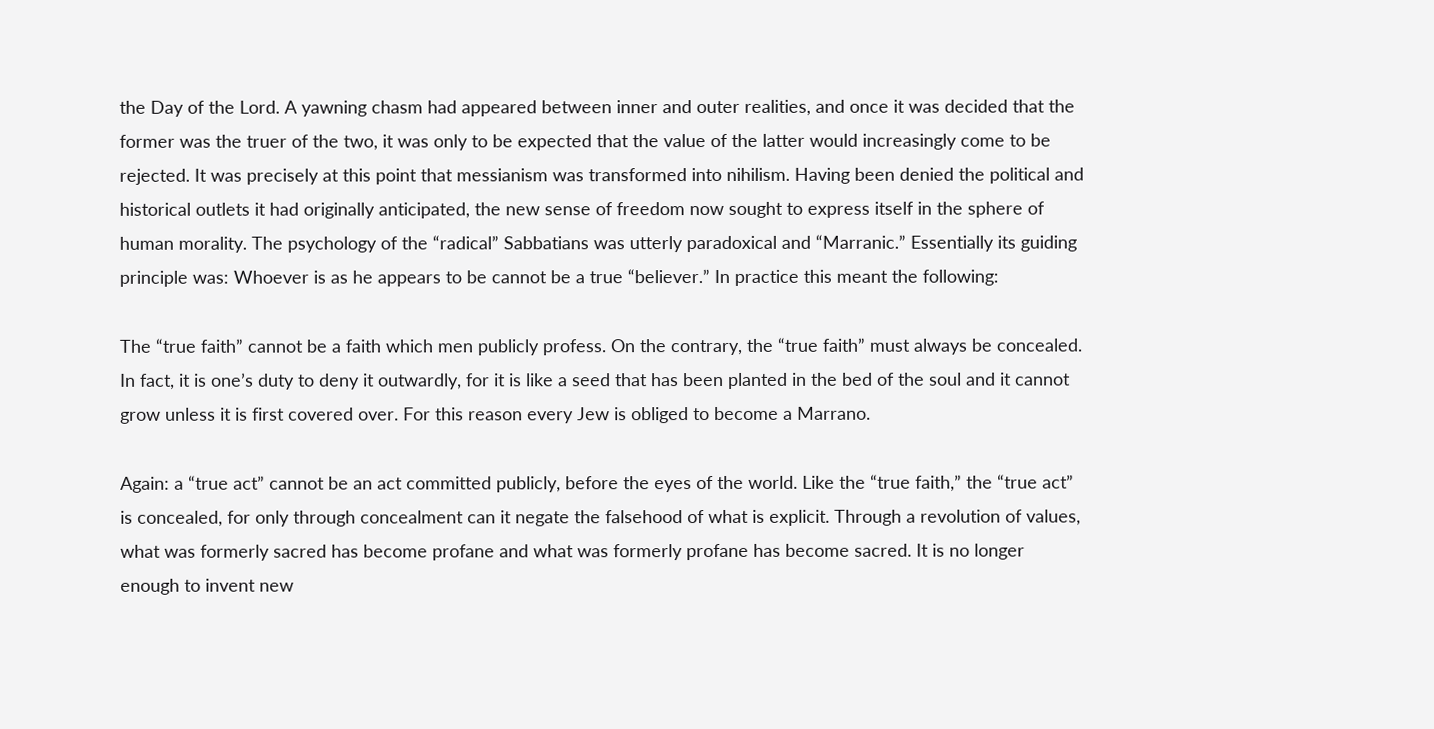the Day of the Lord. A yawning chasm had appeared between inner and outer realities, and once it was decided that the former was the truer of the two, it was only to be expected that the value of the latter would increasingly come to be rejected. It was precisely at this point that messianism was transformed into nihilism. Having been denied the political and historical outlets it had originally anticipated, the new sense of freedom now sought to express itself in the sphere of human morality. The psychology of the “radical” Sabbatians was utterly paradoxical and “Marranic.” Essentially its guiding principle was: Whoever is as he appears to be cannot be a true “believer.” In practice this meant the following:

The “true faith” cannot be a faith which men publicly profess. On the contrary, the “true faith” must always be concealed. In fact, it is one’s duty to deny it outwardly, for it is like a seed that has been planted in the bed of the soul and it cannot grow unless it is first covered over. For this reason every Jew is obliged to become a Marrano.

Again: a “true act” cannot be an act committed publicly, before the eyes of the world. Like the “true faith,” the “true act” is concealed, for only through concealment can it negate the falsehood of what is explicit. Through a revolution of values, what was formerly sacred has become profane and what was formerly profane has become sacred. It is no longer enough to invent new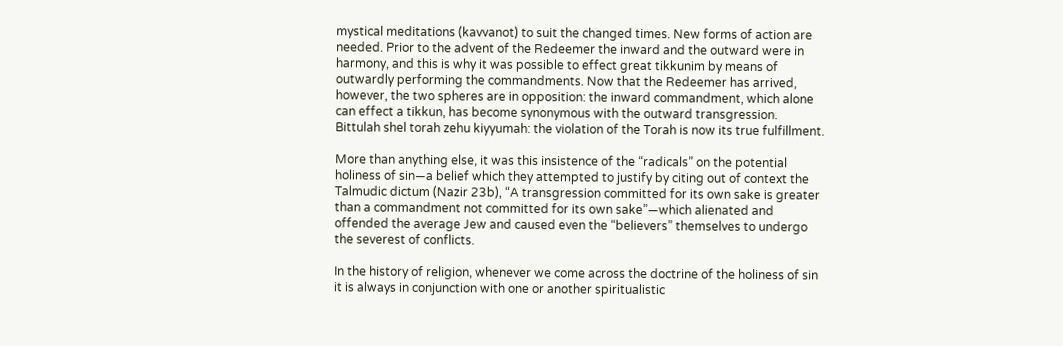mystical meditations (kavvanot) to suit the changed times. New forms of action are needed. Prior to the advent of the Redeemer the inward and the outward were in harmony, and this is why it was possible to effect great tikkunim by means of outwardly performing the commandments. Now that the Redeemer has arrived, however, the two spheres are in opposition: the inward commandment, which alone can effect a tikkun, has become synonymous with the outward transgression. Bittulah shel torah zehu kiyyumah: the violation of the Torah is now its true fulfillment.

More than anything else, it was this insistence of the “radicals” on the potential holiness of sin—a belief which they attempted to justify by citing out of context the Talmudic dictum (Nazir 23b), “A transgression committed for its own sake is greater than a commandment not committed for its own sake”—which alienated and offended the average Jew and caused even the “believers” themselves to undergo the severest of conflicts.

In the history of religion, whenever we come across the doctrine of the holiness of sin it is always in conjunction with one or another spiritualistic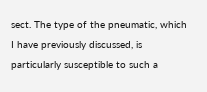sect. The type of the pneumatic, which I have previously discussed, is particularly susceptible to such a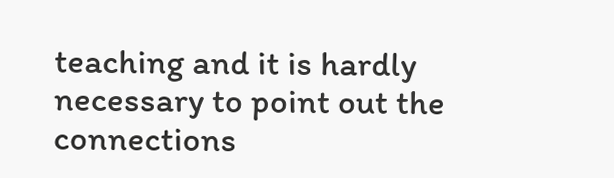teaching and it is hardly necessary to point out the connections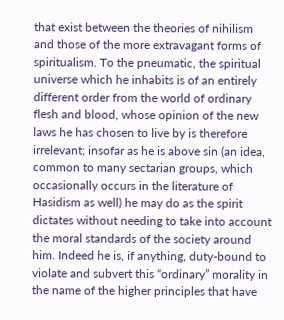that exist between the theories of nihilism and those of the more extravagant forms of spiritualism. To the pneumatic, the spiritual universe which he inhabits is of an entirely different order from the world of ordinary flesh and blood, whose opinion of the new laws he has chosen to live by is therefore irrelevant; insofar as he is above sin (an idea, common to many sectarian groups, which occasionally occurs in the literature of Hasidism as well) he may do as the spirit dictates without needing to take into account the moral standards of the society around him. Indeed he is, if anything, duty-bound to violate and subvert this “ordinary” morality in the name of the higher principles that have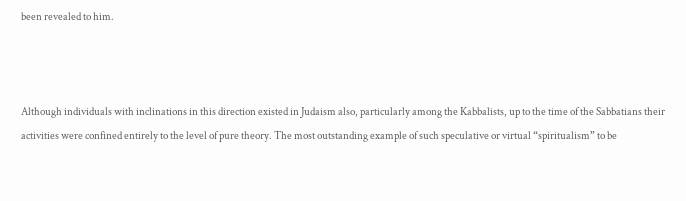been revealed to him.



Although individuals with inclinations in this direction existed in Judaism also, particularly among the Kabbalists, up to the time of the Sabbatians their activities were confined entirely to the level of pure theory. The most outstanding example of such speculative or virtual “spiritualism” to be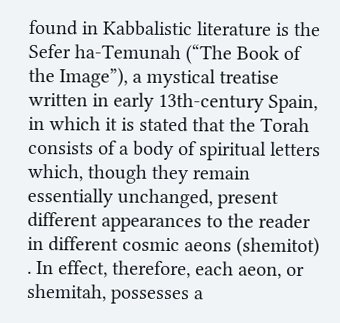found in Kabbalistic literature is the Sefer ha-Temunah (“The Book of the Image”), a mystical treatise written in early 13th-century Spain, in which it is stated that the Torah consists of a body of spiritual letters which, though they remain essentially unchanged, present different appearances to the reader in different cosmic aeons (shemitot) . In effect, therefore, each aeon, or shemitah, possesses a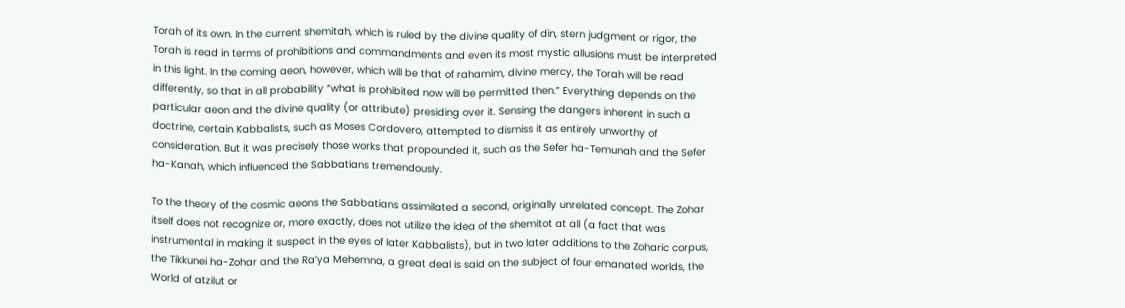Torah of its own. In the current shemitah, which is ruled by the divine quality of din, stern judgment or rigor, the Torah is read in terms of prohibitions and commandments and even its most mystic allusions must be interpreted in this light. In the coming aeon, however, which will be that of rahamim, divine mercy, the Torah will be read differently, so that in all probability “what is prohibited now will be permitted then.” Everything depends on the particular aeon and the divine quality (or attribute) presiding over it. Sensing the dangers inherent in such a doctrine, certain Kabbalists, such as Moses Cordovero, attempted to dismiss it as entirely unworthy of consideration. But it was precisely those works that propounded it, such as the Sefer ha-Temunah and the Sefer ha-Kanah, which influenced the Sabbatians tremendously.

To the theory of the cosmic aeons the Sabbatians assimilated a second, originally unrelated concept. The Zohar itself does not recognize or, more exactly, does not utilize the idea of the shemitot at all (a fact that was instrumental in making it suspect in the eyes of later Kabbalists), but in two later additions to the Zoharic corpus, the Tikkunei ha-Zohar and the Ra’ya Mehemna, a great deal is said on the subject of four emanated worlds, the World of atzilut or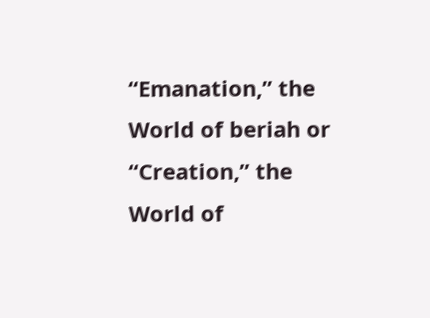“Emanation,” the World of beriah or “Creation,” the World of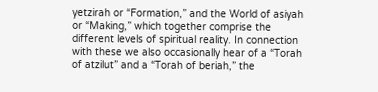yetzirah or “Formation,” and the World of asiyah or “Making,” which together comprise the different levels of spiritual reality. In connection with these we also occasionally hear of a “Torah of atzilut” and a “Torah of beriah,” the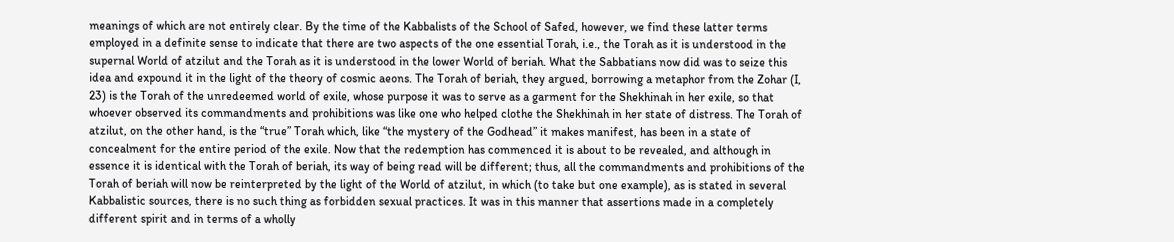meanings of which are not entirely clear. By the time of the Kabbalists of the School of Safed, however, we find these latter terms employed in a definite sense to indicate that there are two aspects of the one essential Torah, i.e., the Torah as it is understood in the supernal World of atzilut and the Torah as it is understood in the lower World of beriah. What the Sabbatians now did was to seize this idea and expound it in the light of the theory of cosmic aeons. The Torah of beriah, they argued, borrowing a metaphor from the Zohar (I, 23) is the Torah of the unredeemed world of exile, whose purpose it was to serve as a garment for the Shekhinah in her exile, so that whoever observed its commandments and prohibitions was like one who helped clothe the Shekhinah in her state of distress. The Torah of atzilut, on the other hand, is the “true” Torah which, like “the mystery of the Godhead” it makes manifest, has been in a state of concealment for the entire period of the exile. Now that the redemption has commenced it is about to be revealed, and although in essence it is identical with the Torah of beriah, its way of being read will be different; thus, all the commandments and prohibitions of the Torah of beriah will now be reinterpreted by the light of the World of atzilut, in which (to take but one example), as is stated in several Kabbalistic sources, there is no such thing as forbidden sexual practices. It was in this manner that assertions made in a completely different spirit and in terms of a wholly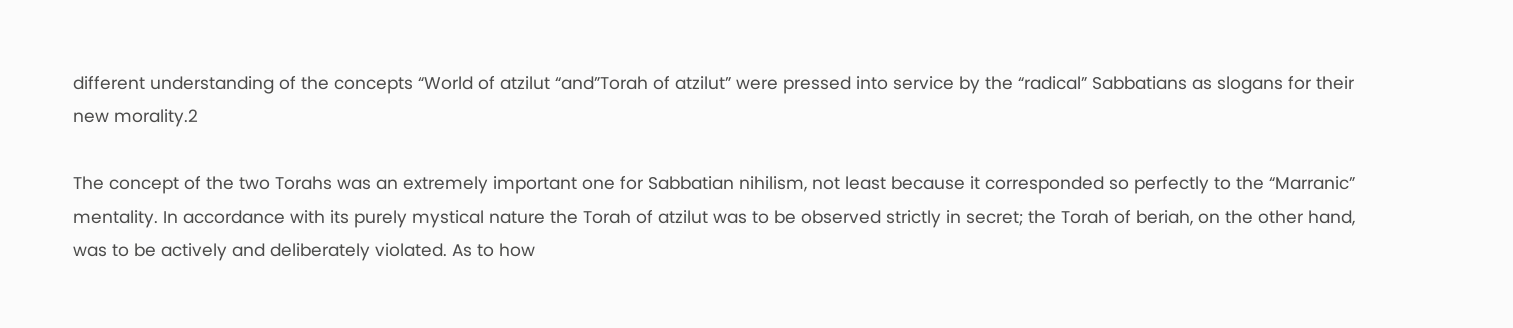different understanding of the concepts “World of atzilut “and”Torah of atzilut” were pressed into service by the “radical” Sabbatians as slogans for their new morality.2

The concept of the two Torahs was an extremely important one for Sabbatian nihilism, not least because it corresponded so perfectly to the “Marranic” mentality. In accordance with its purely mystical nature the Torah of atzilut was to be observed strictly in secret; the Torah of beriah, on the other hand, was to be actively and deliberately violated. As to how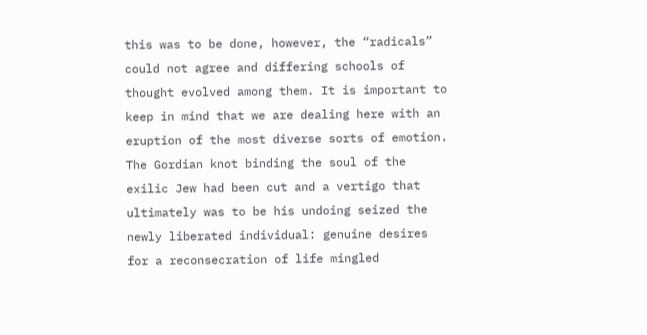this was to be done, however, the “radicals” could not agree and differing schools of thought evolved among them. It is important to keep in mind that we are dealing here with an eruption of the most diverse sorts of emotion. The Gordian knot binding the soul of the exilic Jew had been cut and a vertigo that ultimately was to be his undoing seized the newly liberated individual: genuine desires for a reconsecration of life mingled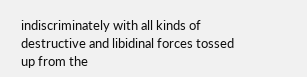indiscriminately with all kinds of destructive and libidinal forces tossed up from the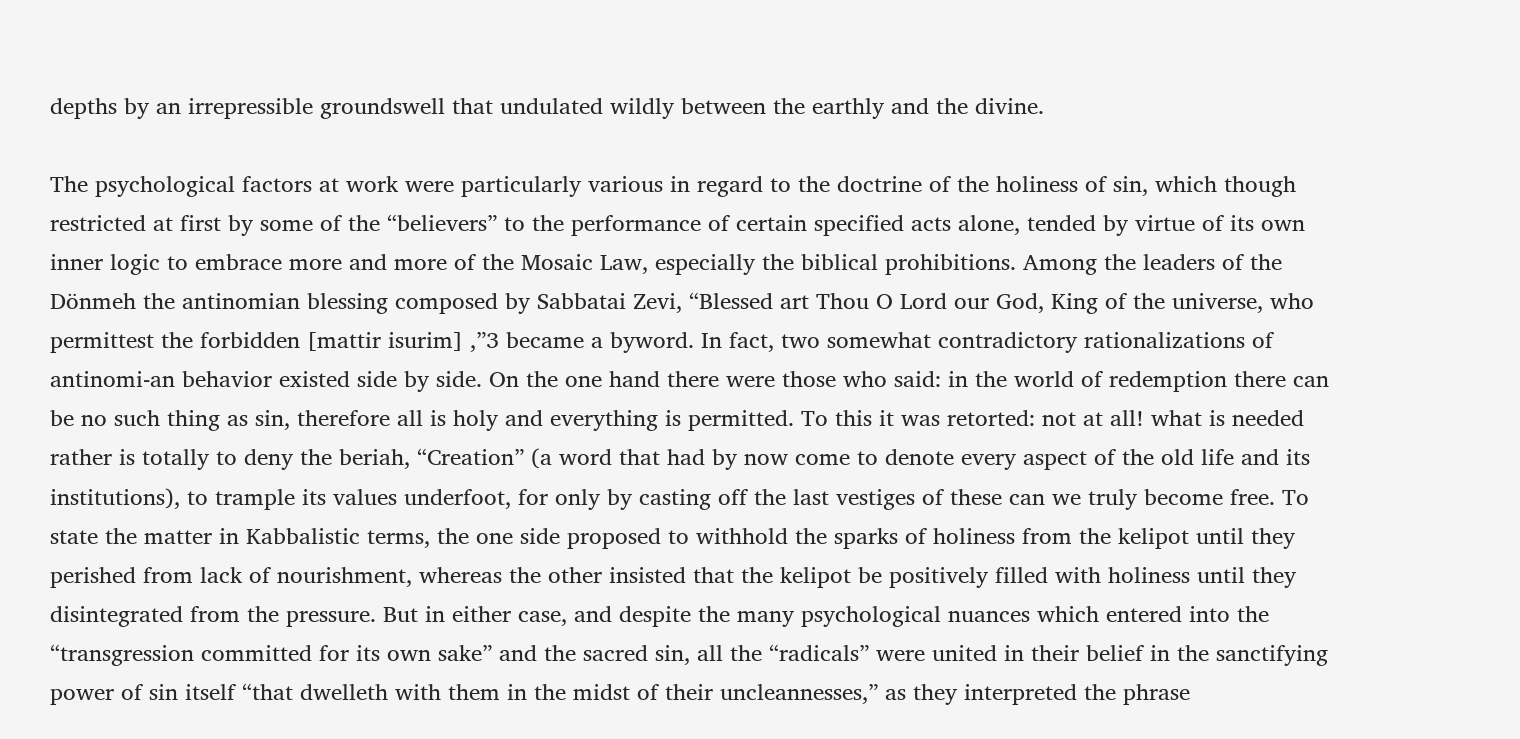depths by an irrepressible groundswell that undulated wildly between the earthly and the divine.

The psychological factors at work were particularly various in regard to the doctrine of the holiness of sin, which though restricted at first by some of the “believers” to the performance of certain specified acts alone, tended by virtue of its own inner logic to embrace more and more of the Mosaic Law, especially the biblical prohibitions. Among the leaders of the Dönmeh the antinomian blessing composed by Sabbatai Zevi, “Blessed art Thou O Lord our God, King of the universe, who permittest the forbidden [mattir isurim] ,”3 became a byword. In fact, two somewhat contradictory rationalizations of antinomi-an behavior existed side by side. On the one hand there were those who said: in the world of redemption there can be no such thing as sin, therefore all is holy and everything is permitted. To this it was retorted: not at all! what is needed rather is totally to deny the beriah, “Creation” (a word that had by now come to denote every aspect of the old life and its institutions), to trample its values underfoot, for only by casting off the last vestiges of these can we truly become free. To state the matter in Kabbalistic terms, the one side proposed to withhold the sparks of holiness from the kelipot until they perished from lack of nourishment, whereas the other insisted that the kelipot be positively filled with holiness until they disintegrated from the pressure. But in either case, and despite the many psychological nuances which entered into the “transgression committed for its own sake” and the sacred sin, all the “radicals” were united in their belief in the sanctifying power of sin itself “that dwelleth with them in the midst of their uncleannesses,” as they interpreted the phrase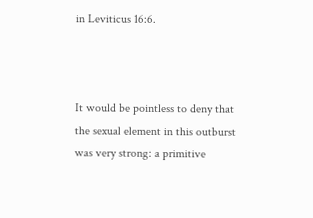in Leviticus 16:6.



It would be pointless to deny that the sexual element in this outburst was very strong: a primitive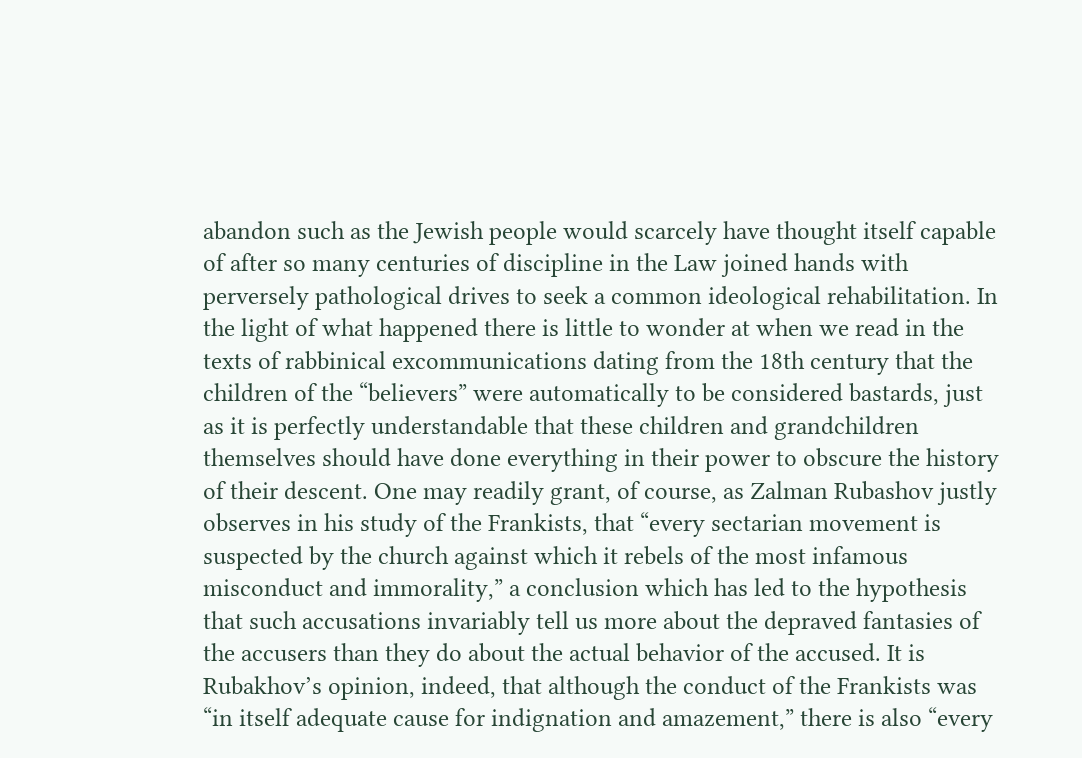abandon such as the Jewish people would scarcely have thought itself capable of after so many centuries of discipline in the Law joined hands with perversely pathological drives to seek a common ideological rehabilitation. In the light of what happened there is little to wonder at when we read in the texts of rabbinical excommunications dating from the 18th century that the children of the “believers” were automatically to be considered bastards, just as it is perfectly understandable that these children and grandchildren themselves should have done everything in their power to obscure the history of their descent. One may readily grant, of course, as Zalman Rubashov justly observes in his study of the Frankists, that “every sectarian movement is suspected by the church against which it rebels of the most infamous misconduct and immorality,” a conclusion which has led to the hypothesis that such accusations invariably tell us more about the depraved fantasies of the accusers than they do about the actual behavior of the accused. It is Rubakhov’s opinion, indeed, that although the conduct of the Frankists was “in itself adequate cause for indignation and amazement,” there is also “every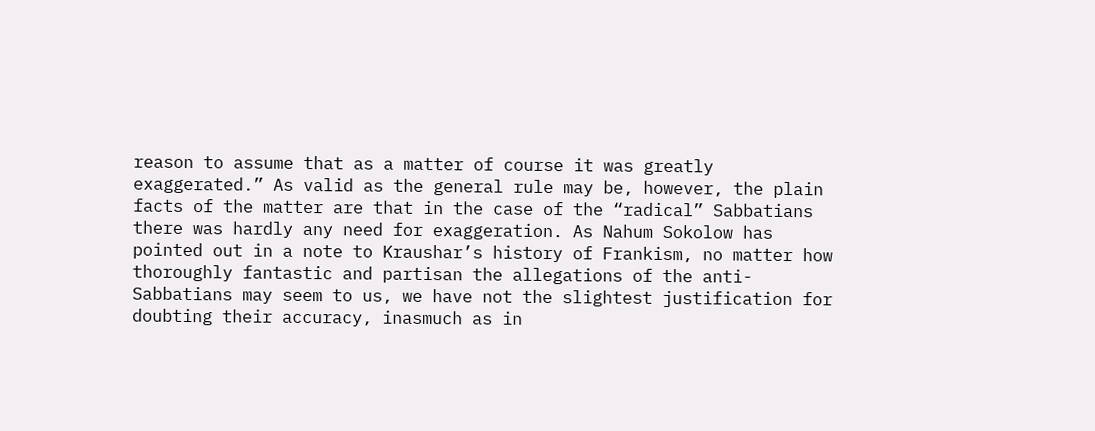reason to assume that as a matter of course it was greatly exaggerated.” As valid as the general rule may be, however, the plain facts of the matter are that in the case of the “radical” Sabbatians there was hardly any need for exaggeration. As Nahum Sokolow has pointed out in a note to Kraushar’s history of Frankism, no matter how thoroughly fantastic and partisan the allegations of the anti-Sabbatians may seem to us, we have not the slightest justification for doubting their accuracy, inasmuch as in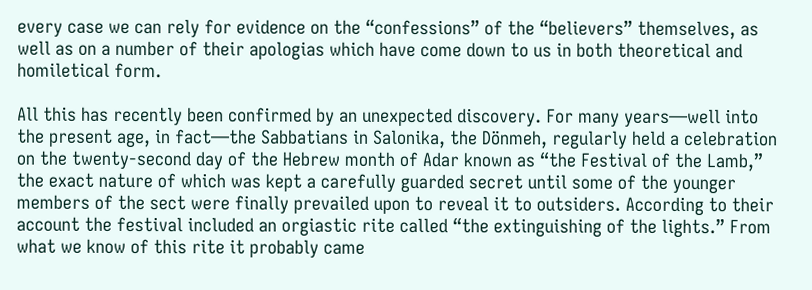every case we can rely for evidence on the “confessions” of the “believers” themselves, as well as on a number of their apologias which have come down to us in both theoretical and homiletical form.

All this has recently been confirmed by an unexpected discovery. For many years—well into the present age, in fact—the Sabbatians in Salonika, the Dönmeh, regularly held a celebration on the twenty-second day of the Hebrew month of Adar known as “the Festival of the Lamb,” the exact nature of which was kept a carefully guarded secret until some of the younger members of the sect were finally prevailed upon to reveal it to outsiders. According to their account the festival included an orgiastic rite called “the extinguishing of the lights.” From what we know of this rite it probably came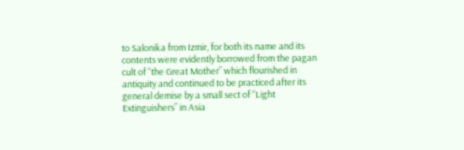to Salonika from Izmir, for both its name and its contents were evidently borrowed from the pagan cult of “the Great Mother” which flourished in antiquity and continued to be practiced after its general demise by a small sect of “Light Extinguishers” in Asia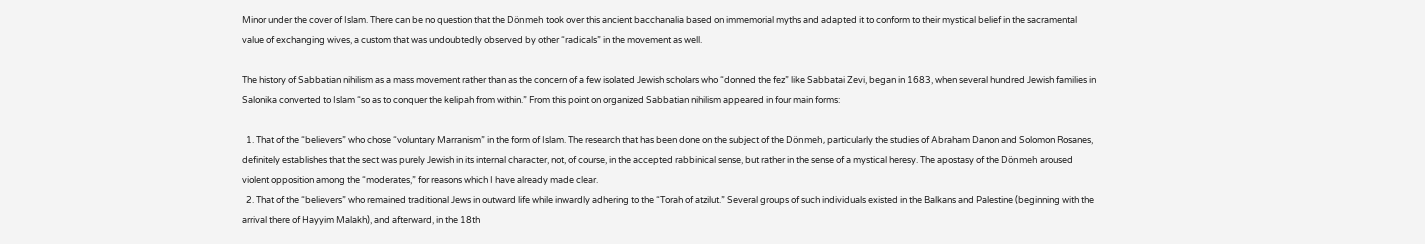Minor under the cover of Islam. There can be no question that the Dönmeh took over this ancient bacchanalia based on immemorial myths and adapted it to conform to their mystical belief in the sacramental value of exchanging wives, a custom that was undoubtedly observed by other “radicals” in the movement as well.

The history of Sabbatian nihilism as a mass movement rather than as the concern of a few isolated Jewish scholars who “donned the fez” like Sabbatai Zevi, began in 1683, when several hundred Jewish families in Salonika converted to Islam “so as to conquer the kelipah from within.” From this point on organized Sabbatian nihilism appeared in four main forms:

  1. That of the “believers” who chose “voluntary Marranism” in the form of Islam. The research that has been done on the subject of the Dönmeh, particularly the studies of Abraham Danon and Solomon Rosanes, definitely establishes that the sect was purely Jewish in its internal character, not, of course, in the accepted rabbinical sense, but rather in the sense of a mystical heresy. The apostasy of the Dönmeh aroused violent opposition among the “moderates,” for reasons which I have already made clear.
  2. That of the “believers” who remained traditional Jews in outward life while inwardly adhering to the “Torah of atzilut.” Several groups of such individuals existed in the Balkans and Palestine (beginning with the arrival there of Hayyim Malakh), and afterward, in the 18th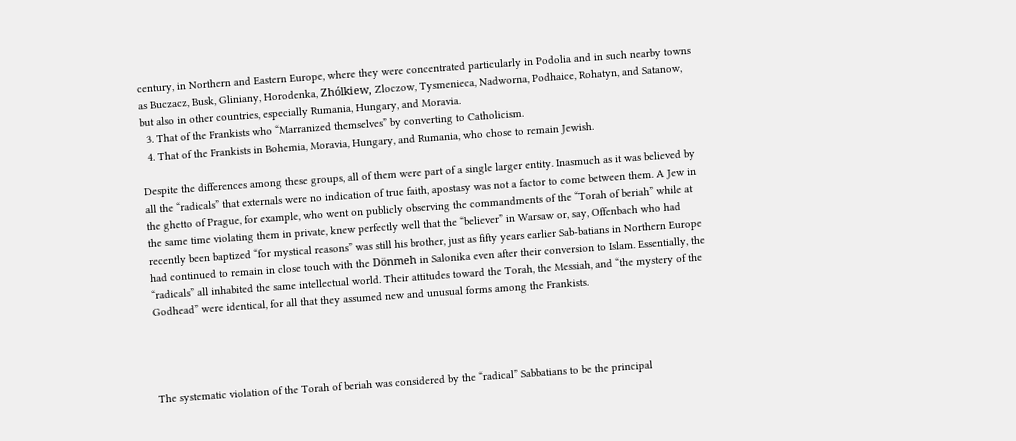century, in Northern and Eastern Europe, where they were concentrated particularly in Podolia and in such nearby towns as Buczacz, Busk, Gliniany, Horodenka, Zhólkiew, Zloczow, Tysmenieca, Nadworna, Podhaice, Rohatyn, and Satanow, but also in other countries, especially Rumania, Hungary, and Moravia.
  3. That of the Frankists who “Marranized themselves” by converting to Catholicism.
  4. That of the Frankists in Bohemia, Moravia, Hungary, and Rumania, who chose to remain Jewish.

Despite the differences among these groups, all of them were part of a single larger entity. Inasmuch as it was believed by all the “radicals” that externals were no indication of true faith, apostasy was not a factor to come between them. A Jew in the ghetto of Prague, for example, who went on publicly observing the commandments of the “Torah of beriah” while at the same time violating them in private, knew perfectly well that the “believer” in Warsaw or, say, Offenbach who had recently been baptized “for mystical reasons” was still his brother, just as fifty years earlier Sab-batians in Northern Europe had continued to remain in close touch with the Dönmeh in Salonika even after their conversion to Islam. Essentially, the “radicals” all inhabited the same intellectual world. Their attitudes toward the Torah, the Messiah, and “the mystery of the Godhead” were identical, for all that they assumed new and unusual forms among the Frankists.




The systematic violation of the Torah of beriah was considered by the “radical” Sabbatians to be the principal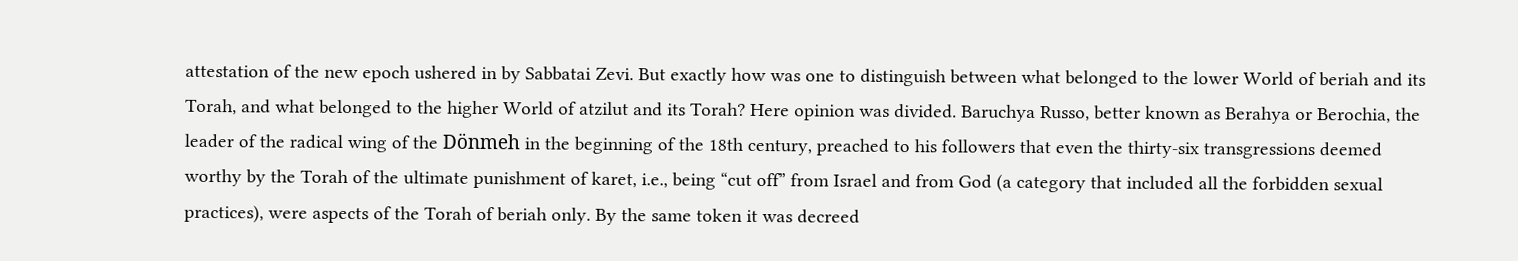attestation of the new epoch ushered in by Sabbatai Zevi. But exactly how was one to distinguish between what belonged to the lower World of beriah and its Torah, and what belonged to the higher World of atzilut and its Torah? Here opinion was divided. Baruchya Russo, better known as Berahya or Berochia, the leader of the radical wing of the Dönmeh in the beginning of the 18th century, preached to his followers that even the thirty-six transgressions deemed worthy by the Torah of the ultimate punishment of karet, i.e., being “cut off” from Israel and from God (a category that included all the forbidden sexual practices), were aspects of the Torah of beriah only. By the same token it was decreed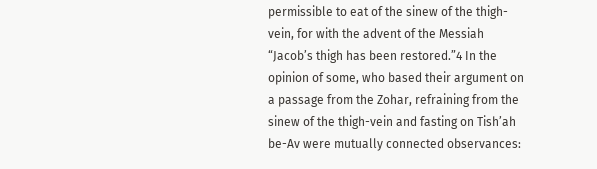permissible to eat of the sinew of the thigh-vein, for with the advent of the Messiah “Jacob’s thigh has been restored.”4 In the opinion of some, who based their argument on a passage from the Zohar, refraining from the sinew of the thigh-vein and fasting on Tish’ah be-Av were mutually connected observances: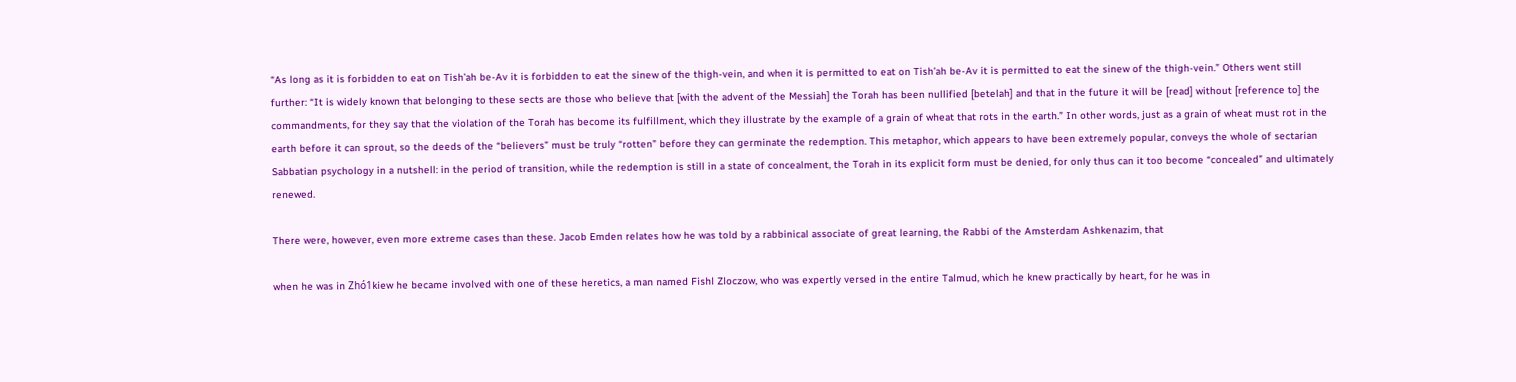“As long as it is forbidden to eat on Tish’ah be-Av it is forbidden to eat the sinew of the thigh-vein, and when it is permitted to eat on Tish’ah be-Av it is permitted to eat the sinew of the thigh-vein.” Others went still further: “It is widely known that belonging to these sects are those who believe that [with the advent of the Messiah] the Torah has been nullified [betelah] and that in the future it will be [read] without [reference to] the commandments, for they say that the violation of the Torah has become its fulfillment, which they illustrate by the example of a grain of wheat that rots in the earth.” In other words, just as a grain of wheat must rot in the earth before it can sprout, so the deeds of the “believers” must be truly “rotten” before they can germinate the redemption. This metaphor, which appears to have been extremely popular, conveys the whole of sectarian Sabbatian psychology in a nutshell: in the period of transition, while the redemption is still in a state of concealment, the Torah in its explicit form must be denied, for only thus can it too become “concealed” and ultimately renewed.

There were, however, even more extreme cases than these. Jacob Emden relates how he was told by a rabbinical associate of great learning, the Rabbi of the Amsterdam Ashkenazim, that

when he was in Zhó1kiew he became involved with one of these heretics, a man named Fishl Zloczow, who was expertly versed in the entire Talmud, which he knew practically by heart, for he was in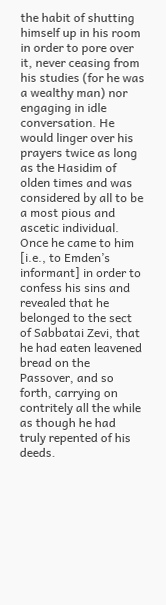the habit of shutting himself up in his room in order to pore over it, never ceasing from his studies (for he was a wealthy man) nor engaging in idle conversation. He would linger over his prayers twice as long as the Hasidim of olden times and was considered by all to be a most pious and ascetic individual. Once he came to him [i.e., to Emden’s informant] in order to confess his sins and revealed that he belonged to the sect of Sabbatai Zevi, that he had eaten leavened bread on the Passover, and so forth, carrying on contritely all the while as though he had truly repented of his deeds.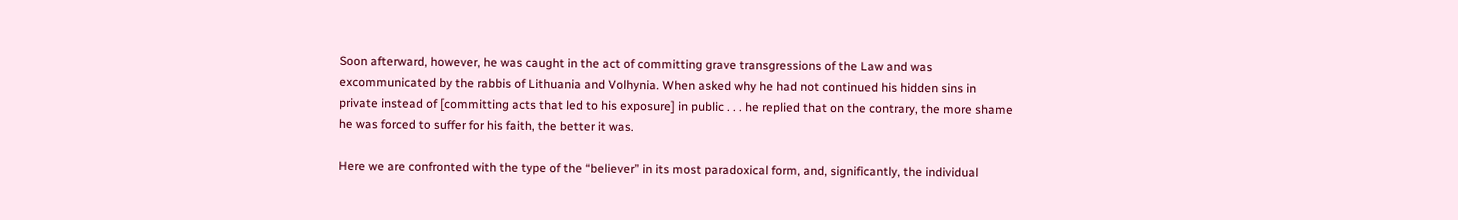Soon afterward, however, he was caught in the act of committing grave transgressions of the Law and was excommunicated by the rabbis of Lithuania and Volhynia. When asked why he had not continued his hidden sins in private instead of [committing acts that led to his exposure] in public . . . he replied that on the contrary, the more shame he was forced to suffer for his faith, the better it was.

Here we are confronted with the type of the “believer” in its most paradoxical form, and, significantly, the individual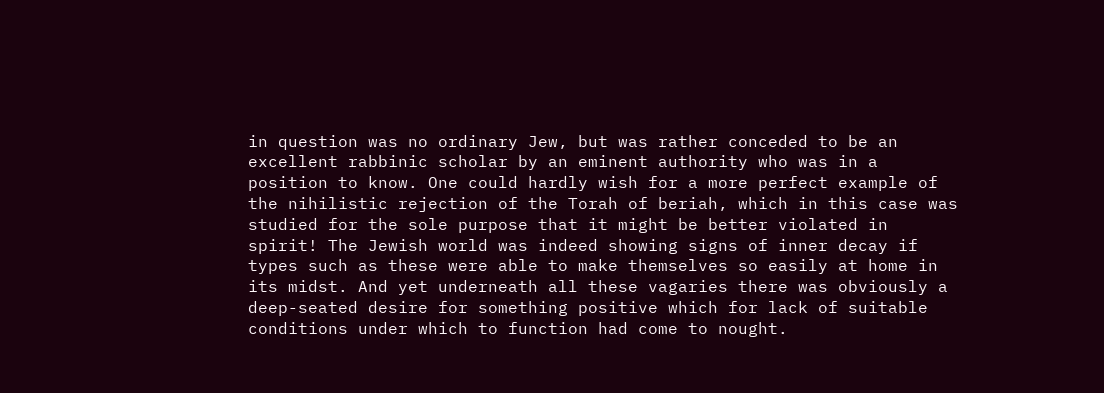in question was no ordinary Jew, but was rather conceded to be an excellent rabbinic scholar by an eminent authority who was in a position to know. One could hardly wish for a more perfect example of the nihilistic rejection of the Torah of beriah, which in this case was studied for the sole purpose that it might be better violated in spirit! The Jewish world was indeed showing signs of inner decay if types such as these were able to make themselves so easily at home in its midst. And yet underneath all these vagaries there was obviously a deep-seated desire for something positive which for lack of suitable conditions under which to function had come to nought.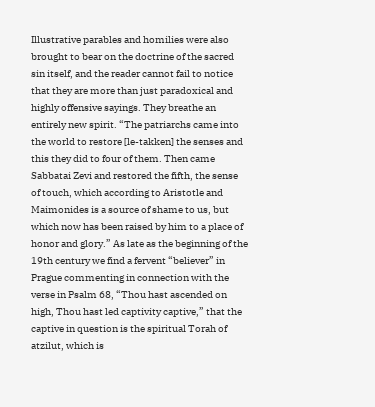Illustrative parables and homilies were also brought to bear on the doctrine of the sacred sin itself, and the reader cannot fail to notice that they are more than just paradoxical and highly offensive sayings. They breathe an entirely new spirit. “The patriarchs came into the world to restore [le-takken] the senses and this they did to four of them. Then came Sabbatai Zevi and restored the fifth, the sense of touch, which according to Aristotle and Maimonides is a source of shame to us, but which now has been raised by him to a place of honor and glory.” As late as the beginning of the 19th century we find a fervent “believer” in Prague commenting in connection with the verse in Psalm 68, “Thou hast ascended on high, Thou hast led captivity captive,” that the captive in question is the spiritual Torah of atzilut, which is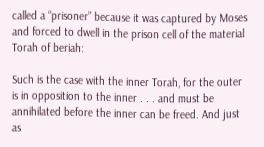called a “prisoner” because it was captured by Moses and forced to dwell in the prison cell of the material Torah of beriah:

Such is the case with the inner Torah, for the outer is in opposition to the inner . . . and must be annihilated before the inner can be freed. And just as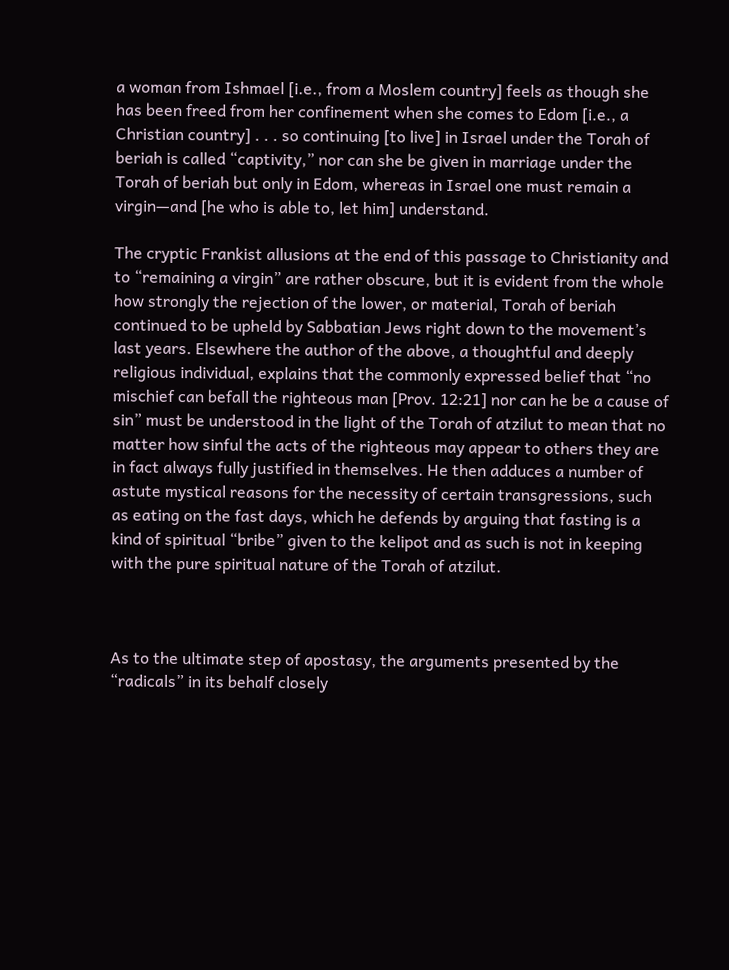a woman from Ishmael [i.e., from a Moslem country] feels as though she has been freed from her confinement when she comes to Edom [i.e., a Christian country] . . . so continuing [to live] in Israel under the Torah of beriah is called “captivity,” nor can she be given in marriage under the Torah of beriah but only in Edom, whereas in Israel one must remain a virgin—and [he who is able to, let him] understand.

The cryptic Frankist allusions at the end of this passage to Christianity and to “remaining a virgin” are rather obscure, but it is evident from the whole how strongly the rejection of the lower, or material, Torah of beriah continued to be upheld by Sabbatian Jews right down to the movement’s last years. Elsewhere the author of the above, a thoughtful and deeply religious individual, explains that the commonly expressed belief that “no mischief can befall the righteous man [Prov. 12:21] nor can he be a cause of sin” must be understood in the light of the Torah of atzilut to mean that no matter how sinful the acts of the righteous may appear to others they are in fact always fully justified in themselves. He then adduces a number of astute mystical reasons for the necessity of certain transgressions, such as eating on the fast days, which he defends by arguing that fasting is a kind of spiritual “bribe” given to the kelipot and as such is not in keeping with the pure spiritual nature of the Torah of atzilut.



As to the ultimate step of apostasy, the arguments presented by the “radicals” in its behalf closely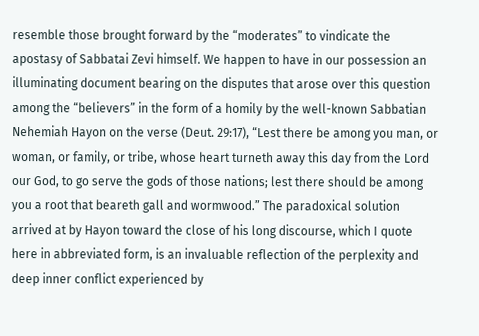resemble those brought forward by the “moderates” to vindicate the apostasy of Sabbatai Zevi himself. We happen to have in our possession an illuminating document bearing on the disputes that arose over this question among the “believers” in the form of a homily by the well-known Sabbatian Nehemiah Hayon on the verse (Deut. 29:17), “Lest there be among you man, or woman, or family, or tribe, whose heart turneth away this day from the Lord our God, to go serve the gods of those nations; lest there should be among you a root that beareth gall and wormwood.” The paradoxical solution arrived at by Hayon toward the close of his long discourse, which I quote here in abbreviated form, is an invaluable reflection of the perplexity and deep inner conflict experienced by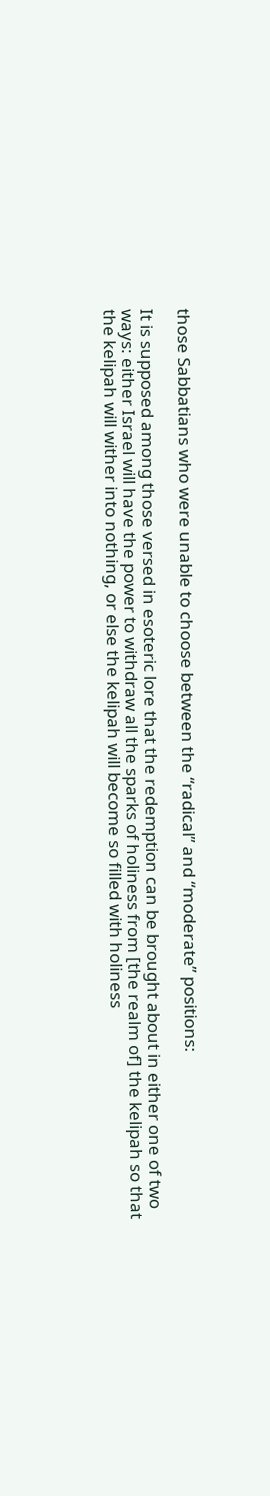those Sabbatians who were unable to choose between the “radical” and “moderate” positions:

It is supposed among those versed in esoteric lore that the redemption can be brought about in either one of two ways: either Israel will have the power to withdraw all the sparks of holiness from [the realm of] the kelipah so that the kelipah will wither into nothing, or else the kelipah will become so filled with holiness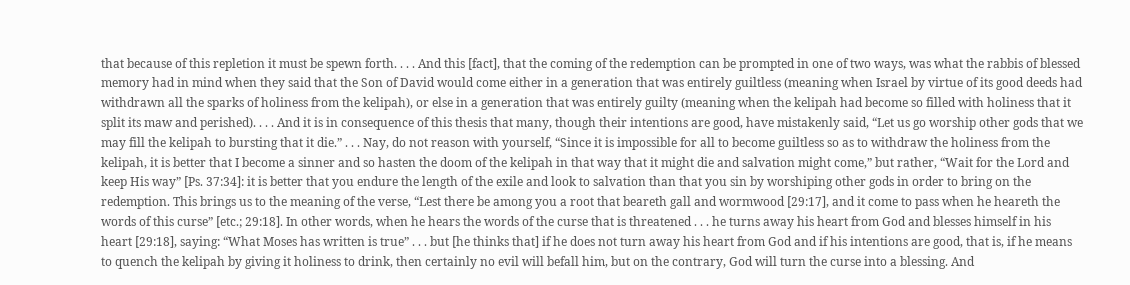that because of this repletion it must be spewn forth. . . . And this [fact], that the coming of the redemption can be prompted in one of two ways, was what the rabbis of blessed memory had in mind when they said that the Son of David would come either in a generation that was entirely guiltless (meaning when Israel by virtue of its good deeds had withdrawn all the sparks of holiness from the kelipah), or else in a generation that was entirely guilty (meaning when the kelipah had become so filled with holiness that it split its maw and perished). . . . And it is in consequence of this thesis that many, though their intentions are good, have mistakenly said, “Let us go worship other gods that we may fill the kelipah to bursting that it die.” . . . Nay, do not reason with yourself, “Since it is impossible for all to become guiltless so as to withdraw the holiness from the kelipah, it is better that I become a sinner and so hasten the doom of the kelipah in that way that it might die and salvation might come,” but rather, “Wait for the Lord and keep His way” [Ps. 37:34]: it is better that you endure the length of the exile and look to salvation than that you sin by worshiping other gods in order to bring on the redemption. This brings us to the meaning of the verse, “Lest there be among you a root that beareth gall and wormwood [29:17], and it come to pass when he heareth the words of this curse” [etc.; 29:18]. In other words, when he hears the words of the curse that is threatened . . . he turns away his heart from God and blesses himself in his heart [29:18], saying: “What Moses has written is true” . . . but [he thinks that] if he does not turn away his heart from God and if his intentions are good, that is, if he means to quench the kelipah by giving it holiness to drink, then certainly no evil will befall him, but on the contrary, God will turn the curse into a blessing. And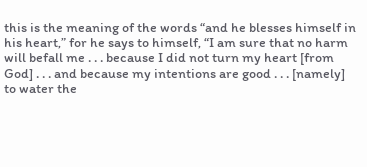this is the meaning of the words “and he blesses himself in his heart,” for he says to himself, “I am sure that no harm will befall me . . . because I did not turn my heart [from God] . . . and because my intentions are good . . . [namely] to water the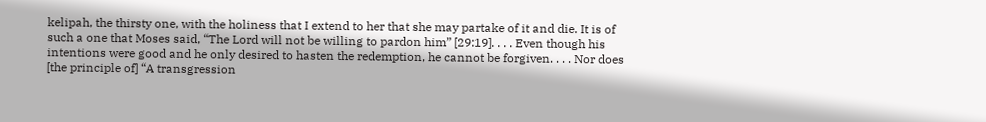kelipah, the thirsty one, with the holiness that I extend to her that she may partake of it and die. It is of such a one that Moses said, “The Lord will not be willing to pardon him” [29:19]. . . . Even though his intentions were good and he only desired to hasten the redemption, he cannot be forgiven. . . . Nor does [the principle of] “A transgression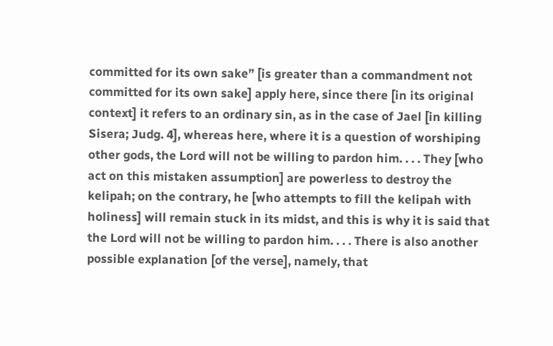committed for its own sake” [is greater than a commandment not committed for its own sake] apply here, since there [in its original context] it refers to an ordinary sin, as in the case of Jael [in killing Sisera; Judg. 4], whereas here, where it is a question of worshiping other gods, the Lord will not be willing to pardon him. . . . They [who act on this mistaken assumption] are powerless to destroy the kelipah; on the contrary, he [who attempts to fill the kelipah with holiness] will remain stuck in its midst, and this is why it is said that the Lord will not be willing to pardon him. . . . There is also another possible explanation [of the verse], namely, that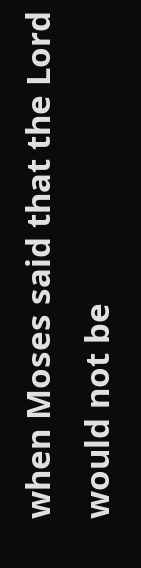when Moses said that the Lord would not be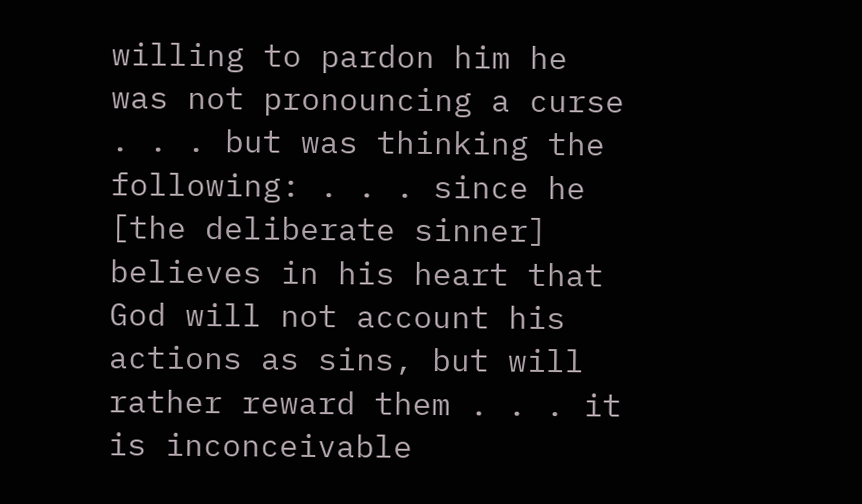willing to pardon him he was not pronouncing a curse . . . but was thinking the following: . . . since he [the deliberate sinner] believes in his heart that God will not account his actions as sins, but will rather reward them . . . it is inconceivable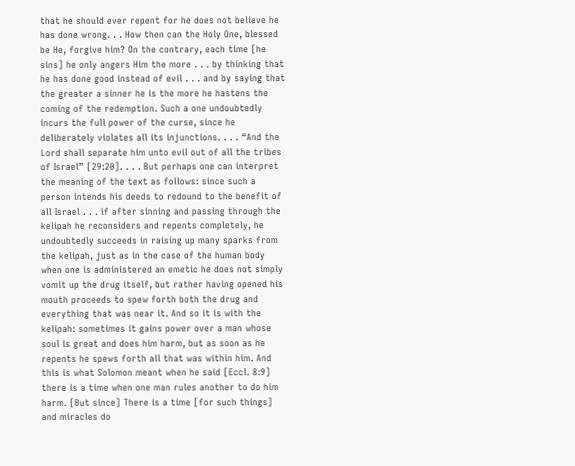that he should ever repent for he does not believe he has done wrong. . . How then can the Holy One, blessed be He, forgive him? On the contrary, each time [he sins] he only angers Him the more . . . by thinking that he has done good instead of evil . . . and by saying that the greater a sinner he is the more he hastens the coming of the redemption. Such a one undoubtedly incurs the full power of the curse, since he deliberately violates all its injunctions. . . . “And the Lord shall separate him unto evil out of all the tribes of Israel” [29:20]. . . . But perhaps one can interpret the meaning of the text as follows: since such a person intends his deeds to redound to the benefit of all Israel . . . if after sinning and passing through the kelipah he reconsiders and repents completely, he undoubtedly succeeds in raising up many sparks from the kelipah, just as in the case of the human body when one is administered an emetic he does not simply vomit up the drug itself, but rather having opened his mouth proceeds to spew forth both the drug and everything that was near it. And so it is with the kelipah: sometimes it gains power over a man whose soul is great and does him harm, but as soon as he repents he spews forth all that was within him. And this is what Solomon meant when he said [Eccl. 8:9] there is a time when one man rules another to do him harm. [But since] There is a time [for such things] and miracles do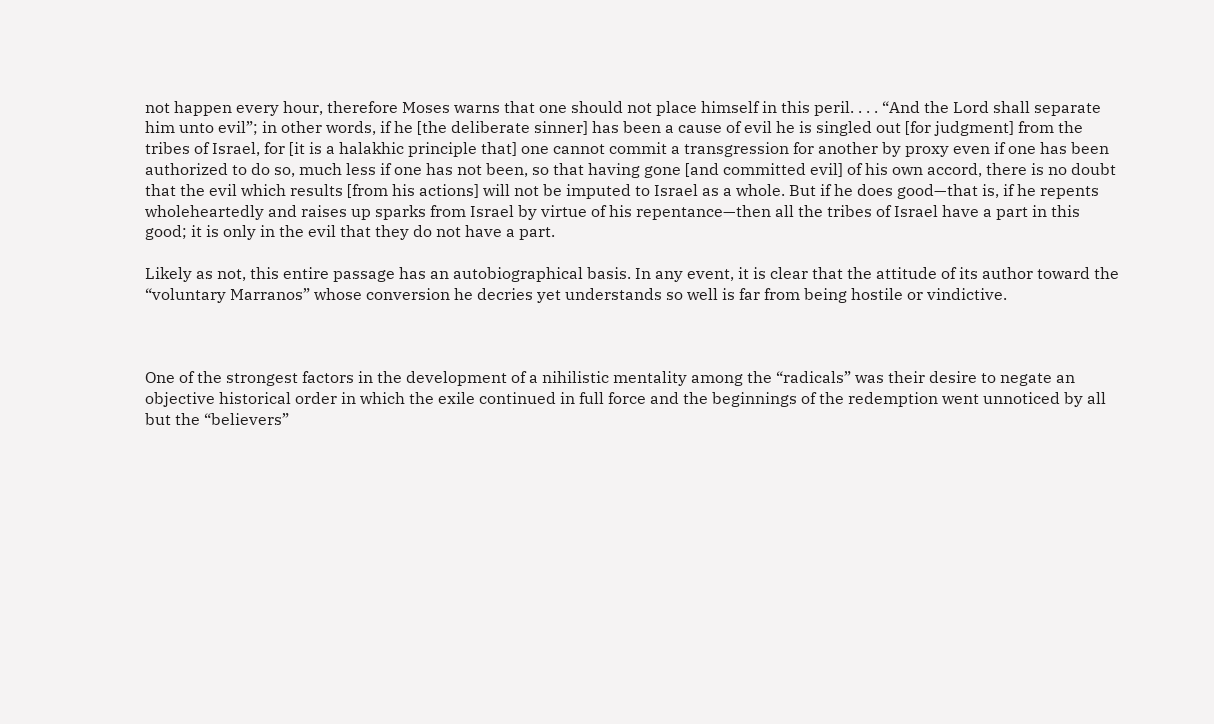not happen every hour, therefore Moses warns that one should not place himself in this peril. . . . “And the Lord shall separate him unto evil”; in other words, if he [the deliberate sinner] has been a cause of evil he is singled out [for judgment] from the tribes of Israel, for [it is a halakhic principle that] one cannot commit a transgression for another by proxy even if one has been authorized to do so, much less if one has not been, so that having gone [and committed evil] of his own accord, there is no doubt that the evil which results [from his actions] will not be imputed to Israel as a whole. But if he does good—that is, if he repents wholeheartedly and raises up sparks from Israel by virtue of his repentance—then all the tribes of Israel have a part in this good; it is only in the evil that they do not have a part.

Likely as not, this entire passage has an autobiographical basis. In any event, it is clear that the attitude of its author toward the “voluntary Marranos” whose conversion he decries yet understands so well is far from being hostile or vindictive.



One of the strongest factors in the development of a nihilistic mentality among the “radicals” was their desire to negate an objective historical order in which the exile continued in full force and the beginnings of the redemption went unnoticed by all but the “believers”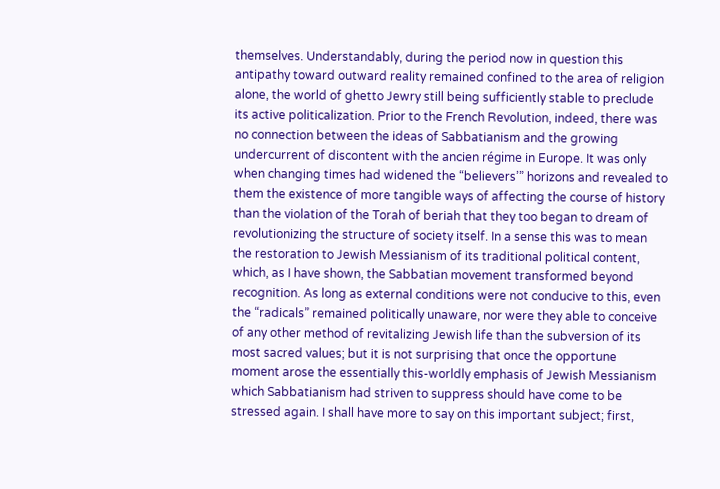themselves. Understandably, during the period now in question this antipathy toward outward reality remained confined to the area of religion alone, the world of ghetto Jewry still being sufficiently stable to preclude its active politicalization. Prior to the French Revolution, indeed, there was no connection between the ideas of Sabbatianism and the growing undercurrent of discontent with the ancien régime in Europe. It was only when changing times had widened the “believers’” horizons and revealed to them the existence of more tangible ways of affecting the course of history than the violation of the Torah of beriah that they too began to dream of revolutionizing the structure of society itself. In a sense this was to mean the restoration to Jewish Messianism of its traditional political content, which, as I have shown, the Sabbatian movement transformed beyond recognition. As long as external conditions were not conducive to this, even the “radicals” remained politically unaware, nor were they able to conceive of any other method of revitalizing Jewish life than the subversion of its most sacred values; but it is not surprising that once the opportune moment arose the essentially this-worldly emphasis of Jewish Messianism which Sabbatianism had striven to suppress should have come to be stressed again. I shall have more to say on this important subject; first,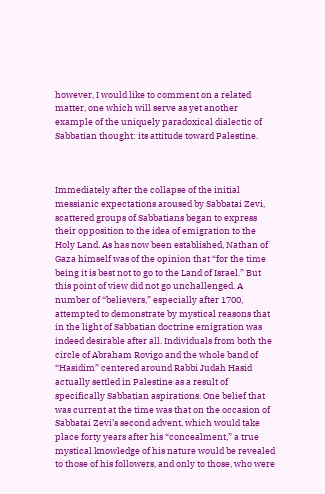however, I would like to comment on a related matter, one which will serve as yet another example of the uniquely paradoxical dialectic of Sabbatian thought: its attitude toward Palestine.



Immediately after the collapse of the initial messianic expectations aroused by Sabbatai Zevi, scattered groups of Sabbatians began to express their opposition to the idea of emigration to the Holy Land. As has now been established, Nathan of Gaza himself was of the opinion that “for the time being it is best not to go to the Land of Israel.” But this point of view did not go unchallenged. A number of “believers,” especially after 1700, attempted to demonstrate by mystical reasons that in the light of Sabbatian doctrine emigration was indeed desirable after all. Individuals from both the circle of Abraham Rovigo and the whole band of “Hasidim” centered around Rabbi Judah Hasid actually settled in Palestine as a result of specifically Sabbatian aspirations. One belief that was current at the time was that on the occasion of Sabbatai Zevi’s second advent, which would take place forty years after his “concealment,” a true mystical knowledge of his nature would be revealed to those of his followers, and only to those, who were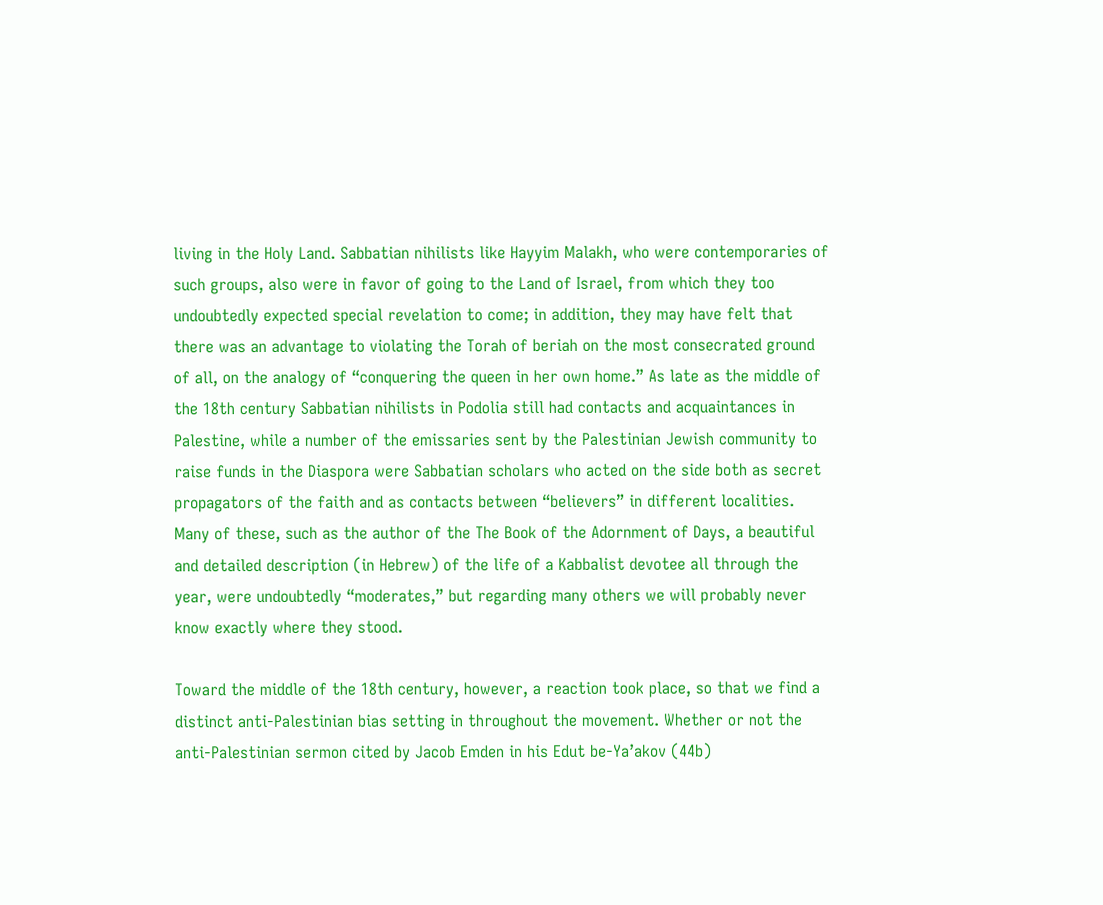living in the Holy Land. Sabbatian nihilists like Hayyim Malakh, who were contemporaries of such groups, also were in favor of going to the Land of Israel, from which they too undoubtedly expected special revelation to come; in addition, they may have felt that there was an advantage to violating the Torah of beriah on the most consecrated ground of all, on the analogy of “conquering the queen in her own home.” As late as the middle of the 18th century Sabbatian nihilists in Podolia still had contacts and acquaintances in Palestine, while a number of the emissaries sent by the Palestinian Jewish community to raise funds in the Diaspora were Sabbatian scholars who acted on the side both as secret propagators of the faith and as contacts between “believers” in different localities. Many of these, such as the author of the The Book of the Adornment of Days, a beautiful and detailed description (in Hebrew) of the life of a Kabbalist devotee all through the year, were undoubtedly “moderates,” but regarding many others we will probably never know exactly where they stood.

Toward the middle of the 18th century, however, a reaction took place, so that we find a distinct anti-Palestinian bias setting in throughout the movement. Whether or not the anti-Palestinian sermon cited by Jacob Emden in his Edut be-Ya’akov (44b)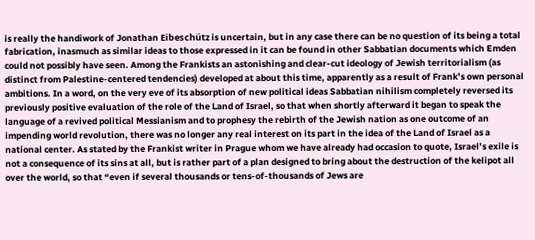is really the handiwork of Jonathan Eibeschütz is uncertain, but in any case there can be no question of its being a total fabrication, inasmuch as similar ideas to those expressed in it can be found in other Sabbatian documents which Emden could not possibly have seen. Among the Frankists an astonishing and clear-cut ideology of Jewish territorialism (as distinct from Palestine-centered tendencies) developed at about this time, apparently as a result of Frank’s own personal ambitions. In a word, on the very eve of its absorption of new political ideas Sabbatian nihilism completely reversed its previously positive evaluation of the role of the Land of Israel, so that when shortly afterward it began to speak the language of a revived political Messianism and to prophesy the rebirth of the Jewish nation as one outcome of an impending world revolution, there was no longer any real interest on its part in the idea of the Land of Israel as a national center. As stated by the Frankist writer in Prague whom we have already had occasion to quote, Israel’s exile is not a consequence of its sins at all, but is rather part of a plan designed to bring about the destruction of the kelipot all over the world, so that “even if several thousands or tens-of-thousands of Jews are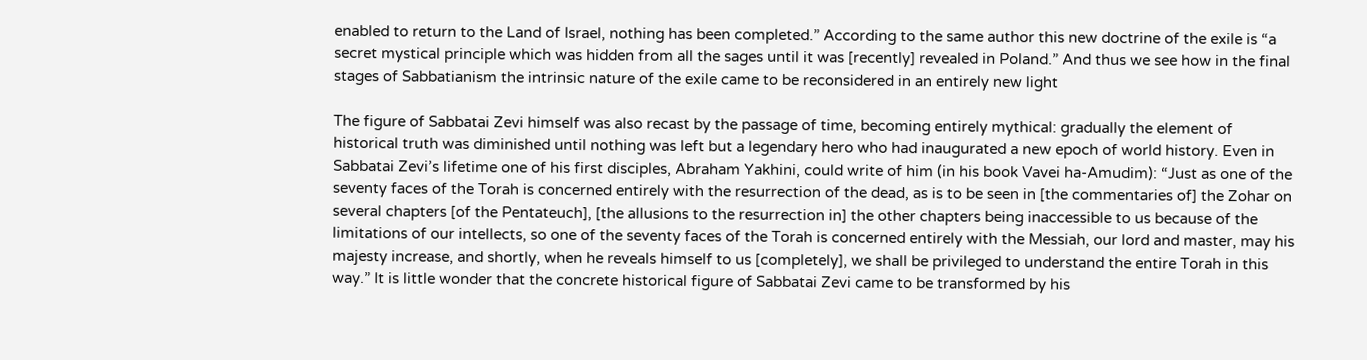enabled to return to the Land of Israel, nothing has been completed.” According to the same author this new doctrine of the exile is “a secret mystical principle which was hidden from all the sages until it was [recently] revealed in Poland.” And thus we see how in the final stages of Sabbatianism the intrinsic nature of the exile came to be reconsidered in an entirely new light

The figure of Sabbatai Zevi himself was also recast by the passage of time, becoming entirely mythical: gradually the element of historical truth was diminished until nothing was left but a legendary hero who had inaugurated a new epoch of world history. Even in Sabbatai Zevi’s lifetime one of his first disciples, Abraham Yakhini, could write of him (in his book Vavei ha-Amudim): “Just as one of the seventy faces of the Torah is concerned entirely with the resurrection of the dead, as is to be seen in [the commentaries of] the Zohar on several chapters [of the Pentateuch], [the allusions to the resurrection in] the other chapters being inaccessible to us because of the limitations of our intellects, so one of the seventy faces of the Torah is concerned entirely with the Messiah, our lord and master, may his majesty increase, and shortly, when he reveals himself to us [completely], we shall be privileged to understand the entire Torah in this way.” It is little wonder that the concrete historical figure of Sabbatai Zevi came to be transformed by his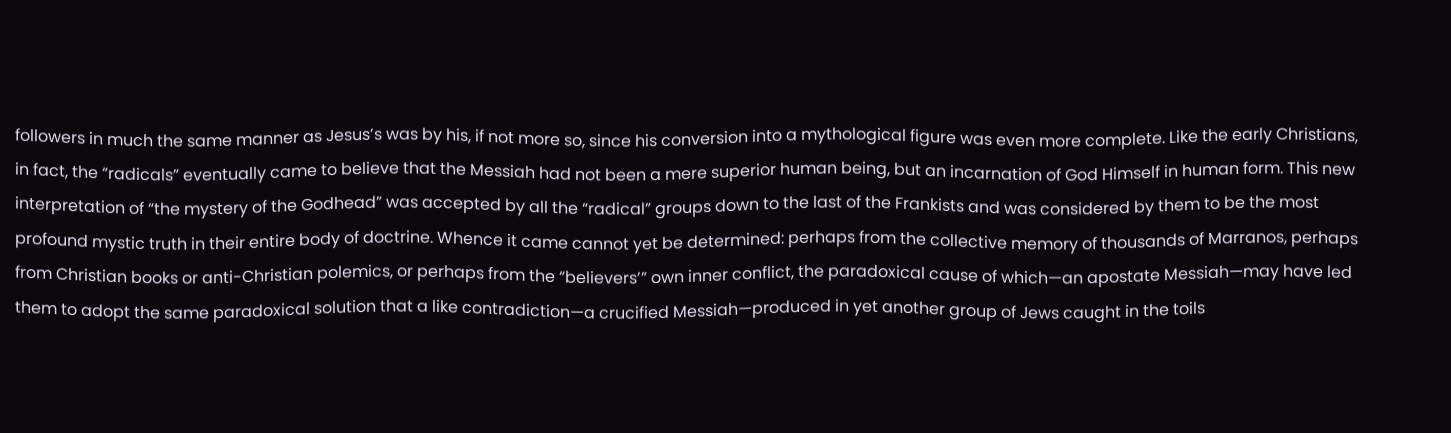followers in much the same manner as Jesus’s was by his, if not more so, since his conversion into a mythological figure was even more complete. Like the early Christians, in fact, the “radicals” eventually came to believe that the Messiah had not been a mere superior human being, but an incarnation of God Himself in human form. This new interpretation of “the mystery of the Godhead” was accepted by all the “radical” groups down to the last of the Frankists and was considered by them to be the most profound mystic truth in their entire body of doctrine. Whence it came cannot yet be determined: perhaps from the collective memory of thousands of Marranos, perhaps from Christian books or anti-Christian polemics, or perhaps from the “believers’” own inner conflict, the paradoxical cause of which—an apostate Messiah—may have led them to adopt the same paradoxical solution that a like contradiction—a crucified Messiah—produced in yet another group of Jews caught in the toils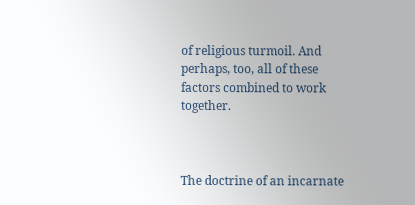of religious turmoil. And perhaps, too, all of these factors combined to work together.



The doctrine of an incarnate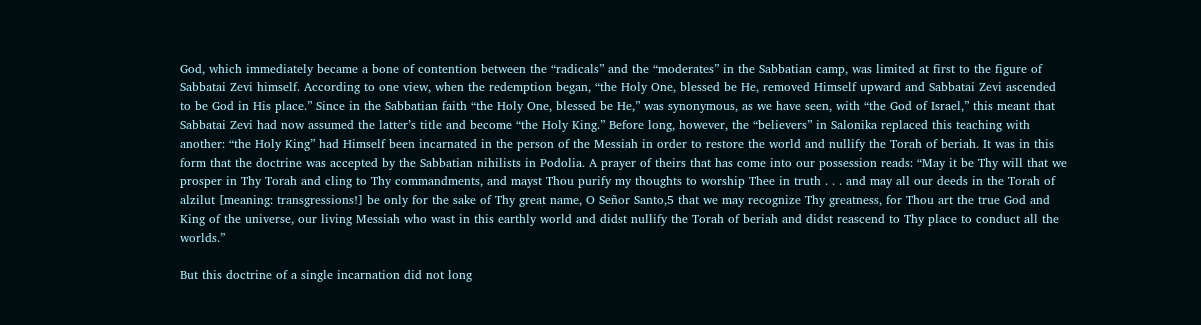God, which immediately became a bone of contention between the “radicals” and the “moderates” in the Sabbatian camp, was limited at first to the figure of Sabbatai Zevi himself. According to one view, when the redemption began, “the Holy One, blessed be He, removed Himself upward and Sabbatai Zevi ascended to be God in His place.” Since in the Sabbatian faith “the Holy One, blessed be He,” was synonymous, as we have seen, with “the God of Israel,” this meant that Sabbatai Zevi had now assumed the latter’s title and become “the Holy King.” Before long, however, the “believers” in Salonika replaced this teaching with another: “the Holy King” had Himself been incarnated in the person of the Messiah in order to restore the world and nullify the Torah of beriah. It was in this form that the doctrine was accepted by the Sabbatian nihilists in Podolia. A prayer of theirs that has come into our possession reads: “May it be Thy will that we prosper in Thy Torah and cling to Thy commandments, and mayst Thou purify my thoughts to worship Thee in truth . . . and may all our deeds in the Torah of alzilut [meaning: transgressions!] be only for the sake of Thy great name, O Señor Santo,5 that we may recognize Thy greatness, for Thou art the true God and King of the universe, our living Messiah who wast in this earthly world and didst nullify the Torah of beriah and didst reascend to Thy place to conduct all the worlds.”

But this doctrine of a single incarnation did not long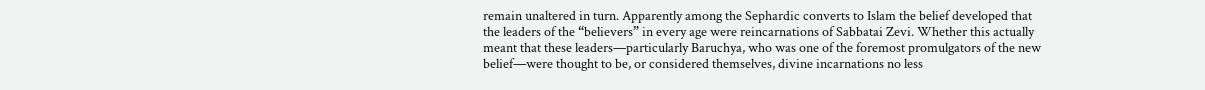remain unaltered in turn. Apparently among the Sephardic converts to Islam the belief developed that the leaders of the “believers” in every age were reincarnations of Sabbatai Zevi. Whether this actually meant that these leaders—particularly Baruchya, who was one of the foremost promulgators of the new belief—were thought to be, or considered themselves, divine incarnations no less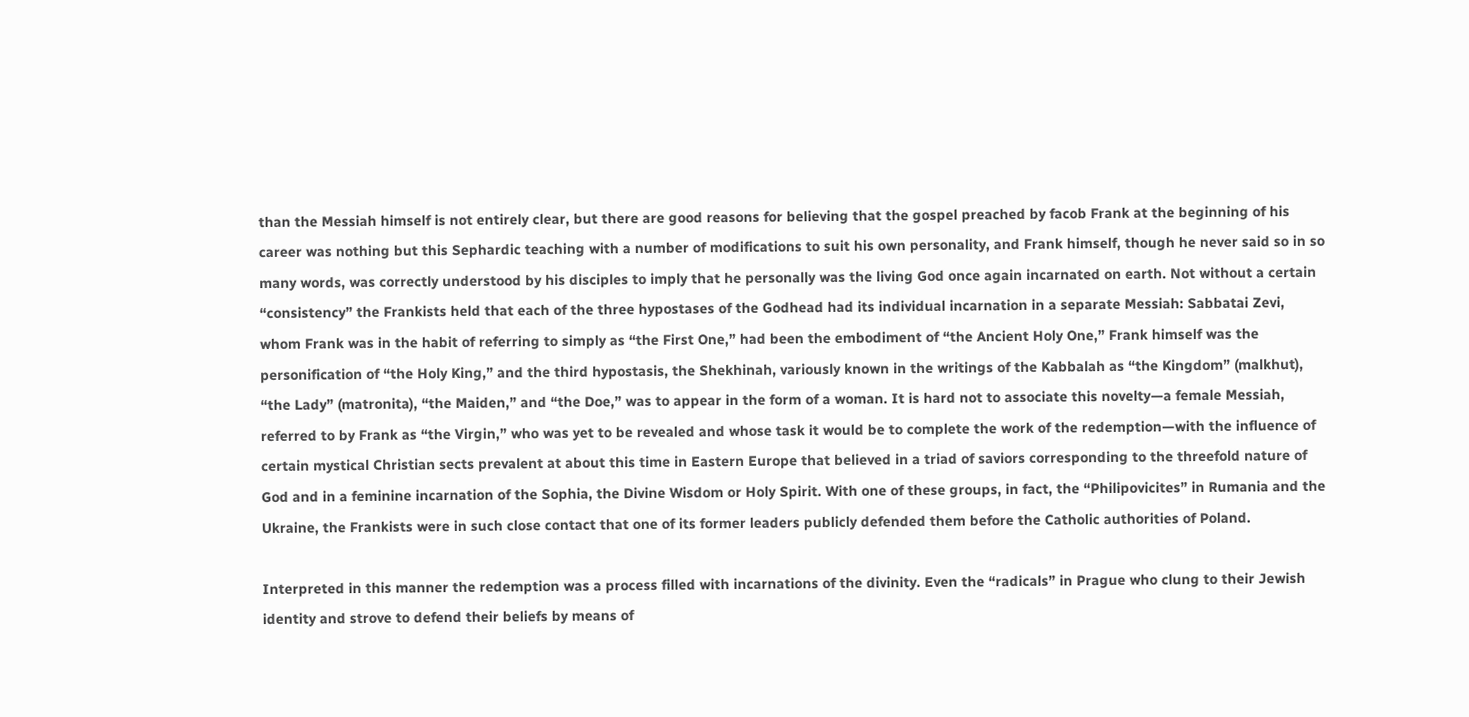than the Messiah himself is not entirely clear, but there are good reasons for believing that the gospel preached by facob Frank at the beginning of his career was nothing but this Sephardic teaching with a number of modifications to suit his own personality, and Frank himself, though he never said so in so many words, was correctly understood by his disciples to imply that he personally was the living God once again incarnated on earth. Not without a certain “consistency” the Frankists held that each of the three hypostases of the Godhead had its individual incarnation in a separate Messiah: Sabbatai Zevi, whom Frank was in the habit of referring to simply as “the First One,” had been the embodiment of “the Ancient Holy One,” Frank himself was the personification of “the Holy King,” and the third hypostasis, the Shekhinah, variously known in the writings of the Kabbalah as “the Kingdom” (malkhut), “the Lady” (matronita), “the Maiden,” and “the Doe,” was to appear in the form of a woman. It is hard not to associate this novelty—a female Messiah, referred to by Frank as “the Virgin,” who was yet to be revealed and whose task it would be to complete the work of the redemption—with the influence of certain mystical Christian sects prevalent at about this time in Eastern Europe that believed in a triad of saviors corresponding to the threefold nature of God and in a feminine incarnation of the Sophia, the Divine Wisdom or Holy Spirit. With one of these groups, in fact, the “Philipovicites” in Rumania and the Ukraine, the Frankists were in such close contact that one of its former leaders publicly defended them before the Catholic authorities of Poland.

Interpreted in this manner the redemption was a process filled with incarnations of the divinity. Even the “radicals” in Prague who clung to their Jewish identity and strove to defend their beliefs by means of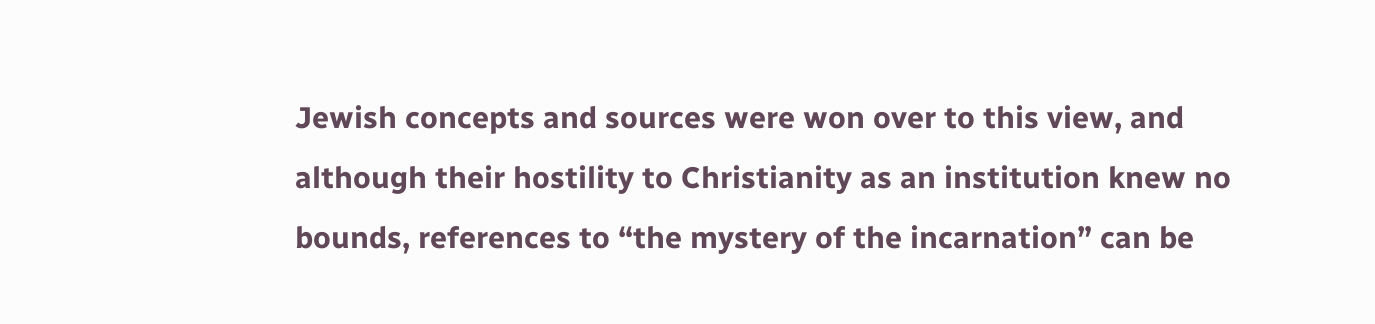Jewish concepts and sources were won over to this view, and although their hostility to Christianity as an institution knew no bounds, references to “the mystery of the incarnation” can be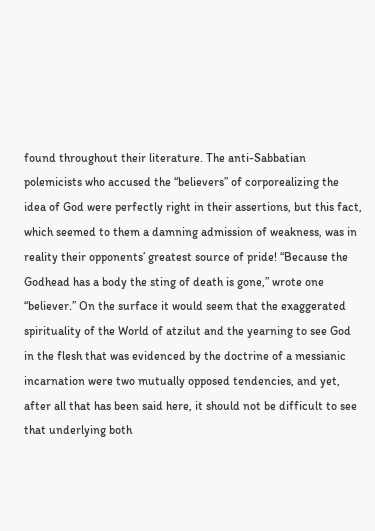found throughout their literature. The anti-Sabbatian polemicists who accused the “believers” of corporealizing the idea of God were perfectly right in their assertions, but this fact, which seemed to them a damning admission of weakness, was in reality their opponents’ greatest source of pride! “Because the Godhead has a body the sting of death is gone,” wrote one “believer.” On the surface it would seem that the exaggerated spirituality of the World of atzilut and the yearning to see God in the flesh that was evidenced by the doctrine of a messianic incarnation were two mutually opposed tendencies, and yet, after all that has been said here, it should not be difficult to see that underlying both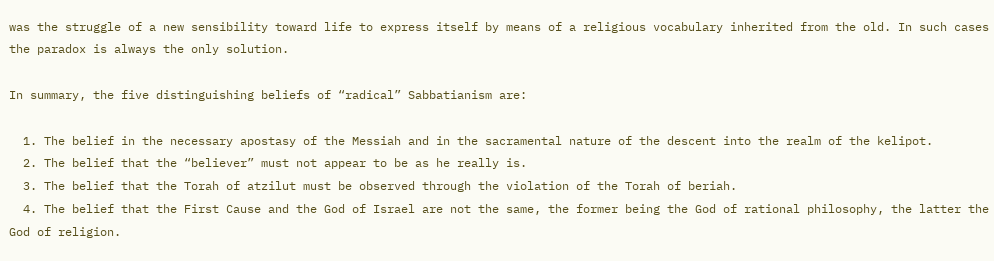was the struggle of a new sensibility toward life to express itself by means of a religious vocabulary inherited from the old. In such cases the paradox is always the only solution.

In summary, the five distinguishing beliefs of “radical” Sabbatianism are:

  1. The belief in the necessary apostasy of the Messiah and in the sacramental nature of the descent into the realm of the kelipot.
  2. The belief that the “believer” must not appear to be as he really is.
  3. The belief that the Torah of atzilut must be observed through the violation of the Torah of beriah.
  4. The belief that the First Cause and the God of Israel are not the same, the former being the God of rational philosophy, the latter the God of religion.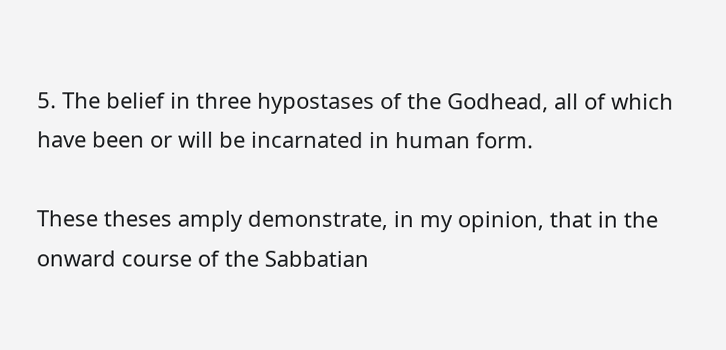5. The belief in three hypostases of the Godhead, all of which have been or will be incarnated in human form.

These theses amply demonstrate, in my opinion, that in the onward course of the Sabbatian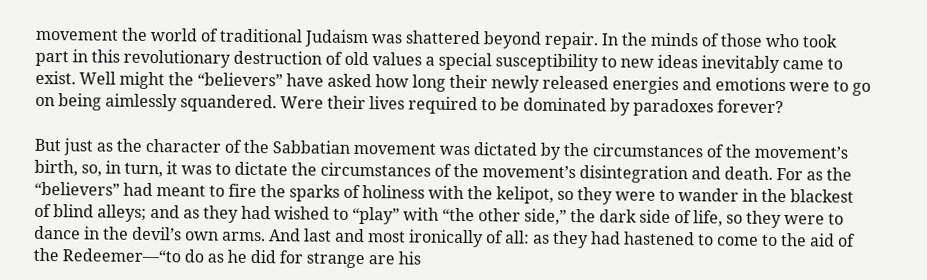movement the world of traditional Judaism was shattered beyond repair. In the minds of those who took part in this revolutionary destruction of old values a special susceptibility to new ideas inevitably came to exist. Well might the “believers” have asked how long their newly released energies and emotions were to go on being aimlessly squandered. Were their lives required to be dominated by paradoxes forever?

But just as the character of the Sabbatian movement was dictated by the circumstances of the movement’s birth, so, in turn, it was to dictate the circumstances of the movement’s disintegration and death. For as the “believers” had meant to fire the sparks of holiness with the kelipot, so they were to wander in the blackest of blind alleys; and as they had wished to “play” with “the other side,” the dark side of life, so they were to dance in the devil’s own arms. And last and most ironically of all: as they had hastened to come to the aid of the Redeemer—“to do as he did for strange are his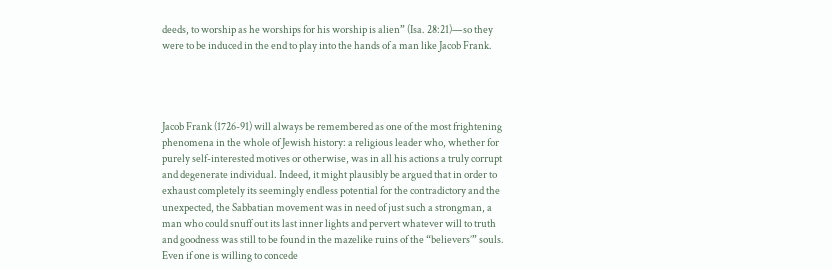deeds, to worship as he worships for his worship is alien” (Isa. 28:21)—so they were to be induced in the end to play into the hands of a man like Jacob Frank.




Jacob Frank (1726-91) will always be remembered as one of the most frightening phenomena in the whole of Jewish history: a religious leader who, whether for purely self-interested motives or otherwise, was in all his actions a truly corrupt and degenerate individual. Indeed, it might plausibly be argued that in order to exhaust completely its seemingly endless potential for the contradictory and the unexpected, the Sabbatian movement was in need of just such a strongman, a man who could snuff out its last inner lights and pervert whatever will to truth and goodness was still to be found in the mazelike ruins of the “believers’” souls. Even if one is willing to concede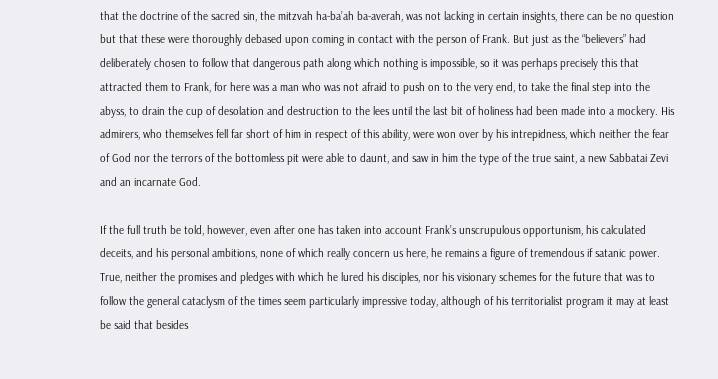that the doctrine of the sacred sin, the mitzvah ha-ba’ah ba-averah, was not lacking in certain insights, there can be no question but that these were thoroughly debased upon coming in contact with the person of Frank. But just as the “believers” had deliberately chosen to follow that dangerous path along which nothing is impossible, so it was perhaps precisely this that attracted them to Frank, for here was a man who was not afraid to push on to the very end, to take the final step into the abyss, to drain the cup of desolation and destruction to the lees until the last bit of holiness had been made into a mockery. His admirers, who themselves fell far short of him in respect of this ability, were won over by his intrepidness, which neither the fear of God nor the terrors of the bottomless pit were able to daunt, and saw in him the type of the true saint, a new Sabbatai Zevi and an incarnate God.

If the full truth be told, however, even after one has taken into account Frank’s unscrupulous opportunism, his calculated deceits, and his personal ambitions, none of which really concern us here, he remains a figure of tremendous if satanic power. True, neither the promises and pledges with which he lured his disciples, nor his visionary schemes for the future that was to follow the general cataclysm of the times seem particularly impressive today, although of his territorialist program it may at least be said that besides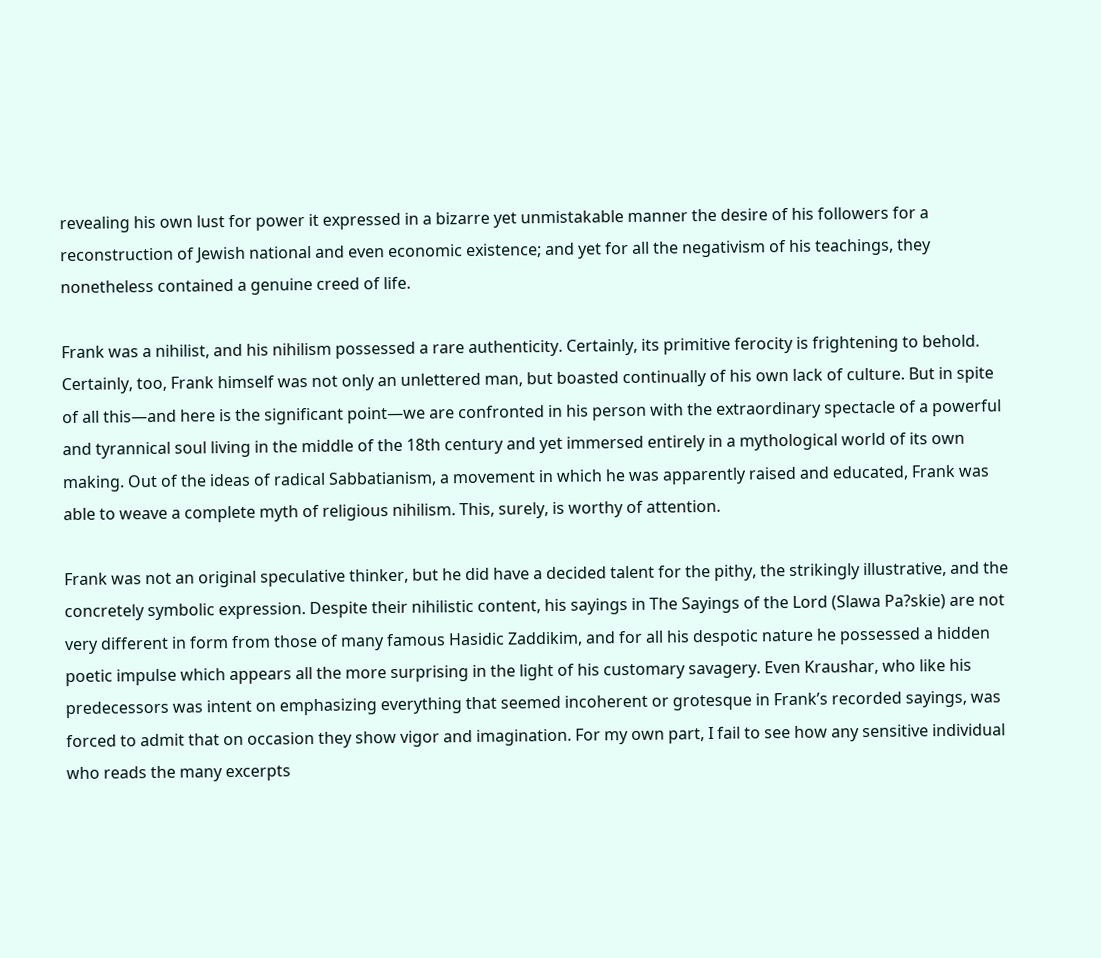revealing his own lust for power it expressed in a bizarre yet unmistakable manner the desire of his followers for a reconstruction of Jewish national and even economic existence; and yet for all the negativism of his teachings, they nonetheless contained a genuine creed of life.

Frank was a nihilist, and his nihilism possessed a rare authenticity. Certainly, its primitive ferocity is frightening to behold. Certainly, too, Frank himself was not only an unlettered man, but boasted continually of his own lack of culture. But in spite of all this—and here is the significant point—we are confronted in his person with the extraordinary spectacle of a powerful and tyrannical soul living in the middle of the 18th century and yet immersed entirely in a mythological world of its own making. Out of the ideas of radical Sabbatianism, a movement in which he was apparently raised and educated, Frank was able to weave a complete myth of religious nihilism. This, surely, is worthy of attention.

Frank was not an original speculative thinker, but he did have a decided talent for the pithy, the strikingly illustrative, and the concretely symbolic expression. Despite their nihilistic content, his sayings in The Sayings of the Lord (Slawa Pa?skie) are not very different in form from those of many famous Hasidic Zaddikim, and for all his despotic nature he possessed a hidden poetic impulse which appears all the more surprising in the light of his customary savagery. Even Kraushar, who like his predecessors was intent on emphasizing everything that seemed incoherent or grotesque in Frank’s recorded sayings, was forced to admit that on occasion they show vigor and imagination. For my own part, I fail to see how any sensitive individual who reads the many excerpts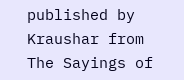published by Kraushar from The Sayings of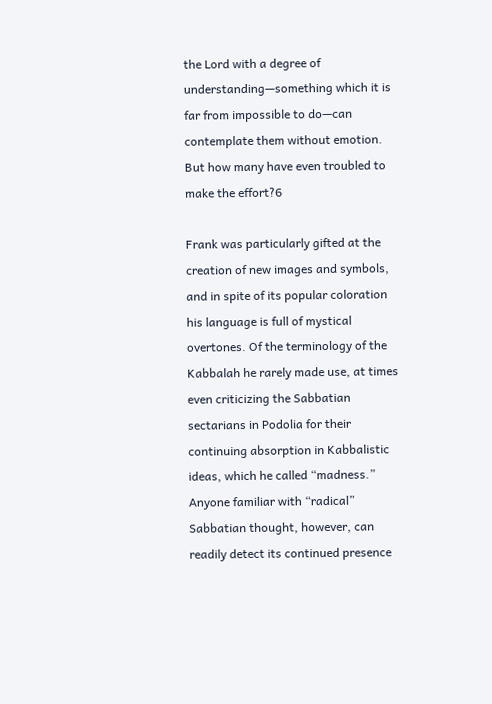the Lord with a degree of understanding—something which it is far from impossible to do—can contemplate them without emotion. But how many have even troubled to make the effort?6

Frank was particularly gifted at the creation of new images and symbols, and in spite of its popular coloration his language is full of mystical overtones. Of the terminology of the Kabbalah he rarely made use, at times even criticizing the Sabbatian sectarians in Podolia for their continuing absorption in Kabbalistic ideas, which he called “madness.” Anyone familiar with “radical” Sabbatian thought, however, can readily detect its continued presence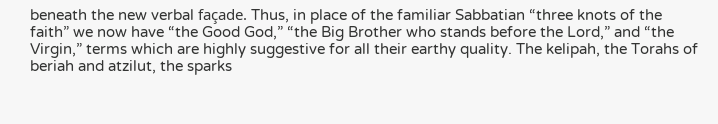beneath the new verbal façade. Thus, in place of the familiar Sabbatian “three knots of the faith” we now have “the Good God,” “the Big Brother who stands before the Lord,” and “the Virgin,” terms which are highly suggestive for all their earthy quality. The kelipah, the Torahs of beriah and atzilut, the sparks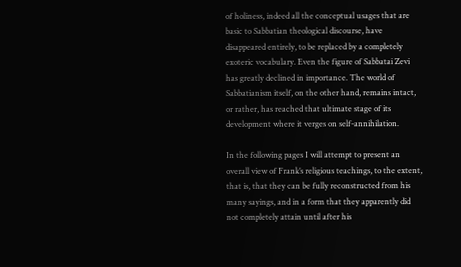of holiness, indeed all the conceptual usages that are basic to Sabbatian theological discourse, have disappeared entirely, to be replaced by a completely exoteric vocabulary. Even the figure of Sabbatai Zevi has greatly declined in importance. The world of Sabbatianism itself, on the other hand, remains intact, or rather, has reached that ultimate stage of its development where it verges on self-annihilation.

In the following pages I will attempt to present an overall view of Frank’s religious teachings, to the extent, that is, that they can be fully reconstructed from his many sayings, and in a form that they apparently did not completely attain until after his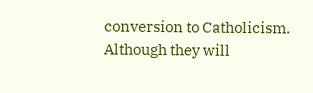conversion to Catholicism. Although they will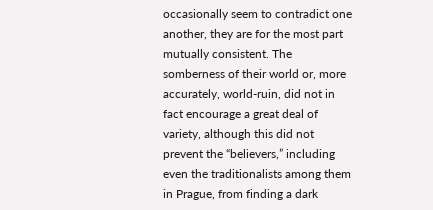occasionally seem to contradict one another, they are for the most part mutually consistent. The somberness of their world or, more accurately, world-ruin, did not in fact encourage a great deal of variety, although this did not prevent the “believers,” including even the traditionalists among them in Prague, from finding a dark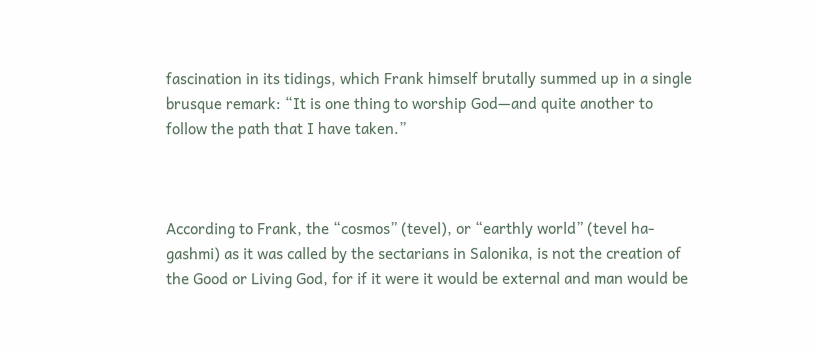fascination in its tidings, which Frank himself brutally summed up in a single brusque remark: “It is one thing to worship God—and quite another to follow the path that I have taken.”



According to Frank, the “cosmos” (tevel), or “earthly world” (tevel ha-gashmi) as it was called by the sectarians in Salonika, is not the creation of the Good or Living God, for if it were it would be external and man would be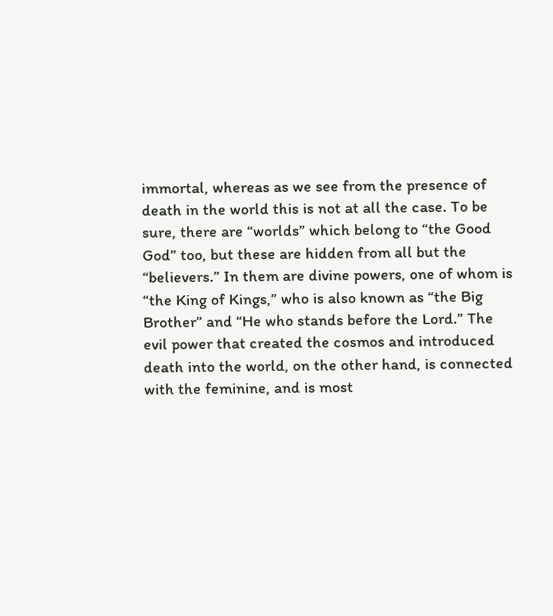immortal, whereas as we see from the presence of death in the world this is not at all the case. To be sure, there are “worlds” which belong to “the Good God” too, but these are hidden from all but the “believers.” In them are divine powers, one of whom is “the King of Kings,” who is also known as “the Big Brother” and “He who stands before the Lord.” The evil power that created the cosmos and introduced death into the world, on the other hand, is connected with the feminine, and is most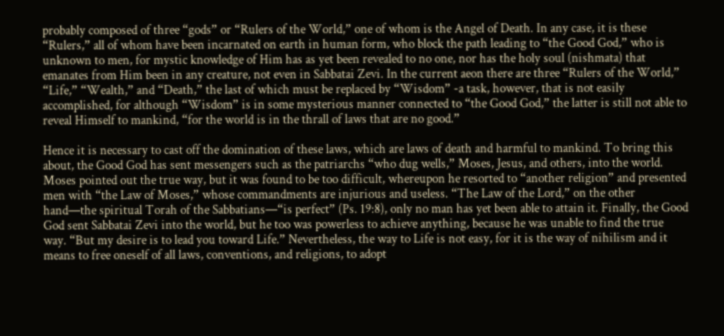probably composed of three “gods” or “Rulers of the World,” one of whom is the Angel of Death. In any case, it is these “Rulers,” all of whom have been incarnated on earth in human form, who block the path leading to “the Good God,” who is unknown to men, for mystic knowledge of Him has as yet been revealed to no one, nor has the holy soul (nishmata) that emanates from Him been in any creature, not even in Sabbatai Zevi. In the current aeon there are three “Rulers of the World,” “Life,” “Wealth,” and “Death,” the last of which must be replaced by “Wisdom” -a task, however, that is not easily accomplished, for although “Wisdom” is in some mysterious manner connected to “the Good God,” the latter is still not able to reveal Himself to mankind, “for the world is in the thrall of laws that are no good.”

Hence it is necessary to cast off the domination of these laws, which are laws of death and harmful to mankind. To bring this about, the Good God has sent messengers such as the patriarchs “who dug wells,” Moses, Jesus, and others, into the world. Moses pointed out the true way, but it was found to be too difficult, whereupon he resorted to “another religion” and presented men with “the Law of Moses,” whose commandments are injurious and useless. “The Law of the Lord,” on the other hand—the spiritual Torah of the Sabbatians—“is perfect” (Ps. 19:8), only no man has yet been able to attain it. Finally, the Good God sent Sabbatai Zevi into the world, but he too was powerless to achieve anything, because he was unable to find the true way. “But my desire is to lead you toward Life.” Nevertheless, the way to Life is not easy, for it is the way of nihilism and it means to free oneself of all laws, conventions, and religions, to adopt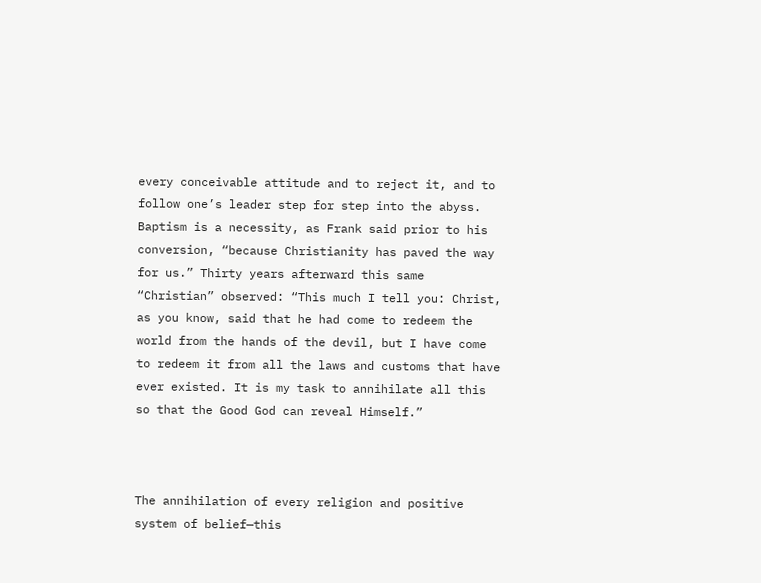every conceivable attitude and to reject it, and to follow one’s leader step for step into the abyss. Baptism is a necessity, as Frank said prior to his conversion, “because Christianity has paved the way for us.” Thirty years afterward this same “Christian” observed: “This much I tell you: Christ, as you know, said that he had come to redeem the world from the hands of the devil, but I have come to redeem it from all the laws and customs that have ever existed. It is my task to annihilate all this so that the Good God can reveal Himself.”



The annihilation of every religion and positive system of belief—this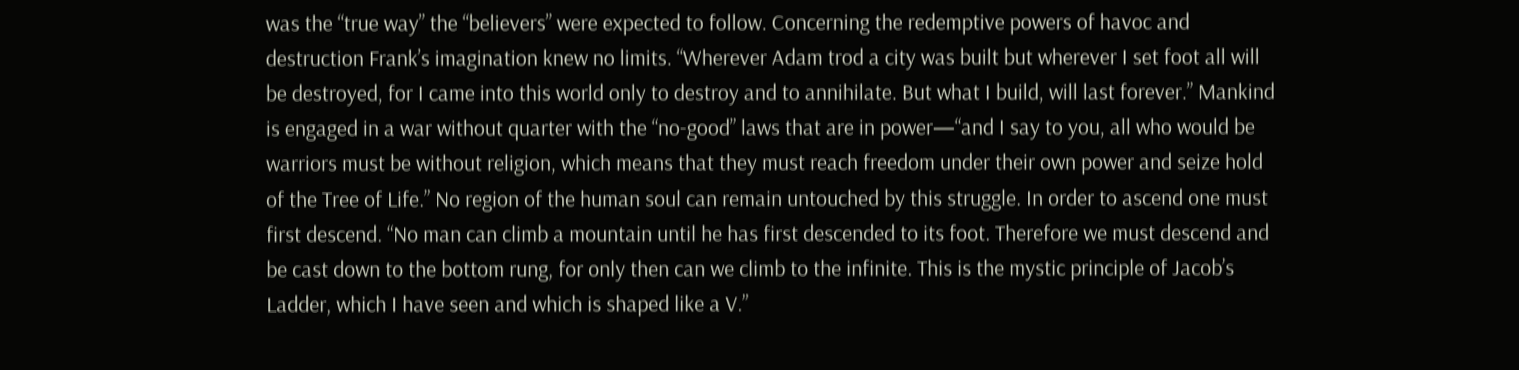was the “true way” the “believers” were expected to follow. Concerning the redemptive powers of havoc and destruction Frank’s imagination knew no limits. “Wherever Adam trod a city was built but wherever I set foot all will be destroyed, for I came into this world only to destroy and to annihilate. But what I build, will last forever.” Mankind is engaged in a war without quarter with the “no-good” laws that are in power—“and I say to you, all who would be warriors must be without religion, which means that they must reach freedom under their own power and seize hold of the Tree of Life.” No region of the human soul can remain untouched by this struggle. In order to ascend one must first descend. “No man can climb a mountain until he has first descended to its foot. Therefore we must descend and be cast down to the bottom rung, for only then can we climb to the infinite. This is the mystic principle of Jacob’s Ladder, which I have seen and which is shaped like a V.”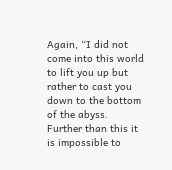Again, “I did not come into this world to lift you up but rather to cast you down to the bottom of the abyss. Further than this it is impossible to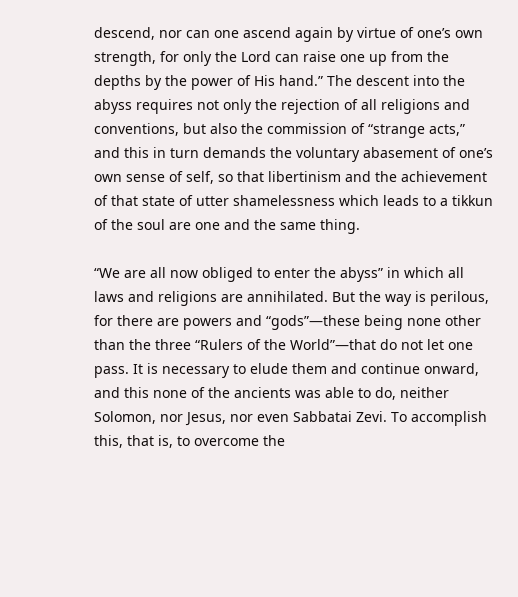descend, nor can one ascend again by virtue of one’s own strength, for only the Lord can raise one up from the depths by the power of His hand.” The descent into the abyss requires not only the rejection of all religions and conventions, but also the commission of “strange acts,” and this in turn demands the voluntary abasement of one’s own sense of self, so that libertinism and the achievement of that state of utter shamelessness which leads to a tikkun of the soul are one and the same thing.

“We are all now obliged to enter the abyss” in which all laws and religions are annihilated. But the way is perilous, for there are powers and “gods”—these being none other than the three “Rulers of the World”—that do not let one pass. It is necessary to elude them and continue onward, and this none of the ancients was able to do, neither Solomon, nor Jesus, nor even Sabbatai Zevi. To accomplish this, that is, to overcome the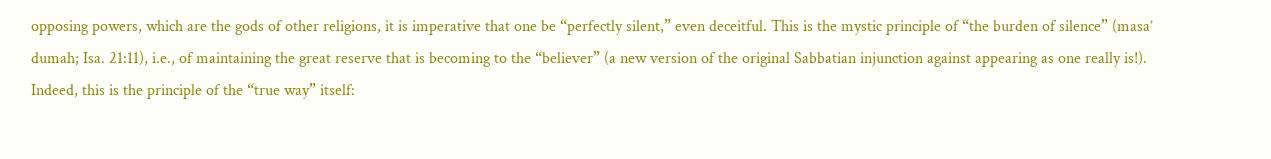opposing powers, which are the gods of other religions, it is imperative that one be “perfectly silent,” even deceitful. This is the mystic principle of “the burden of silence” (masa’ dumah; Isa. 21:11), i.e., of maintaining the great reserve that is becoming to the “believer” (a new version of the original Sabbatian injunction against appearing as one really is!). Indeed, this is the principle of the “true way” itself: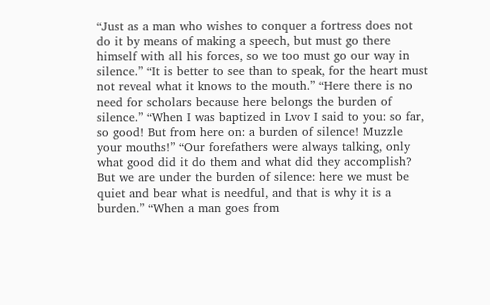“Just as a man who wishes to conquer a fortress does not do it by means of making a speech, but must go there himself with all his forces, so we too must go our way in silence.” “It is better to see than to speak, for the heart must not reveal what it knows to the mouth.” “Here there is no need for scholars because here belongs the burden of silence.” “When I was baptized in Lvov I said to you: so far, so good! But from here on: a burden of silence! Muzzle your mouths!” “Our forefathers were always talking, only what good did it do them and what did they accomplish? But we are under the burden of silence: here we must be quiet and bear what is needful, and that is why it is a burden.” “When a man goes from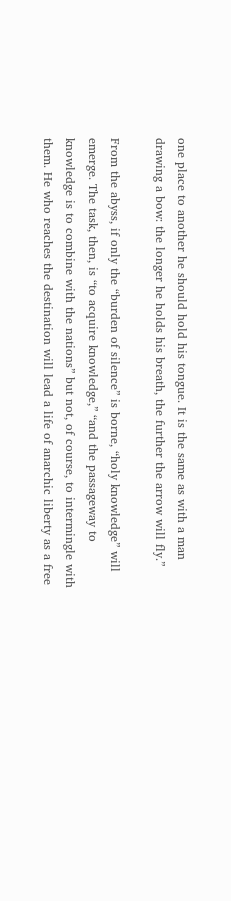one place to another he should hold his tongue. It is the same as with a man drawing a bow: the longer he holds his breath, the further the arrow will fly.”

From the abyss, if only the “burden of silence” is borne, “holy knowledge” will emerge. The task, then, is “to acquire knowledge,” “and the passageway to knowledge is to combine with the nations” but not, of course, to intermingle with them. He who reaches the destination will lead a life of anarchic liberty as a free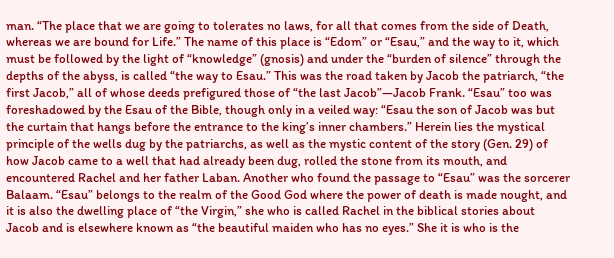man. “The place that we are going to tolerates no laws, for all that comes from the side of Death, whereas we are bound for Life.” The name of this place is “Edom” or “Esau,” and the way to it, which must be followed by the light of “knowledge” (gnosis) and under the “burden of silence” through the depths of the abyss, is called “the way to Esau.” This was the road taken by Jacob the patriarch, “the first Jacob,” all of whose deeds prefigured those of “the last Jacob”—Jacob Frank. “Esau” too was foreshadowed by the Esau of the Bible, though only in a veiled way: “Esau the son of Jacob was but the curtain that hangs before the entrance to the king’s inner chambers.” Herein lies the mystical principle of the wells dug by the patriarchs, as well as the mystic content of the story (Gen. 29) of how Jacob came to a well that had already been dug, rolled the stone from its mouth, and encountered Rachel and her father Laban. Another who found the passage to “Esau” was the sorcerer Balaam. “Esau” belongs to the realm of the Good God where the power of death is made nought, and it is also the dwelling place of “the Virgin,” she who is called Rachel in the biblical stories about Jacob and is elsewhere known as “the beautiful maiden who has no eyes.” She it is who is the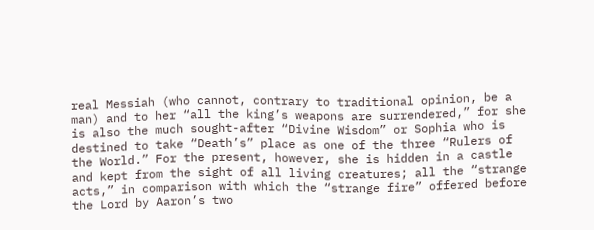real Messiah (who cannot, contrary to traditional opinion, be a man) and to her “all the king’s weapons are surrendered,” for she is also the much sought-after “Divine Wisdom” or Sophia who is destined to take “Death’s” place as one of the three “Rulers of the World.” For the present, however, she is hidden in a castle and kept from the sight of all living creatures; all the “strange acts,” in comparison with which the “strange fire” offered before the Lord by Aaron’s two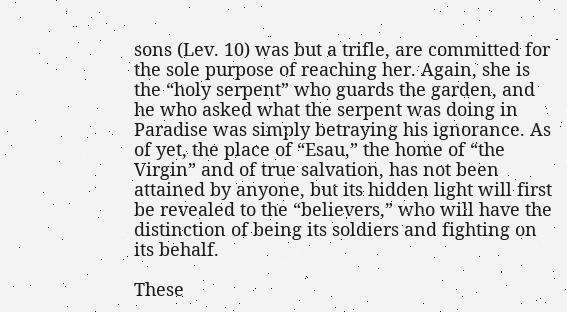sons (Lev. 10) was but a trifle, are committed for the sole purpose of reaching her. Again, she is the “holy serpent” who guards the garden, and he who asked what the serpent was doing in Paradise was simply betraying his ignorance. As of yet, the place of “Esau,” the home of “the Virgin” and of true salvation, has not been attained by anyone, but its hidden light will first be revealed to the “believers,” who will have the distinction of being its soldiers and fighting on its behalf.

These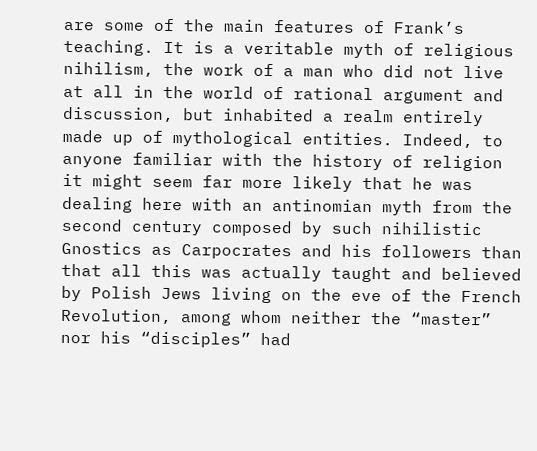are some of the main features of Frank’s teaching. It is a veritable myth of religious nihilism, the work of a man who did not live at all in the world of rational argument and discussion, but inhabited a realm entirely made up of mythological entities. Indeed, to anyone familiar with the history of religion it might seem far more likely that he was dealing here with an antinomian myth from the second century composed by such nihilistic Gnostics as Carpocrates and his followers than that all this was actually taught and believed by Polish Jews living on the eve of the French Revolution, among whom neither the “master” nor his “disciples” had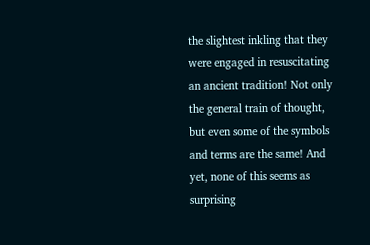the slightest inkling that they were engaged in resuscitating an ancient tradition! Not only the general train of thought, but even some of the symbols and terms are the same! And yet, none of this seems as surprising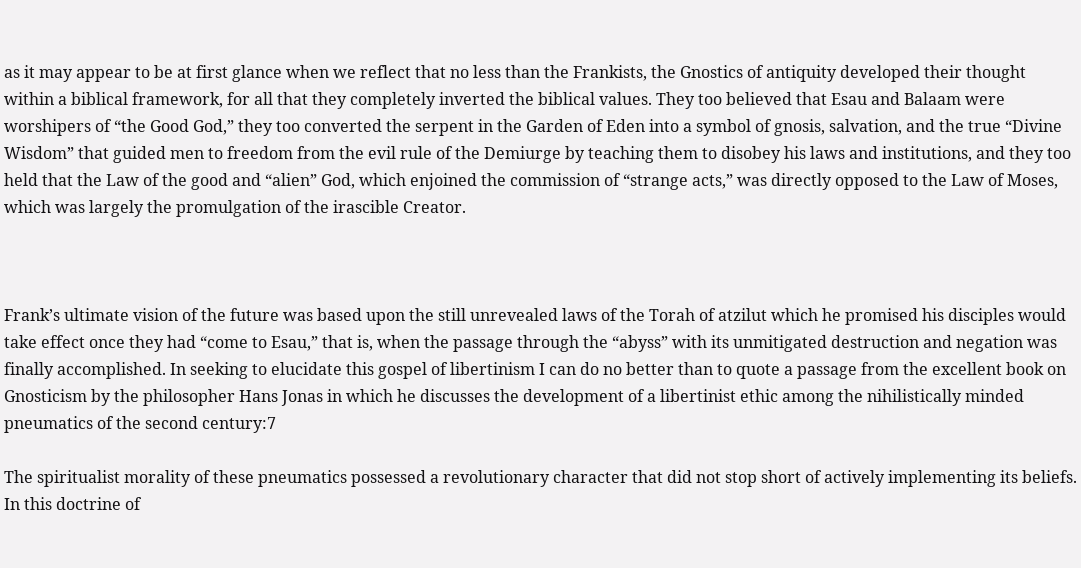as it may appear to be at first glance when we reflect that no less than the Frankists, the Gnostics of antiquity developed their thought within a biblical framework, for all that they completely inverted the biblical values. They too believed that Esau and Balaam were worshipers of “the Good God,” they too converted the serpent in the Garden of Eden into a symbol of gnosis, salvation, and the true “Divine Wisdom” that guided men to freedom from the evil rule of the Demiurge by teaching them to disobey his laws and institutions, and they too held that the Law of the good and “alien” God, which enjoined the commission of “strange acts,” was directly opposed to the Law of Moses, which was largely the promulgation of the irascible Creator.



Frank’s ultimate vision of the future was based upon the still unrevealed laws of the Torah of atzilut which he promised his disciples would take effect once they had “come to Esau,” that is, when the passage through the “abyss” with its unmitigated destruction and negation was finally accomplished. In seeking to elucidate this gospel of libertinism I can do no better than to quote a passage from the excellent book on Gnosticism by the philosopher Hans Jonas in which he discusses the development of a libertinist ethic among the nihilistically minded pneumatics of the second century:7

The spiritualist morality of these pneumatics possessed a revolutionary character that did not stop short of actively implementing its beliefs. In this doctrine of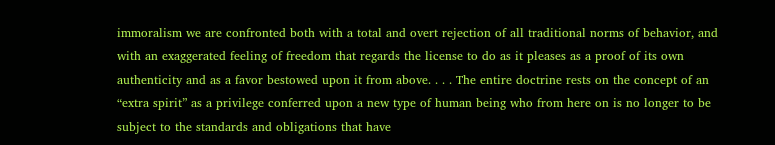immoralism we are confronted both with a total and overt rejection of all traditional norms of behavior, and with an exaggerated feeling of freedom that regards the license to do as it pleases as a proof of its own authenticity and as a favor bestowed upon it from above. . . . The entire doctrine rests on the concept of an “extra spirit” as a privilege conferred upon a new type of human being who from here on is no longer to be subject to the standards and obligations that have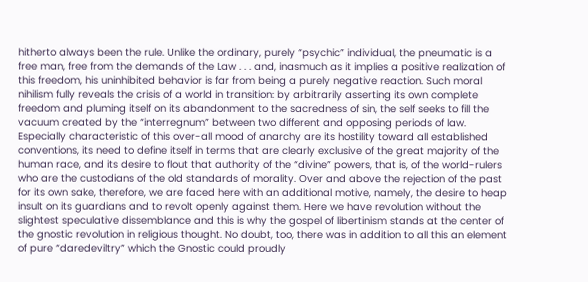hitherto always been the rule. Unlike the ordinary, purely “psychic” individual, the pneumatic is a free man, free from the demands of the Law . . . and, inasmuch as it implies a positive realization of this freedom, his uninhibited behavior is far from being a purely negative reaction. Such moral nihilism fully reveals the crisis of a world in transition: by arbitrarily asserting its own complete freedom and pluming itself on its abandonment to the sacredness of sin, the self seeks to fill the vacuum created by the “interregnum” between two different and opposing periods of law. Especially characteristic of this over-all mood of anarchy are its hostility toward all established conventions, its need to define itself in terms that are clearly exclusive of the great majority of the human race, and its desire to flout that authority of the “divine” powers, that is, of the world-rulers who are the custodians of the old standards of morality. Over and above the rejection of the past for its own sake, therefore, we are faced here with an additional motive, namely, the desire to heap insult on its guardians and to revolt openly against them. Here we have revolution without the slightest speculative dissemblance and this is why the gospel of libertinism stands at the center of the gnostic revolution in religious thought. No doubt, too, there was in addition to all this an element of pure “daredeviltry” which the Gnostic could proudly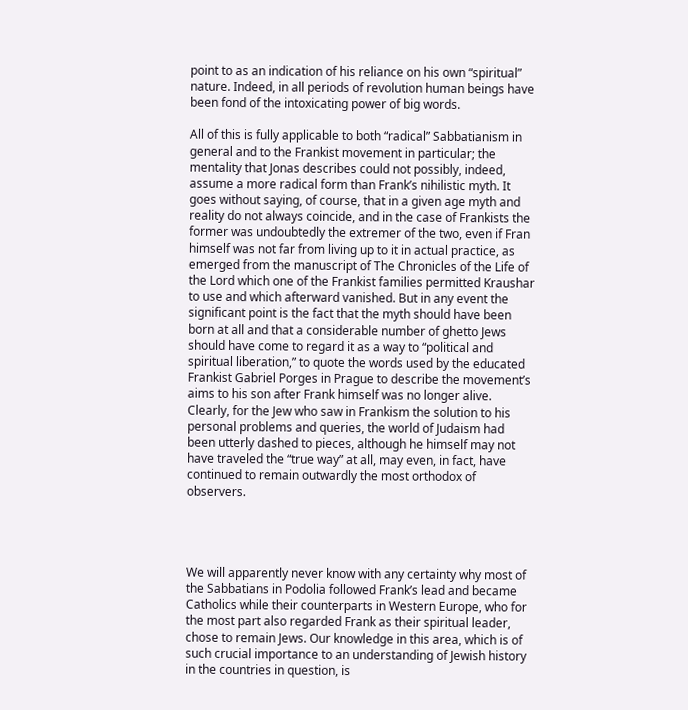point to as an indication of his reliance on his own “spiritual” nature. Indeed, in all periods of revolution human beings have been fond of the intoxicating power of big words.

All of this is fully applicable to both “radical” Sabbatianism in general and to the Frankist movement in particular; the mentality that Jonas describes could not possibly, indeed, assume a more radical form than Frank’s nihilistic myth. It goes without saying, of course, that in a given age myth and reality do not always coincide, and in the case of Frankists the former was undoubtedly the extremer of the two, even if Fran himself was not far from living up to it in actual practice, as emerged from the manuscript of The Chronicles of the Life of the Lord which one of the Frankist families permitted Kraushar to use and which afterward vanished. But in any event the significant point is the fact that the myth should have been born at all and that a considerable number of ghetto Jews should have come to regard it as a way to “political and spiritual liberation,” to quote the words used by the educated Frankist Gabriel Porges in Prague to describe the movement’s aims to his son after Frank himself was no longer alive. Clearly, for the Jew who saw in Frankism the solution to his personal problems and queries, the world of Judaism had been utterly dashed to pieces, although he himself may not have traveled the “true way” at all, may even, in fact, have continued to remain outwardly the most orthodox of observers.




We will apparently never know with any certainty why most of the Sabbatians in Podolia followed Frank’s lead and became Catholics while their counterparts in Western Europe, who for the most part also regarded Frank as their spiritual leader, chose to remain Jews. Our knowledge in this area, which is of such crucial importance to an understanding of Jewish history in the countries in question, is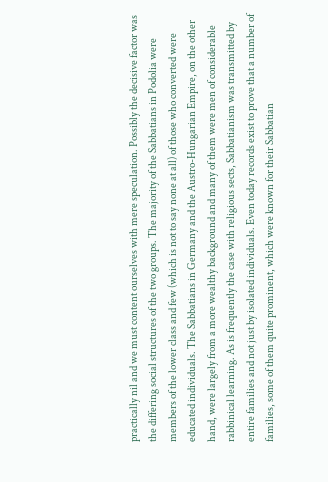practically nil and we must content ourselves with mere speculation. Possibly the decisive factor was the differing social structures of the two groups. The majority of the Sabbatians in Podolia were members of the lower class and few (which is not to say none at all) of those who converted were educated individuals. The Sabbatians in Germany and the Austro-Hungarian Empire, on the other hand, were largely from a more wealthy background and many of them were men of considerable rabbinical learning. As is frequently the case with religious sects, Sabbatianism was transmitted by entire families and not just by isolated individuals. Even today records exist to prove that a number of families, some of them quite prominent, which were known for their Sabbatian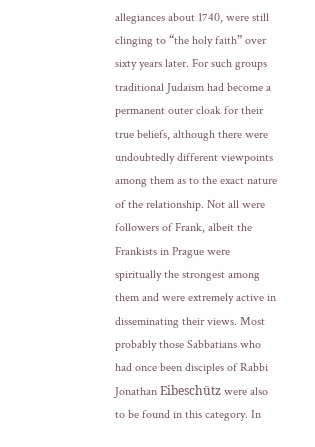allegiances about 1740, were still clinging to “the holy faith” over sixty years later. For such groups traditional Judaism had become a permanent outer cloak for their true beliefs, although there were undoubtedly different viewpoints among them as to the exact nature of the relationship. Not all were followers of Frank, albeit the Frankists in Prague were spiritually the strongest among them and were extremely active in disseminating their views. Most probably those Sabbatians who had once been disciples of Rabbi Jonathan Eibeschütz were also to be found in this category. In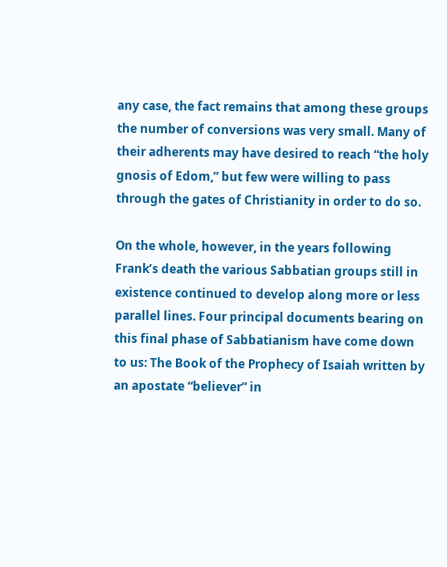any case, the fact remains that among these groups the number of conversions was very small. Many of their adherents may have desired to reach “the holy gnosis of Edom,” but few were willing to pass through the gates of Christianity in order to do so.

On the whole, however, in the years following Frank’s death the various Sabbatian groups still in existence continued to develop along more or less parallel lines. Four principal documents bearing on this final phase of Sabbatianism have come down to us: The Book of the Prophecy of Isaiah written by an apostate “believer” in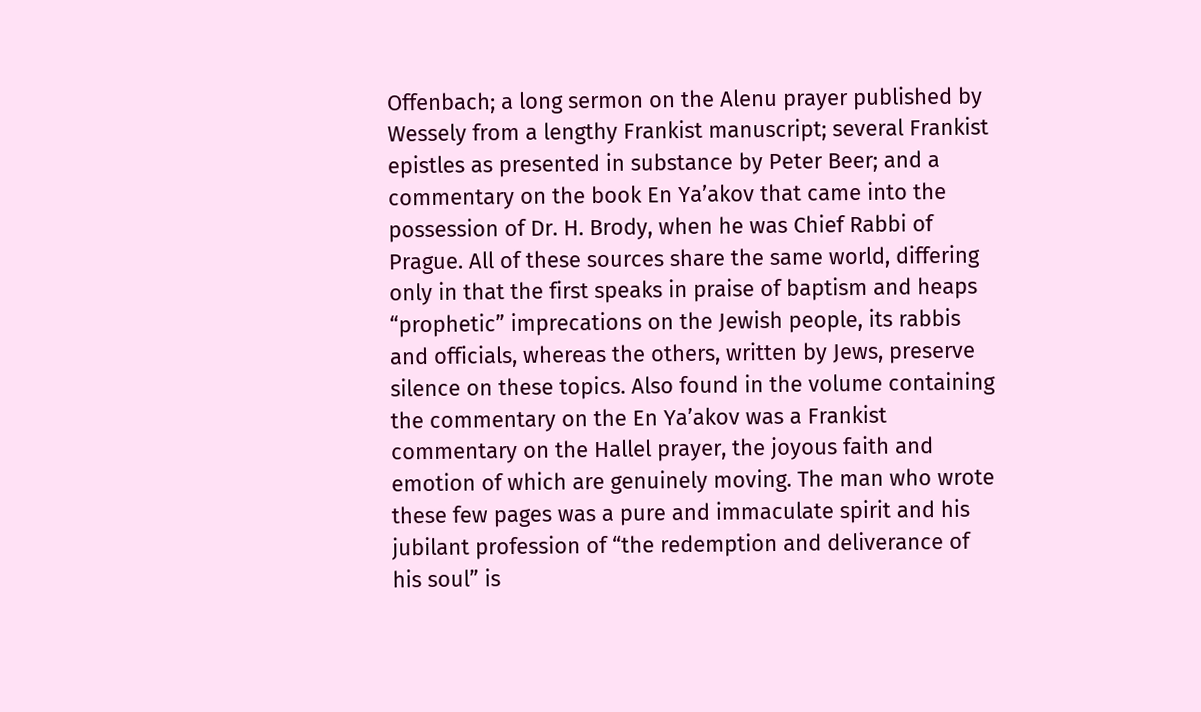Offenbach; a long sermon on the Alenu prayer published by Wessely from a lengthy Frankist manuscript; several Frankist epistles as presented in substance by Peter Beer; and a commentary on the book En Ya’akov that came into the possession of Dr. H. Brody, when he was Chief Rabbi of Prague. All of these sources share the same world, differing only in that the first speaks in praise of baptism and heaps “prophetic” imprecations on the Jewish people, its rabbis and officials, whereas the others, written by Jews, preserve silence on these topics. Also found in the volume containing the commentary on the En Ya’akov was a Frankist commentary on the Hallel prayer, the joyous faith and emotion of which are genuinely moving. The man who wrote these few pages was a pure and immaculate spirit and his jubilant profession of “the redemption and deliverance of his soul” is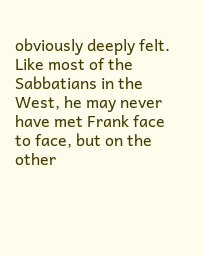obviously deeply felt. Like most of the Sabbatians in the West, he may never have met Frank face to face, but on the other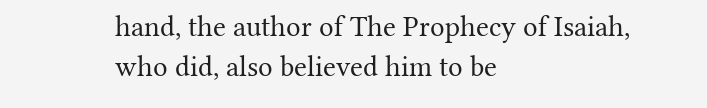hand, the author of The Prophecy of Isaiah, who did, also believed him to be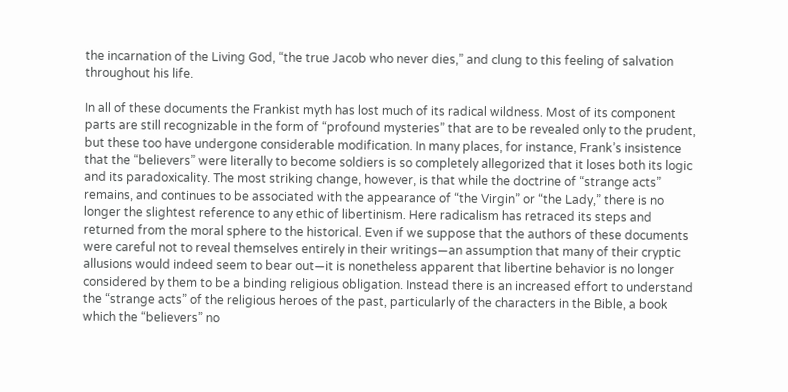the incarnation of the Living God, “the true Jacob who never dies,” and clung to this feeling of salvation throughout his life.

In all of these documents the Frankist myth has lost much of its radical wildness. Most of its component parts are still recognizable in the form of “profound mysteries” that are to be revealed only to the prudent, but these too have undergone considerable modification. In many places, for instance, Frank’s insistence that the “believers” were literally to become soldiers is so completely allegorized that it loses both its logic and its paradoxicality. The most striking change, however, is that while the doctrine of “strange acts” remains, and continues to be associated with the appearance of “the Virgin” or “the Lady,” there is no longer the slightest reference to any ethic of libertinism. Here radicalism has retraced its steps and returned from the moral sphere to the historical. Even if we suppose that the authors of these documents were careful not to reveal themselves entirely in their writings—an assumption that many of their cryptic allusions would indeed seem to bear out—it is nonetheless apparent that libertine behavior is no longer considered by them to be a binding religious obligation. Instead there is an increased effort to understand the “strange acts” of the religious heroes of the past, particularly of the characters in the Bible, a book which the “believers” no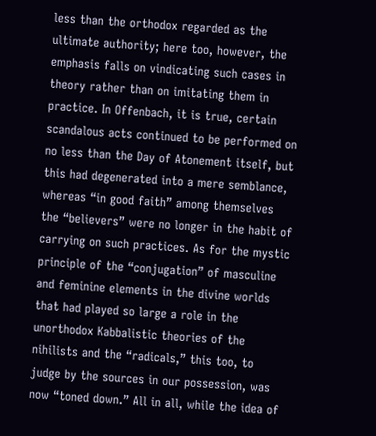less than the orthodox regarded as the ultimate authority; here too, however, the emphasis falls on vindicating such cases in theory rather than on imitating them in practice. In Offenbach, it is true, certain scandalous acts continued to be performed on no less than the Day of Atonement itself, but this had degenerated into a mere semblance, whereas “in good faith” among themselves the “believers” were no longer in the habit of carrying on such practices. As for the mystic principle of the “conjugation” of masculine and feminine elements in the divine worlds that had played so large a role in the unorthodox Kabbalistic theories of the nihilists and the “radicals,” this too, to judge by the sources in our possession, was now “toned down.” All in all, while the idea of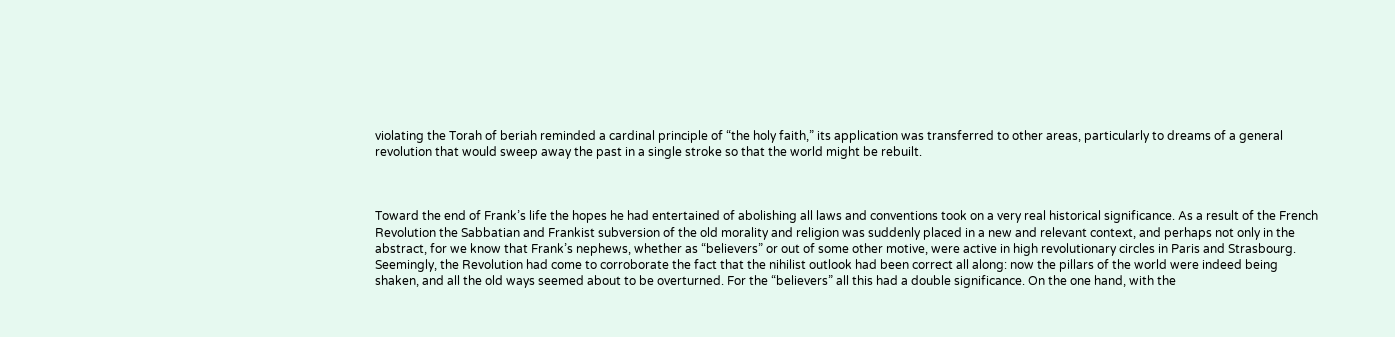violating the Torah of beriah reminded a cardinal principle of “the holy faith,” its application was transferred to other areas, particularly to dreams of a general revolution that would sweep away the past in a single stroke so that the world might be rebuilt.



Toward the end of Frank’s life the hopes he had entertained of abolishing all laws and conventions took on a very real historical significance. As a result of the French Revolution the Sabbatian and Frankist subversion of the old morality and religion was suddenly placed in a new and relevant context, and perhaps not only in the abstract, for we know that Frank’s nephews, whether as “believers” or out of some other motive, were active in high revolutionary circles in Paris and Strasbourg. Seemingly, the Revolution had come to corroborate the fact that the nihilist outlook had been correct all along: now the pillars of the world were indeed being shaken, and all the old ways seemed about to be overturned. For the “believers” all this had a double significance. On the one hand, with the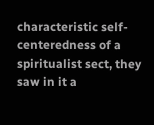characteristic self-centeredness of a spiritualist sect, they saw in it a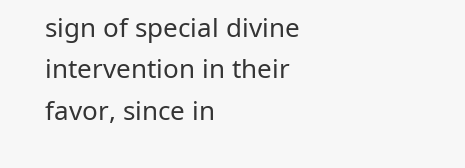sign of special divine intervention in their favor, since in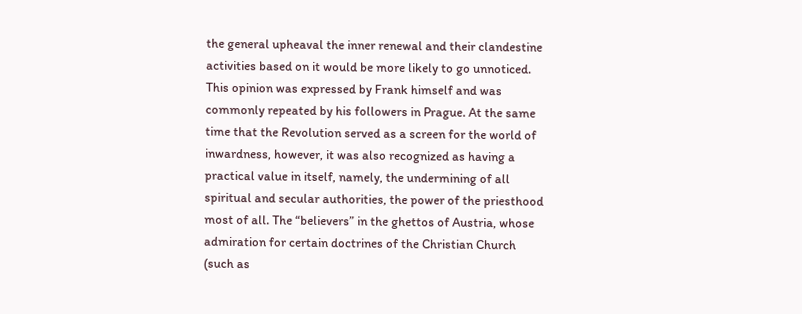the general upheaval the inner renewal and their clandestine activities based on it would be more likely to go unnoticed. This opinion was expressed by Frank himself and was commonly repeated by his followers in Prague. At the same time that the Revolution served as a screen for the world of inwardness, however, it was also recognized as having a practical value in itself, namely, the undermining of all spiritual and secular authorities, the power of the priesthood most of all. The “believers” in the ghettos of Austria, whose admiration for certain doctrines of the Christian Church (such as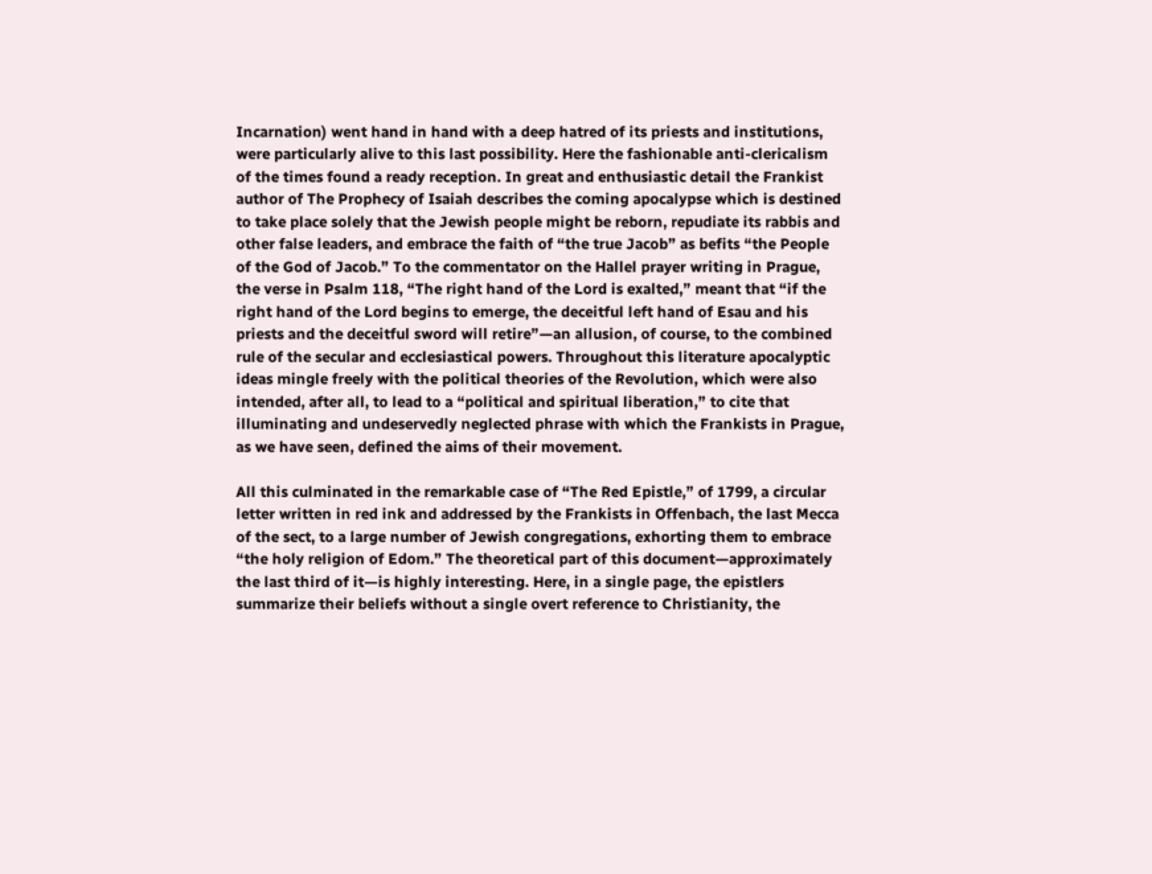Incarnation) went hand in hand with a deep hatred of its priests and institutions, were particularly alive to this last possibility. Here the fashionable anti-clericalism of the times found a ready reception. In great and enthusiastic detail the Frankist author of The Prophecy of Isaiah describes the coming apocalypse which is destined to take place solely that the Jewish people might be reborn, repudiate its rabbis and other false leaders, and embrace the faith of “the true Jacob” as befits “the People of the God of Jacob.” To the commentator on the Hallel prayer writing in Prague, the verse in Psalm 118, “The right hand of the Lord is exalted,” meant that “if the right hand of the Lord begins to emerge, the deceitful left hand of Esau and his priests and the deceitful sword will retire”—an allusion, of course, to the combined rule of the secular and ecclesiastical powers. Throughout this literature apocalyptic ideas mingle freely with the political theories of the Revolution, which were also intended, after all, to lead to a “political and spiritual liberation,” to cite that illuminating and undeservedly neglected phrase with which the Frankists in Prague, as we have seen, defined the aims of their movement.

All this culminated in the remarkable case of “The Red Epistle,” of 1799, a circular letter written in red ink and addressed by the Frankists in Offenbach, the last Mecca of the sect, to a large number of Jewish congregations, exhorting them to embrace “the holy religion of Edom.” The theoretical part of this document—approximately the last third of it—is highly interesting. Here, in a single page, the epistlers summarize their beliefs without a single overt reference to Christianity, the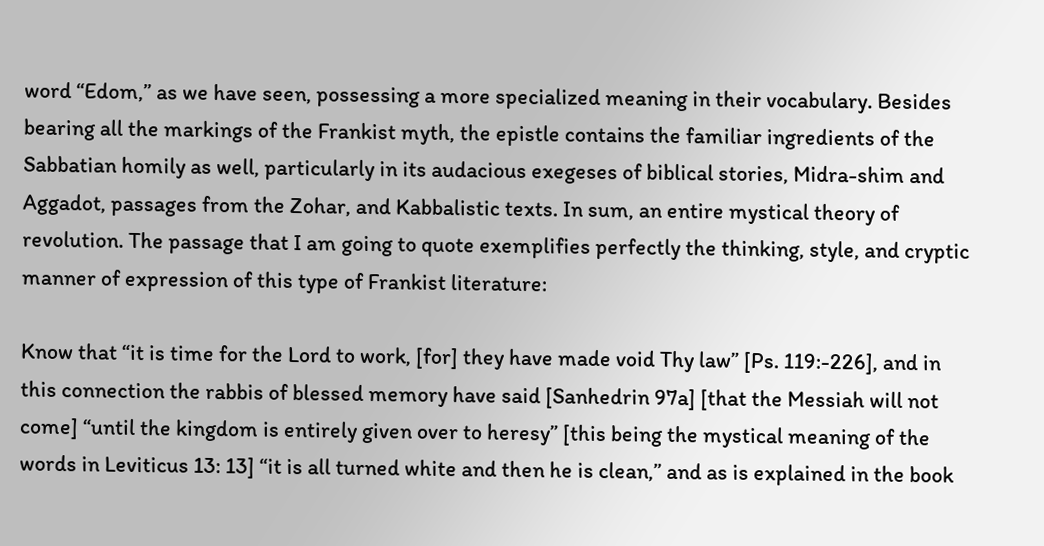word “Edom,” as we have seen, possessing a more specialized meaning in their vocabulary. Besides bearing all the markings of the Frankist myth, the epistle contains the familiar ingredients of the Sabbatian homily as well, particularly in its audacious exegeses of biblical stories, Midra-shim and Aggadot, passages from the Zohar, and Kabbalistic texts. In sum, an entire mystical theory of revolution. The passage that I am going to quote exemplifies perfectly the thinking, style, and cryptic manner of expression of this type of Frankist literature:

Know that “it is time for the Lord to work, [for] they have made void Thy law” [Ps. 119:-226], and in this connection the rabbis of blessed memory have said [Sanhedrin 97a] [that the Messiah will not come] “until the kingdom is entirely given over to heresy” [this being the mystical meaning of the words in Leviticus 13: 13] “it is all turned white and then he is clean,” and as is explained in the book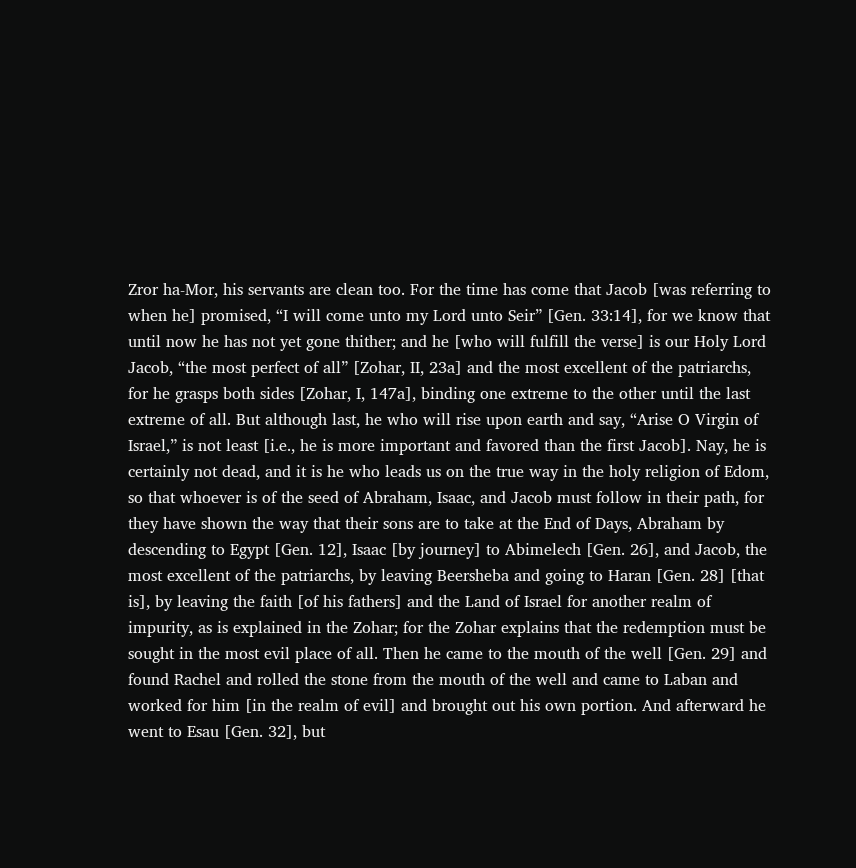Zror ha-Mor, his servants are clean too. For the time has come that Jacob [was referring to when he] promised, “I will come unto my Lord unto Seir” [Gen. 33:14], for we know that until now he has not yet gone thither; and he [who will fulfill the verse] is our Holy Lord Jacob, “the most perfect of all” [Zohar, II, 23a] and the most excellent of the patriarchs, for he grasps both sides [Zohar, I, 147a], binding one extreme to the other until the last extreme of all. But although last, he who will rise upon earth and say, “Arise O Virgin of Israel,” is not least [i.e., he is more important and favored than the first Jacob]. Nay, he is certainly not dead, and it is he who leads us on the true way in the holy religion of Edom, so that whoever is of the seed of Abraham, Isaac, and Jacob must follow in their path, for they have shown the way that their sons are to take at the End of Days, Abraham by descending to Egypt [Gen. 12], Isaac [by journey] to Abimelech [Gen. 26], and Jacob, the most excellent of the patriarchs, by leaving Beersheba and going to Haran [Gen. 28] [that is], by leaving the faith [of his fathers] and the Land of Israel for another realm of impurity, as is explained in the Zohar; for the Zohar explains that the redemption must be sought in the most evil place of all. Then he came to the mouth of the well [Gen. 29] and found Rachel and rolled the stone from the mouth of the well and came to Laban and worked for him [in the realm of evil] and brought out his own portion. And afterward he went to Esau [Gen. 32], but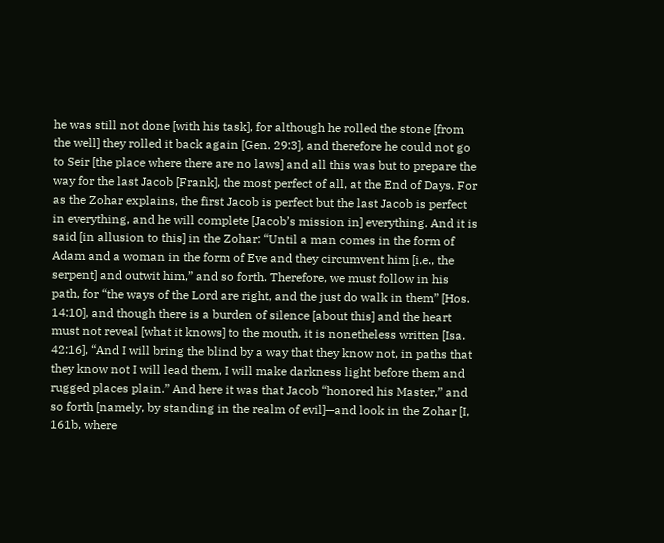he was still not done [with his task], for although he rolled the stone [from the well] they rolled it back again [Gen. 29:3], and therefore he could not go to Seir [the place where there are no laws] and all this was but to prepare the way for the last Jacob [Frank], the most perfect of all, at the End of Days. For as the Zohar explains, the first Jacob is perfect but the last Jacob is perfect in everything, and he will complete [Jacob’s mission in] everything. And it is said [in allusion to this] in the Zohar: “Until a man comes in the form of Adam and a woman in the form of Eve and they circumvent him [i.e., the serpent] and outwit him,” and so forth. Therefore, we must follow in his path, for “the ways of the Lord are right, and the just do walk in them” [Hos. 14:10], and though there is a burden of silence [about this] and the heart must not reveal [what it knows] to the mouth, it is nonetheless written [Isa. 42:16], “And I will bring the blind by a way that they know not, in paths that they know not I will lead them, I will make darkness light before them and rugged places plain.” And here it was that Jacob “honored his Master,” and so forth [namely, by standing in the realm of evil]—and look in the Zohar [I, 161b, where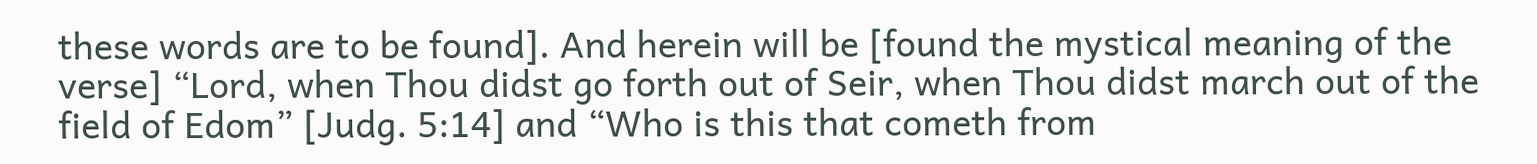these words are to be found]. And herein will be [found the mystical meaning of the verse] “Lord, when Thou didst go forth out of Seir, when Thou didst march out of the field of Edom” [Judg. 5:14] and “Who is this that cometh from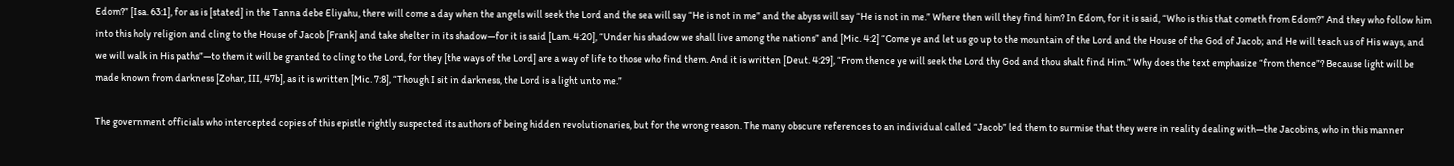Edom?” [Isa. 63:1], for as is [stated] in the Tanna debe Eliyahu, there will come a day when the angels will seek the Lord and the sea will say “He is not in me” and the abyss will say “He is not in me.” Where then will they find him? In Edom, for it is said, “Who is this that cometh from Edom?” And they who follow him into this holy religion and cling to the House of Jacob [Frank] and take shelter in its shadow—for it is said [Lam. 4:20], “Under his shadow we shall live among the nations” and [Mic. 4:2] “Come ye and let us go up to the mountain of the Lord and the House of the God of Jacob; and He will teach us of His ways, and we will walk in His paths”—to them it will be granted to cling to the Lord, for they [the ways of the Lord] are a way of life to those who find them. And it is written [Deut. 4:29], “From thence ye will seek the Lord thy God and thou shalt find Him.” Why does the text emphasize “from thence”? Because light will be made known from darkness [Zohar, III, 47b], as it is written [Mic. 7:8], “Though I sit in darkness, the Lord is a light unto me.”

The government officials who intercepted copies of this epistle rightly suspected its authors of being hidden revolutionaries, but for the wrong reason. The many obscure references to an individual called “Jacob” led them to surmise that they were in reality dealing with—the Jacobins, who in this manner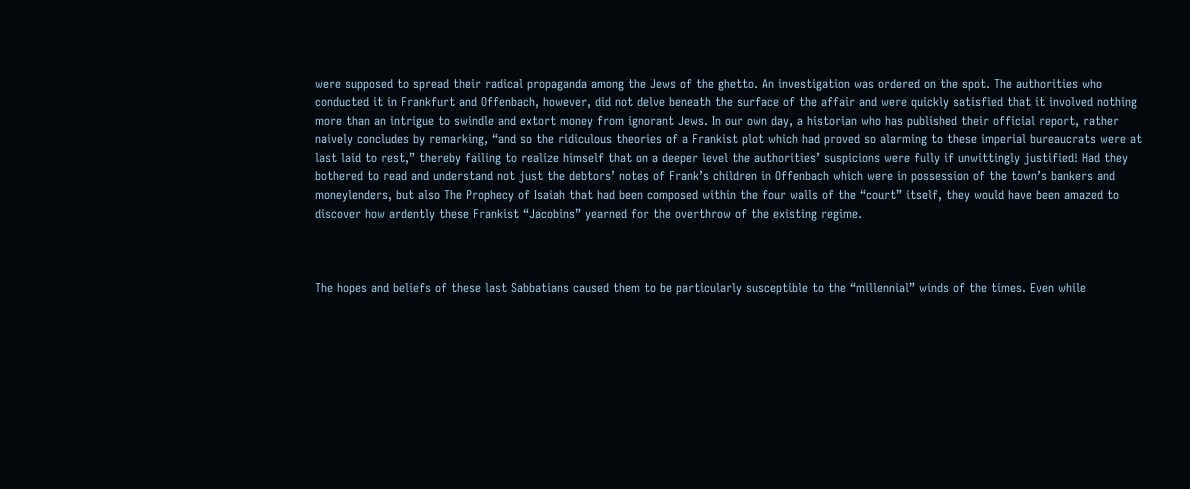were supposed to spread their radical propaganda among the Jews of the ghetto. An investigation was ordered on the spot. The authorities who conducted it in Frankfurt and Offenbach, however, did not delve beneath the surface of the affair and were quickly satisfied that it involved nothing more than an intrigue to swindle and extort money from ignorant Jews. In our own day, a historian who has published their official report, rather naively concludes by remarking, “and so the ridiculous theories of a Frankist plot which had proved so alarming to these imperial bureaucrats were at last laid to rest,” thereby failing to realize himself that on a deeper level the authorities’ suspicions were fully if unwittingly justified! Had they bothered to read and understand not just the debtors’ notes of Frank’s children in Offenbach which were in possession of the town’s bankers and moneylenders, but also The Prophecy of Isaiah that had been composed within the four walls of the “court” itself, they would have been amazed to discover how ardently these Frankist “Jacobins” yearned for the overthrow of the existing regime.



The hopes and beliefs of these last Sabbatians caused them to be particularly susceptible to the “millennial” winds of the times. Even while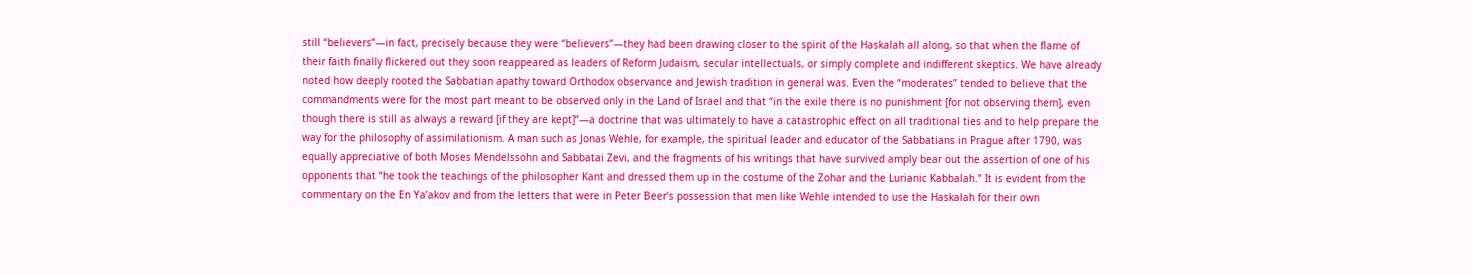still “believers”—in fact, precisely because they were “believers”—they had been drawing closer to the spirit of the Haskalah all along, so that when the flame of their faith finally flickered out they soon reappeared as leaders of Reform Judaism, secular intellectuals, or simply complete and indifferent skeptics. We have already noted how deeply rooted the Sabbatian apathy toward Orthodox observance and Jewish tradition in general was. Even the “moderates” tended to believe that the commandments were for the most part meant to be observed only in the Land of Israel and that “in the exile there is no punishment [for not observing them], even though there is still as always a reward [if they are kept]”—a doctrine that was ultimately to have a catastrophic effect on all traditional ties and to help prepare the way for the philosophy of assimilationism. A man such as Jonas Wehle, for example, the spiritual leader and educator of the Sabbatians in Prague after 1790, was equally appreciative of both Moses Mendelssohn and Sabbatai Zevi, and the fragments of his writings that have survived amply bear out the assertion of one of his opponents that “he took the teachings of the philosopher Kant and dressed them up in the costume of the Zohar and the Lurianic Kabbalah.” It is evident from the commentary on the En Ya’akov and from the letters that were in Peter Beer’s possession that men like Wehle intended to use the Haskalah for their own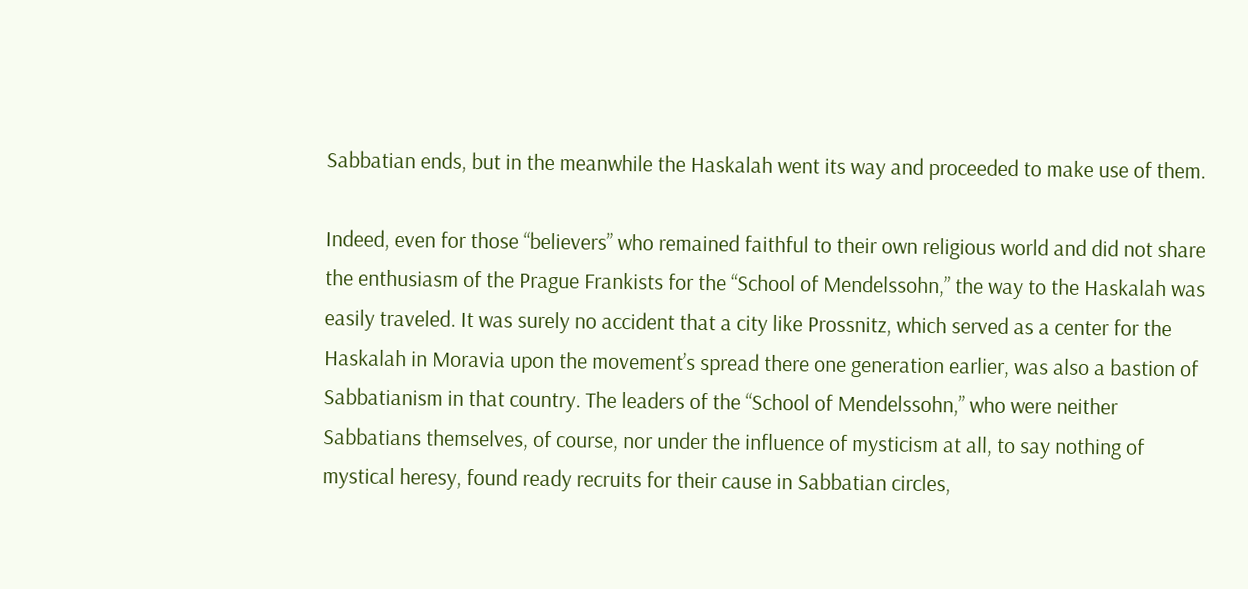Sabbatian ends, but in the meanwhile the Haskalah went its way and proceeded to make use of them.

Indeed, even for those “believers” who remained faithful to their own religious world and did not share the enthusiasm of the Prague Frankists for the “School of Mendelssohn,” the way to the Haskalah was easily traveled. It was surely no accident that a city like Prossnitz, which served as a center for the Haskalah in Moravia upon the movement’s spread there one generation earlier, was also a bastion of Sabbatianism in that country. The leaders of the “School of Mendelssohn,” who were neither Sabbatians themselves, of course, nor under the influence of mysticism at all, to say nothing of mystical heresy, found ready recruits for their cause in Sabbatian circles,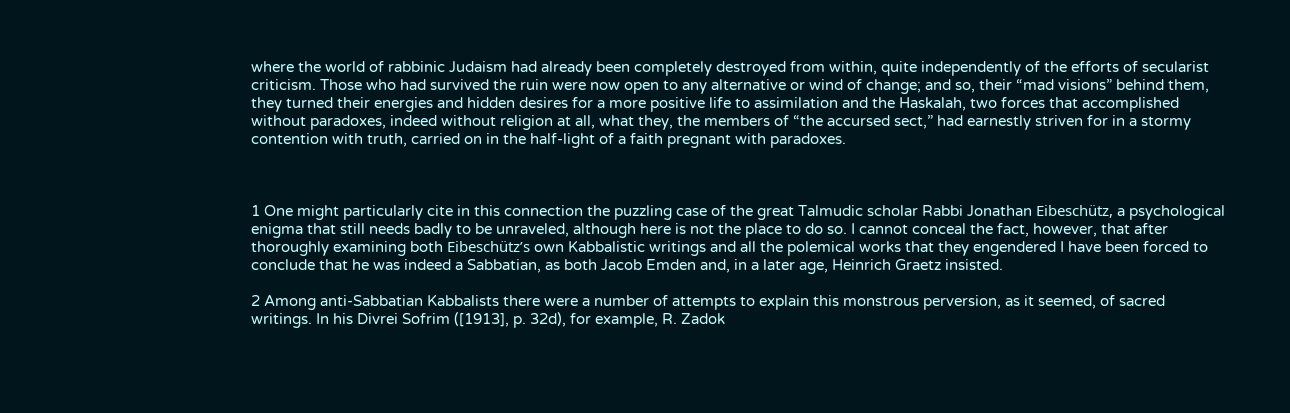where the world of rabbinic Judaism had already been completely destroyed from within, quite independently of the efforts of secularist criticism. Those who had survived the ruin were now open to any alternative or wind of change; and so, their “mad visions” behind them, they turned their energies and hidden desires for a more positive life to assimilation and the Haskalah, two forces that accomplished without paradoxes, indeed without religion at all, what they, the members of “the accursed sect,” had earnestly striven for in a stormy contention with truth, carried on in the half-light of a faith pregnant with paradoxes.



1 One might particularly cite in this connection the puzzling case of the great Talmudic scholar Rabbi Jonathan Eibeschütz, a psychological enigma that still needs badly to be unraveled, although here is not the place to do so. I cannot conceal the fact, however, that after thoroughly examining both Eibeschütz’s own Kabbalistic writings and all the polemical works that they engendered I have been forced to conclude that he was indeed a Sabbatian, as both Jacob Emden and, in a later age, Heinrich Graetz insisted.

2 Among anti-Sabbatian Kabbalists there were a number of attempts to explain this monstrous perversion, as it seemed, of sacred writings. In his Divrei Sofrim ([1913], p. 32d), for example, R. Zadok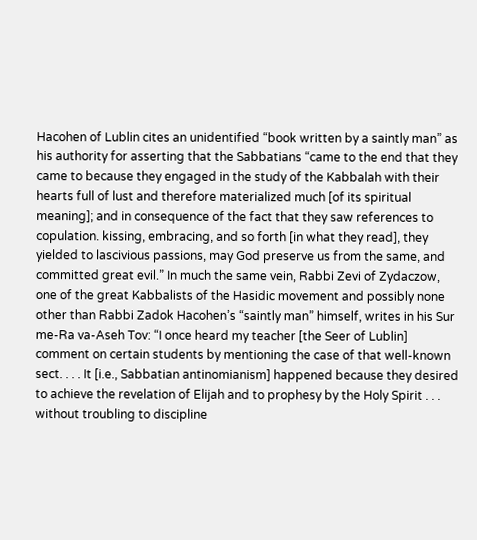Hacohen of Lublin cites an unidentified “book written by a saintly man” as his authority for asserting that the Sabbatians “came to the end that they came to because they engaged in the study of the Kabbalah with their hearts full of lust and therefore materialized much [of its spiritual meaning]; and in consequence of the fact that they saw references to copulation. kissing, embracing, and so forth [in what they read], they yielded to lascivious passions, may God preserve us from the same, and committed great evil.” In much the same vein, Rabbi Zevi of Zydaczow, one of the great Kabbalists of the Hasidic movement and possibly none other than Rabbi Zadok Hacohen’s “saintly man” himself, writes in his Sur me-Ra va-Aseh Tov: “I once heard my teacher [the Seer of Lublin] comment on certain students by mentioning the case of that well-known sect. . . . It [i.e., Sabbatian antinomianism] happened because they desired to achieve the revelation of Elijah and to prophesy by the Holy Spirit . . . without troubling to discipline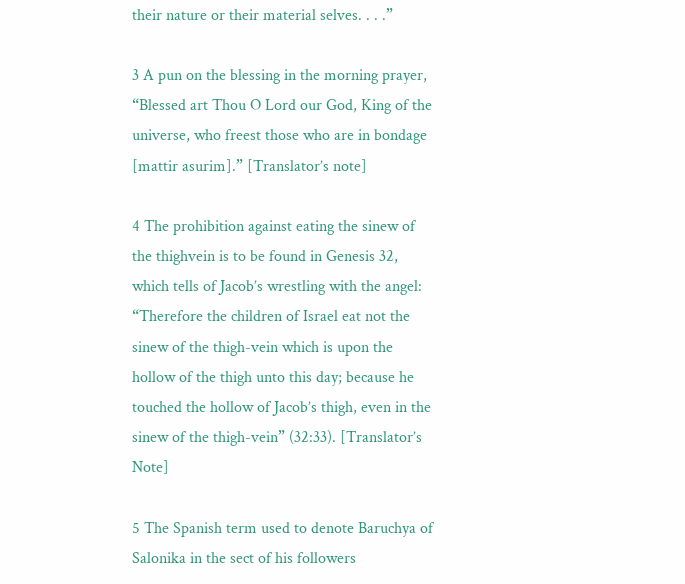their nature or their material selves. . . .”

3 A pun on the blessing in the morning prayer, “Blessed art Thou O Lord our God, King of the universe, who freest those who are in bondage [mattir asurim].” [Translator’s note]

4 The prohibition against eating the sinew of the thighvein is to be found in Genesis 32, which tells of Jacob’s wrestling with the angel: “Therefore the children of Israel eat not the sinew of the thigh-vein which is upon the hollow of the thigh unto this day; because he touched the hollow of Jacob’s thigh, even in the sinew of the thigh-vein” (32:33). [Translator’s Note]

5 The Spanish term used to denote Baruchya of Salonika in the sect of his followers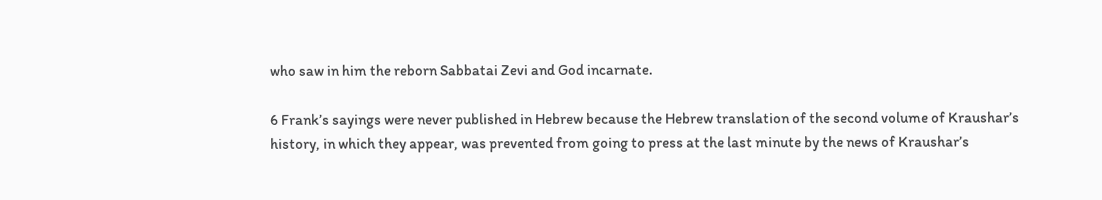who saw in him the reborn Sabbatai Zevi and God incarnate.

6 Frank’s sayings were never published in Hebrew because the Hebrew translation of the second volume of Kraushar’s history, in which they appear, was prevented from going to press at the last minute by the news of Kraushar’s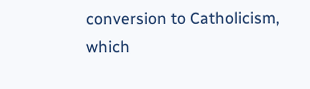conversion to Catholicism, which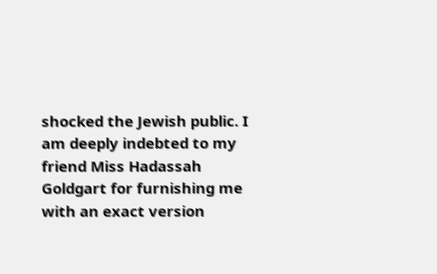shocked the Jewish public. I am deeply indebted to my friend Miss Hadassah Goldgart for furnishing me with an exact version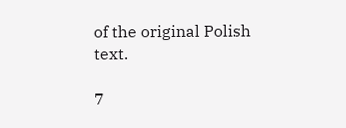of the original Polish text.

7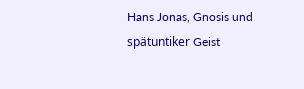Hans Jonas, Gnosis und spätuntiker Geist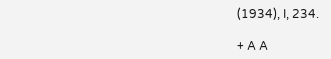(1934), I, 234.

+ A A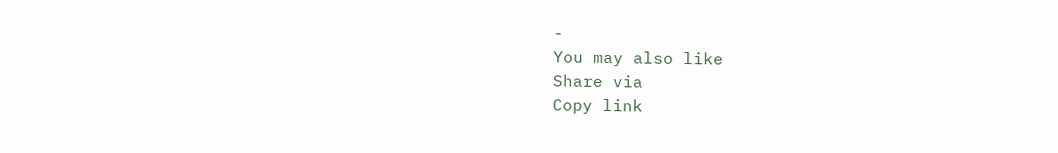-
You may also like
Share via
Copy link